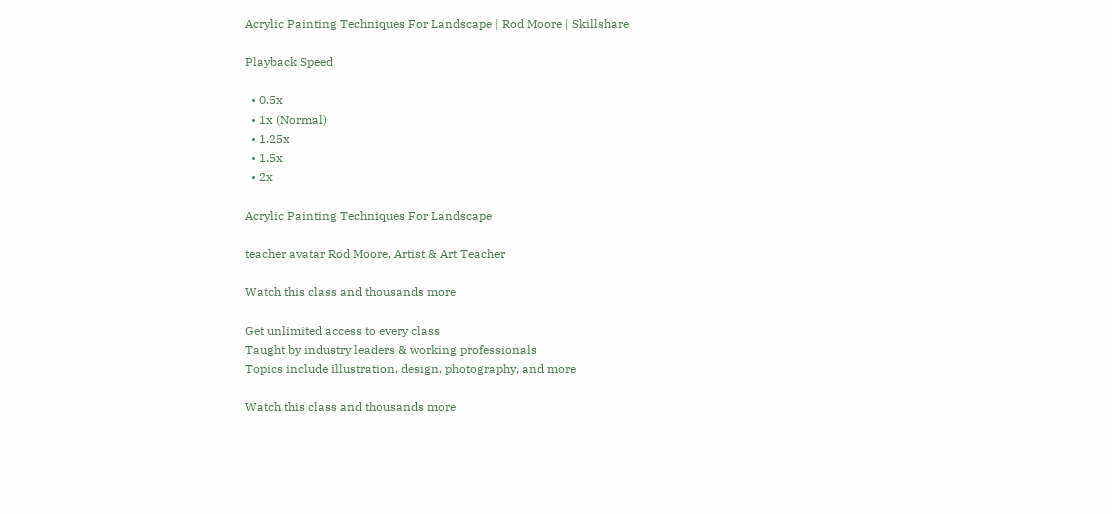Acrylic Painting Techniques For Landscape | Rod Moore | Skillshare

Playback Speed

  • 0.5x
  • 1x (Normal)
  • 1.25x
  • 1.5x
  • 2x

Acrylic Painting Techniques For Landscape

teacher avatar Rod Moore, Artist & Art Teacher

Watch this class and thousands more

Get unlimited access to every class
Taught by industry leaders & working professionals
Topics include illustration, design, photography, and more

Watch this class and thousands more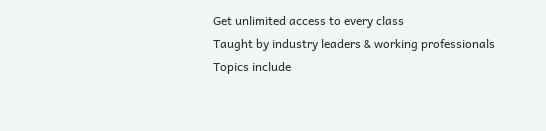Get unlimited access to every class
Taught by industry leaders & working professionals
Topics include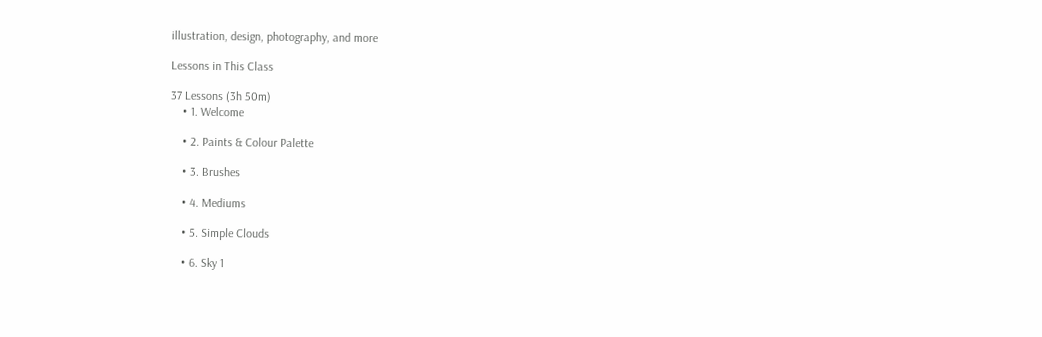illustration, design, photography, and more

Lessons in This Class

37 Lessons (3h 50m)
    • 1. Welcome

    • 2. Paints & Colour Palette

    • 3. Brushes

    • 4. Mediums

    • 5. Simple Clouds

    • 6. Sky 1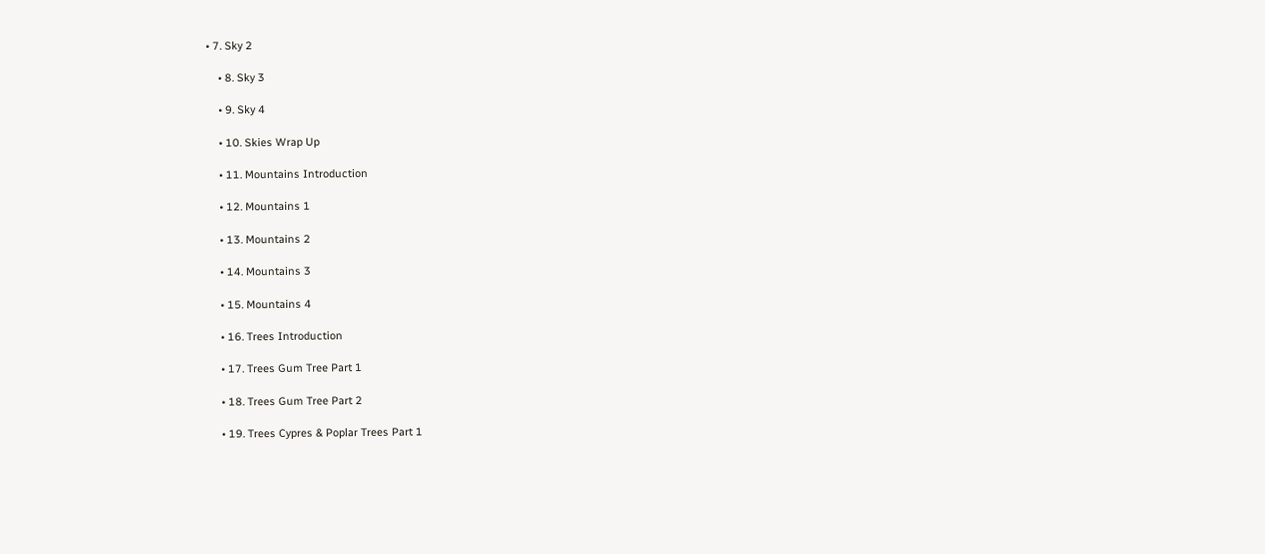• 7. Sky 2

    • 8. Sky 3

    • 9. Sky 4

    • 10. Skies Wrap Up

    • 11. Mountains Introduction

    • 12. Mountains 1

    • 13. Mountains 2

    • 14. Mountains 3

    • 15. Mountains 4

    • 16. Trees Introduction

    • 17. Trees Gum Tree Part 1

    • 18. Trees Gum Tree Part 2

    • 19. Trees Cypres & Poplar Trees Part 1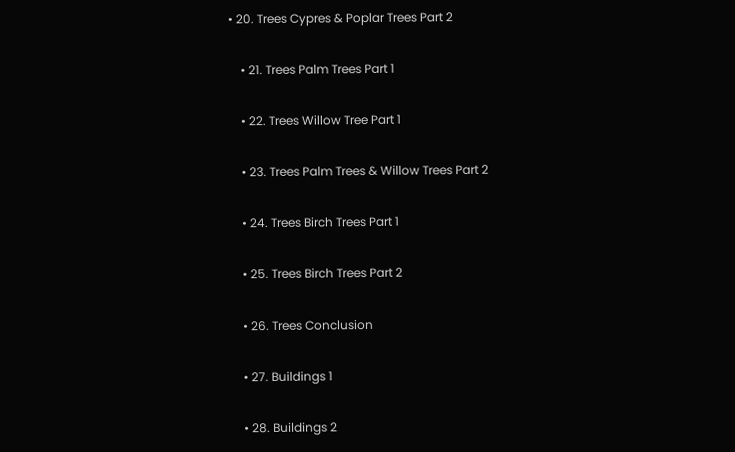• 20. Trees Cypres & Poplar Trees Part 2

    • 21. Trees Palm Trees Part 1

    • 22. Trees Willow Tree Part 1

    • 23. Trees Palm Trees & Willow Trees Part 2

    • 24. Trees Birch Trees Part 1

    • 25. Trees Birch Trees Part 2

    • 26. Trees Conclusion

    • 27. Buildings 1

    • 28. Buildings 2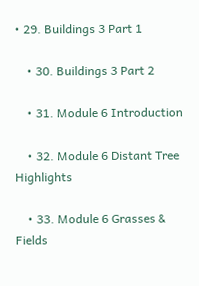• 29. Buildings 3 Part 1

    • 30. Buildings 3 Part 2

    • 31. Module 6 Introduction

    • 32. Module 6 Distant Tree Highlights

    • 33. Module 6 Grasses & Fields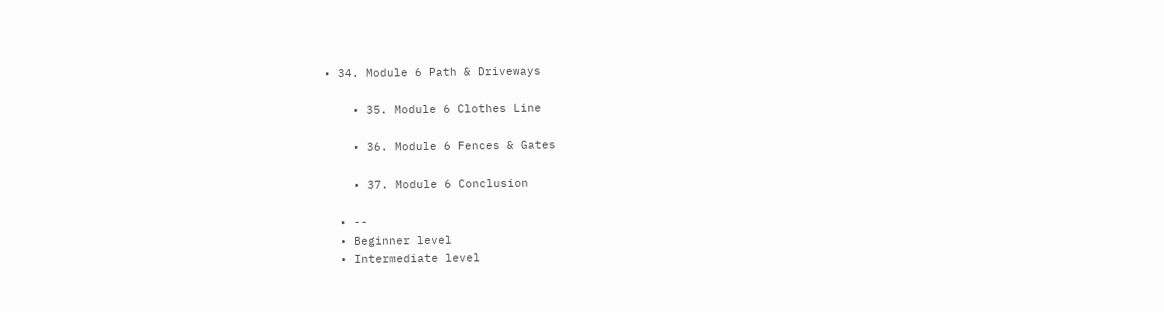• 34. Module 6 Path & Driveways

    • 35. Module 6 Clothes Line

    • 36. Module 6 Fences & Gates

    • 37. Module 6 Conclusion

  • --
  • Beginner level
  • Intermediate level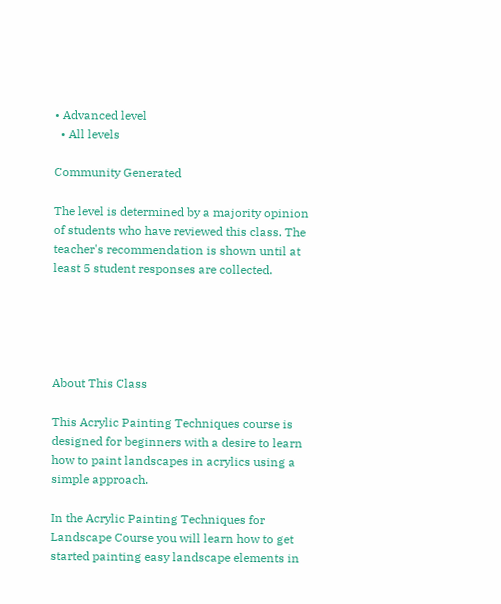• Advanced level
  • All levels

Community Generated

The level is determined by a majority opinion of students who have reviewed this class. The teacher's recommendation is shown until at least 5 student responses are collected.





About This Class

This Acrylic Painting Techniques course is designed for beginners with a desire to learn how to paint landscapes in acrylics using a simple approach.

In the Acrylic Painting Techniques for Landscape Course you will learn how to get started painting easy landscape elements in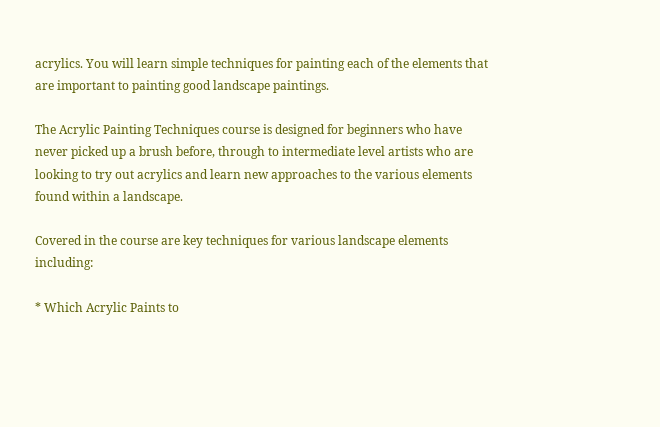acrylics. You will learn simple techniques for painting each of the elements that are important to painting good landscape paintings.

The Acrylic Painting Techniques course is designed for beginners who have never picked up a brush before, through to intermediate level artists who are looking to try out acrylics and learn new approaches to the various elements found within a landscape.

Covered in the course are key techniques for various landscape elements including:

* Which Acrylic Paints to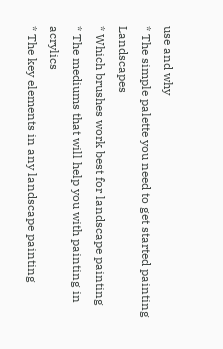use and why
* The simple palette you need to get started painting Landscapes
* Which brushes work best for landscape painting
* The mediums that will help you with painting in acrylics
* The key elements in any landscape painting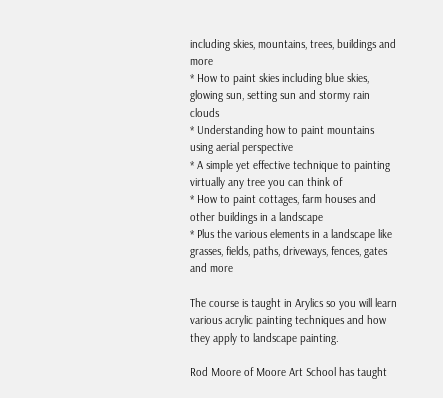including skies, mountains, trees, buildings and more
* How to paint skies including blue skies, glowing sun, setting sun and stormy rain clouds
* Understanding how to paint mountains using aerial perspective
* A simple yet effective technique to painting virtually any tree you can think of
* How to paint cottages, farm houses and other buildings in a landscape
* Plus the various elements in a landscape like grasses, fields, paths, driveways, fences, gates and more

The course is taught in Arylics so you will learn various acrylic painting techniques and how they apply to landscape painting.

Rod Moore of Moore Art School has taught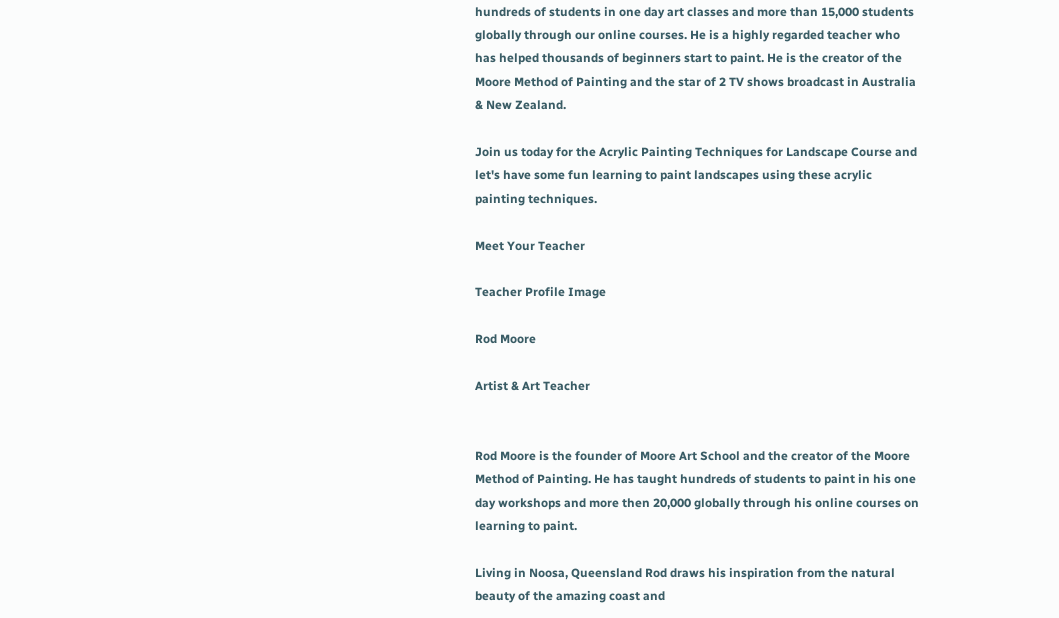hundreds of students in one day art classes and more than 15,000 students globally through our online courses. He is a highly regarded teacher who has helped thousands of beginners start to paint. He is the creator of the Moore Method of Painting and the star of 2 TV shows broadcast in Australia & New Zealand.

Join us today for the Acrylic Painting Techniques for Landscape Course and let's have some fun learning to paint landscapes using these acrylic painting techniques.

Meet Your Teacher

Teacher Profile Image

Rod Moore

Artist & Art Teacher


Rod Moore is the founder of Moore Art School and the creator of the Moore Method of Painting. He has taught hundreds of students to paint in his one day workshops and more then 20,000 globally through his online courses on learning to paint.

Living in Noosa, Queensland Rod draws his inspiration from the natural beauty of the amazing coast and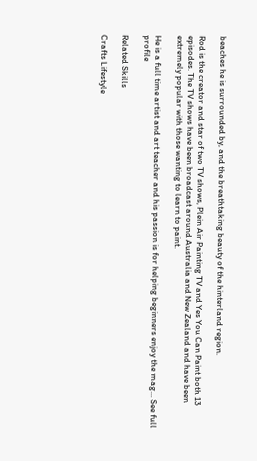beaches he is surrounded by, and the breathtaking beauty of the hinterland region.

Rod is the creator and star of two TV shows, Plein Air Painting TV and Yes You Can Paint both 13 episodes. The TV shows have been broadcast around Australia and New Zealand and have been extremely popular with those wanting to learn to paint.

He is a full time artist and art teacher and his passion is for helping beginners enjoy the mag... See full profile

Related Skills

Crafts Lifestyle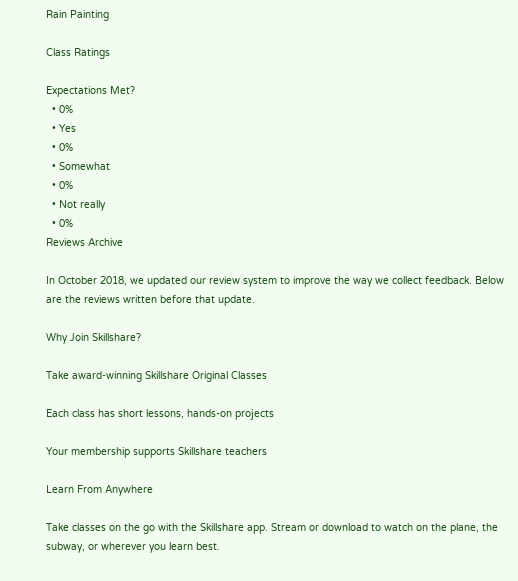Rain Painting

Class Ratings

Expectations Met?
  • 0%
  • Yes
  • 0%
  • Somewhat
  • 0%
  • Not really
  • 0%
Reviews Archive

In October 2018, we updated our review system to improve the way we collect feedback. Below are the reviews written before that update.

Why Join Skillshare?

Take award-winning Skillshare Original Classes

Each class has short lessons, hands-on projects

Your membership supports Skillshare teachers

Learn From Anywhere

Take classes on the go with the Skillshare app. Stream or download to watch on the plane, the subway, or wherever you learn best.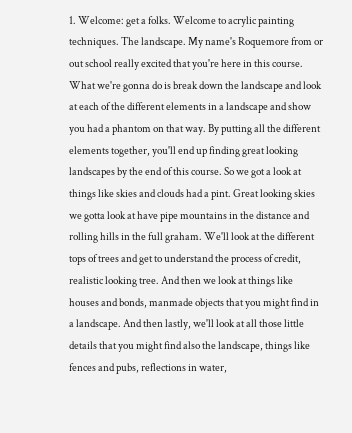1. Welcome: get a folks. Welcome to acrylic painting techniques. The landscape. My name's Roquemore from or out school really excited that you're here in this course. What we're gonna do is break down the landscape and look at each of the different elements in a landscape and show you had a phantom on that way. By putting all the different elements together, you'll end up finding great looking landscapes by the end of this course. So we got a look at things like skies and clouds had a pint. Great looking skies we gotta look at have pipe mountains in the distance and rolling hills in the full graham. We'll look at the different tops of trees and get to understand the process of credit, realistic looking tree. And then we look at things like houses and bonds, manmade objects that you might find in a landscape. And then lastly, we'll look at all those little details that you might find also the landscape, things like fences and pubs, reflections in water,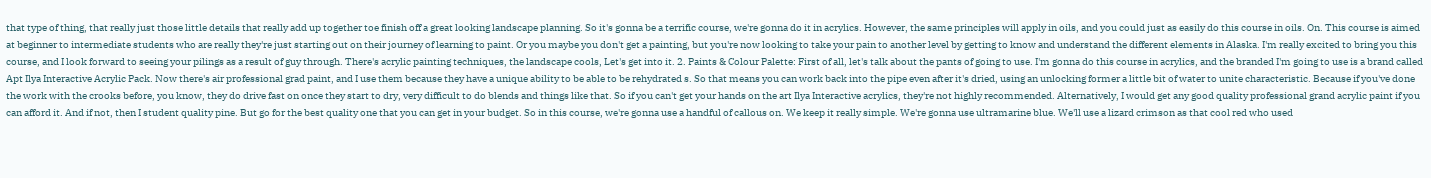that type of thing, that really just those little details that really add up together toe finish off a great looking landscape planning. So it's gonna be a terrific course, we're gonna do it in acrylics. However, the same principles will apply in oils, and you could just as easily do this course in oils. On. This course is aimed at beginner to intermediate students who are really they're just starting out on their journey of learning to paint. Or you maybe you don't get a painting, but you're now looking to take your pain to another level by getting to know and understand the different elements in Alaska. I'm really excited to bring you this course, and I look forward to seeing your pilings as a result of guy through. There's acrylic painting techniques, the landscape cools, Let's get into it. 2. Paints & Colour Palette: First of all, let's talk about the pants of going to use. I'm gonna do this course in acrylics, and the branded I'm going to use is a brand called Apt Ilya Interactive Acrylic Pack. Now there's air professional grad paint, and I use them because they have a unique ability to be able to be rehydrated s. So that means you can work back into the pipe even after it's dried, using an unlocking former a little bit of water to unite characteristic. Because if you've done the work with the crooks before, you know, they do drive fast on once they start to dry, very difficult to do blends and things like that. So if you can't get your hands on the art Ilya Interactive acrylics, they're not highly recommended. Alternatively, I would get any good quality professional grand acrylic paint if you can afford it. And if not, then I student quality pine. But go for the best quality one that you can get in your budget. So in this course, we're gonna use a handful of callous on. We keep it really simple. We're gonna use ultramarine blue. We'll use a lizard crimson as that cool red who used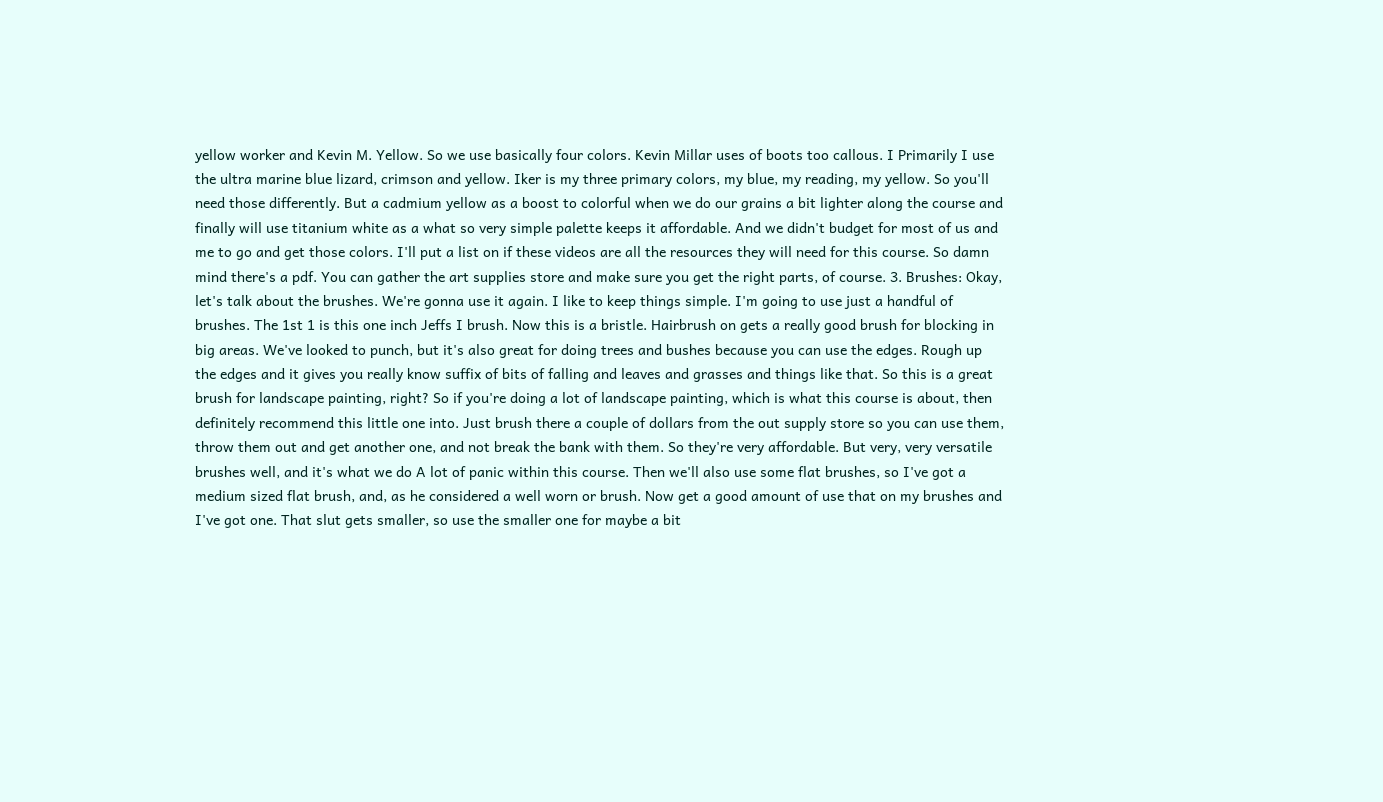yellow worker and Kevin M. Yellow. So we use basically four colors. Kevin Millar uses of boots too callous. I Primarily I use the ultra marine blue lizard, crimson and yellow. Iker is my three primary colors, my blue, my reading, my yellow. So you'll need those differently. But a cadmium yellow as a boost to colorful when we do our grains a bit lighter along the course and finally will use titanium white as a what so very simple palette keeps it affordable. And we didn't budget for most of us and me to go and get those colors. I'll put a list on if these videos are all the resources they will need for this course. So damn mind there's a pdf. You can gather the art supplies store and make sure you get the right parts, of course. 3. Brushes: Okay, let's talk about the brushes. We're gonna use it again. I like to keep things simple. I'm going to use just a handful of brushes. The 1st 1 is this one inch Jeffs I brush. Now this is a bristle. Hairbrush on gets a really good brush for blocking in big areas. We've looked to punch, but it's also great for doing trees and bushes because you can use the edges. Rough up the edges and it gives you really know suffix of bits of falling and leaves and grasses and things like that. So this is a great brush for landscape painting, right? So if you're doing a lot of landscape painting, which is what this course is about, then definitely recommend this little one into. Just brush there a couple of dollars from the out supply store so you can use them, throw them out and get another one, and not break the bank with them. So they're very affordable. But very, very versatile brushes well, and it's what we do A lot of panic within this course. Then we'll also use some flat brushes, so I've got a medium sized flat brush, and, as he considered a well worn or brush. Now get a good amount of use that on my brushes and I've got one. That slut gets smaller, so use the smaller one for maybe a bit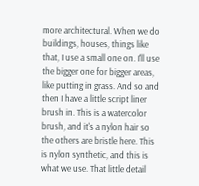more architectural. When we do buildings, houses, things like that, I use a small one on. I'll use the bigger one for bigger areas, like putting in grass. And so and then I have a little script liner brush in. This is a watercolor brush, and it's a nylon hair so the others are bristle here. This is nylon synthetic, and this is what we use. That little detail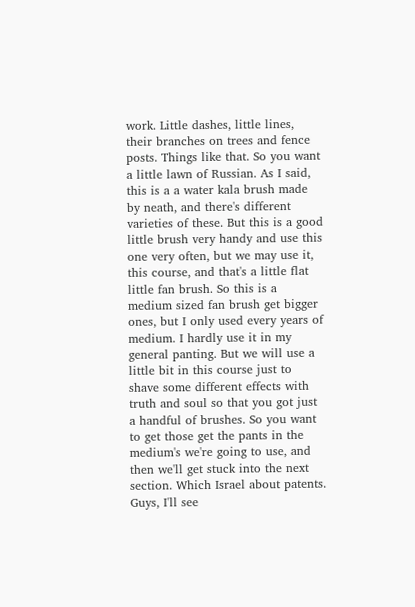work. Little dashes, little lines, their branches on trees and fence posts. Things like that. So you want a little lawn of Russian. As I said, this is a a water kala brush made by neath, and there's different varieties of these. But this is a good little brush very handy and use this one very often, but we may use it, this course, and that's a little flat little fan brush. So this is a medium sized fan brush get bigger ones, but I only used every years of medium. I hardly use it in my general panting. But we will use a little bit in this course just to shave some different effects with truth and soul so that you got just a handful of brushes. So you want to get those get the pants in the medium's we're going to use, and then we'll get stuck into the next section. Which Israel about patents. Guys, I'll see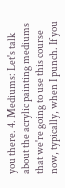you there. 4. Mediums: Let's talk about the acrylic painting mediums that we're going to use this course now, typically, when I punch. If you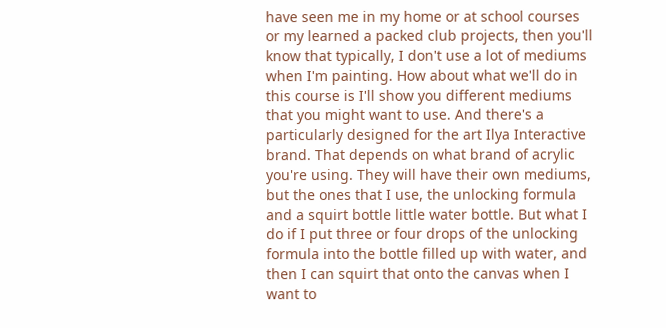have seen me in my home or at school courses or my learned a packed club projects, then you'll know that typically, I don't use a lot of mediums when I'm painting. How about what we'll do in this course is I'll show you different mediums that you might want to use. And there's a particularly designed for the art Ilya Interactive brand. That depends on what brand of acrylic you're using. They will have their own mediums, but the ones that I use, the unlocking formula and a squirt bottle little water bottle. But what I do if I put three or four drops of the unlocking formula into the bottle filled up with water, and then I can squirt that onto the canvas when I want to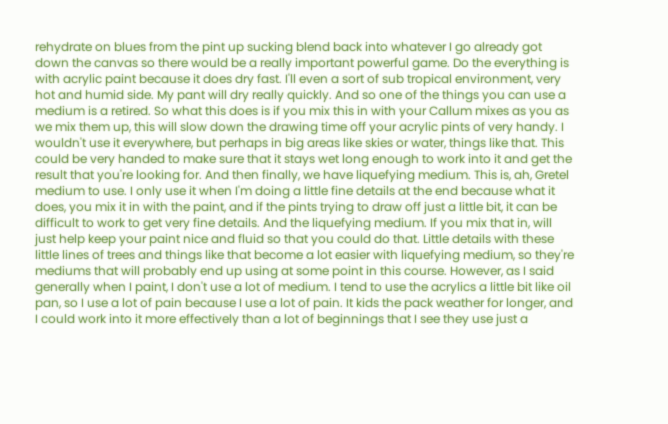rehydrate on blues from the pint up sucking blend back into whatever I go already got down the canvas so there would be a really important powerful game. Do the everything is with acrylic paint because it does dry fast. I'll even a sort of sub tropical environment, very hot and humid side. My pant will dry really quickly. And so one of the things you can use a medium is a retired. So what this does is if you mix this in with your Callum mixes as you as we mix them up, this will slow down the drawing time off your acrylic pints of very handy. I wouldn't use it everywhere, but perhaps in big areas like skies or water, things like that. This could be very handed to make sure that it stays wet long enough to work into it and get the result that you're looking for. And then finally, we have liquefying medium. This is, ah, Gretel medium to use. I only use it when I'm doing a little fine details at the end because what it does, you mix it in with the paint, and if the pints trying to draw off just a little bit, it can be difficult to work to get very fine details. And the liquefying medium. If you mix that in, will just help keep your paint nice and fluid so that you could do that. Little details with these little lines of trees and things like that become a lot easier with liquefying medium, so they're mediums that will probably end up using at some point in this course. However, as I said generally when I paint, I don't use a lot of medium. I tend to use the acrylics a little bit like oil pan, so I use a lot of pain because I use a lot of pain. It kids the pack weather for longer, and I could work into it more effectively than a lot of beginnings that I see they use just a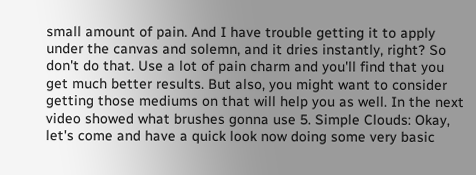small amount of pain. And I have trouble getting it to apply under the canvas and solemn, and it dries instantly, right? So don't do that. Use a lot of pain charm and you'll find that you get much better results. But also, you might want to consider getting those mediums on that will help you as well. In the next video showed what brushes gonna use 5. Simple Clouds: Okay, let's come and have a quick look now doing some very basic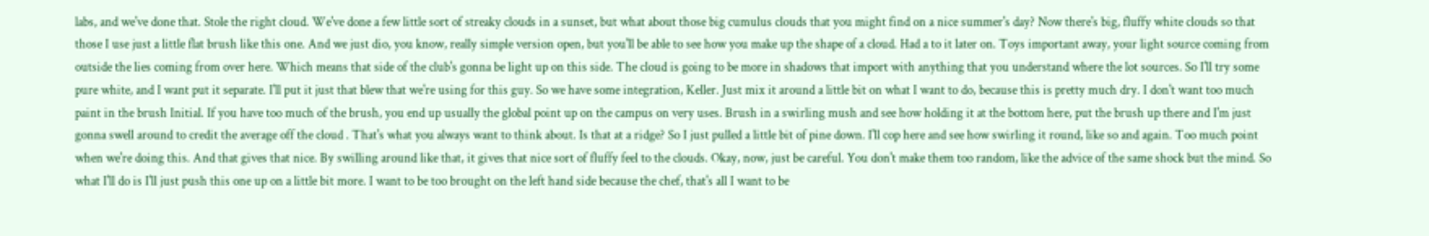labs, and we've done that. Stole the right cloud. We've done a few little sort of streaky clouds in a sunset, but what about those big cumulus clouds that you might find on a nice summer's day? Now there's big, fluffy white clouds so that those I use just a little flat brush like this one. And we just dio, you know, really simple version open, but you'll be able to see how you make up the shape of a cloud. Had a to it later on. Toys important away, your light source coming from outside the lies coming from over here. Which means that side of the club's gonna be light up on this side. The cloud is going to be more in shadows that import with anything that you understand where the lot sources. So I'll try some pure white, and I want put it separate. I'll put it just that blew that we're using for this guy. So we have some integration, Keller. Just mix it around a little bit on what I want to do, because this is pretty much dry. I don't want too much paint in the brush Initial. If you have too much of the brush, you end up usually the global point up on the campus on very uses. Brush in a swirling mush and see how holding it at the bottom here, put the brush up there and I'm just gonna swell around to credit the average off the cloud . That's what you always want to think about. Is that at a ridge? So I just pulled a little bit of pine down. I'll cop here and see how swirling it round, like so and again. Too much point when we're doing this. And that gives that nice. By swilling around like that, it gives that nice sort of fluffy feel to the clouds. Okay, now, just be careful. You don't make them too random, like the advice of the same shock but the mind. So what I'll do is I'll just push this one up on a little bit more. I want to be too brought on the left hand side because the chef, that's all I want to be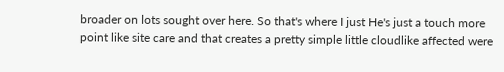broader on lots sought over here. So that's where I just He's just a touch more point like site care and that creates a pretty simple little cloudlike affected were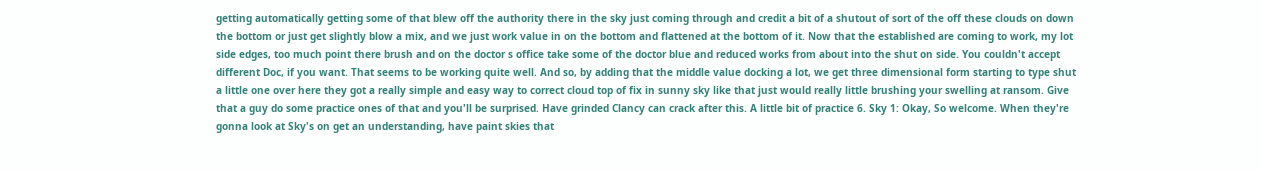getting automatically getting some of that blew off the authority there in the sky just coming through and credit a bit of a shutout of sort of the off these clouds on down the bottom or just get slightly blow a mix, and we just work value in on the bottom and flattened at the bottom of it. Now that the established are coming to work, my lot side edges, too much point there brush and on the doctor s office take some of the doctor blue and reduced works from about into the shut on side. You couldn't accept different Doc, if you want. That seems to be working quite well. And so, by adding that the middle value docking a lot, we get three dimensional form starting to type shut a little one over here they got a really simple and easy way to correct cloud top of fix in sunny sky like that just would really little brushing your swelling at ransom. Give that a guy do some practice ones of that and you'll be surprised. Have grinded Clancy can crack after this. A little bit of practice 6. Sky 1: Okay, So welcome. When they're gonna look at Sky's on get an understanding, have paint skies that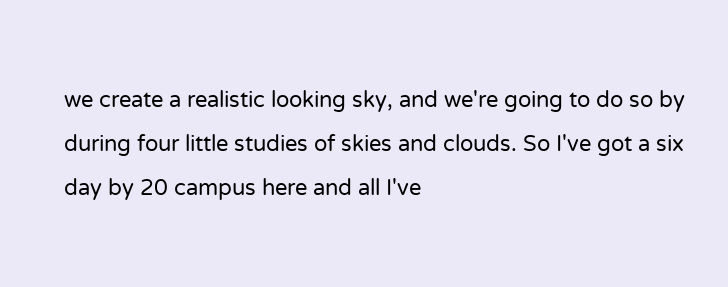we create a realistic looking sky, and we're going to do so by during four little studies of skies and clouds. So I've got a six day by 20 campus here and all I've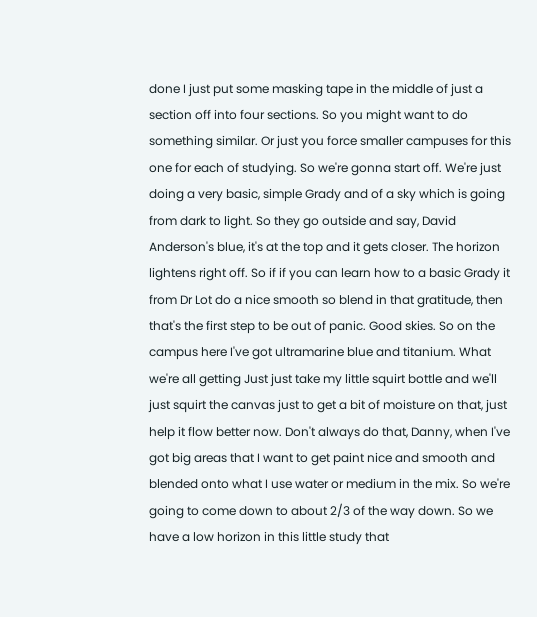done I just put some masking tape in the middle of just a section off into four sections. So you might want to do something similar. Or just you force smaller campuses for this one for each of studying. So we're gonna start off. We're just doing a very basic, simple Grady and of a sky which is going from dark to light. So they go outside and say, David Anderson's blue, it's at the top and it gets closer. The horizon lightens right off. So if if you can learn how to a basic Grady it from Dr Lot do a nice smooth so blend in that gratitude, then that's the first step to be out of panic. Good skies. So on the campus here I've got ultramarine blue and titanium. What we're all getting Just just take my little squirt bottle and we'll just squirt the canvas just to get a bit of moisture on that, just help it flow better now. Don't always do that, Danny, when I've got big areas that I want to get paint nice and smooth and blended onto what I use water or medium in the mix. So we're going to come down to about 2/3 of the way down. So we have a low horizon in this little study that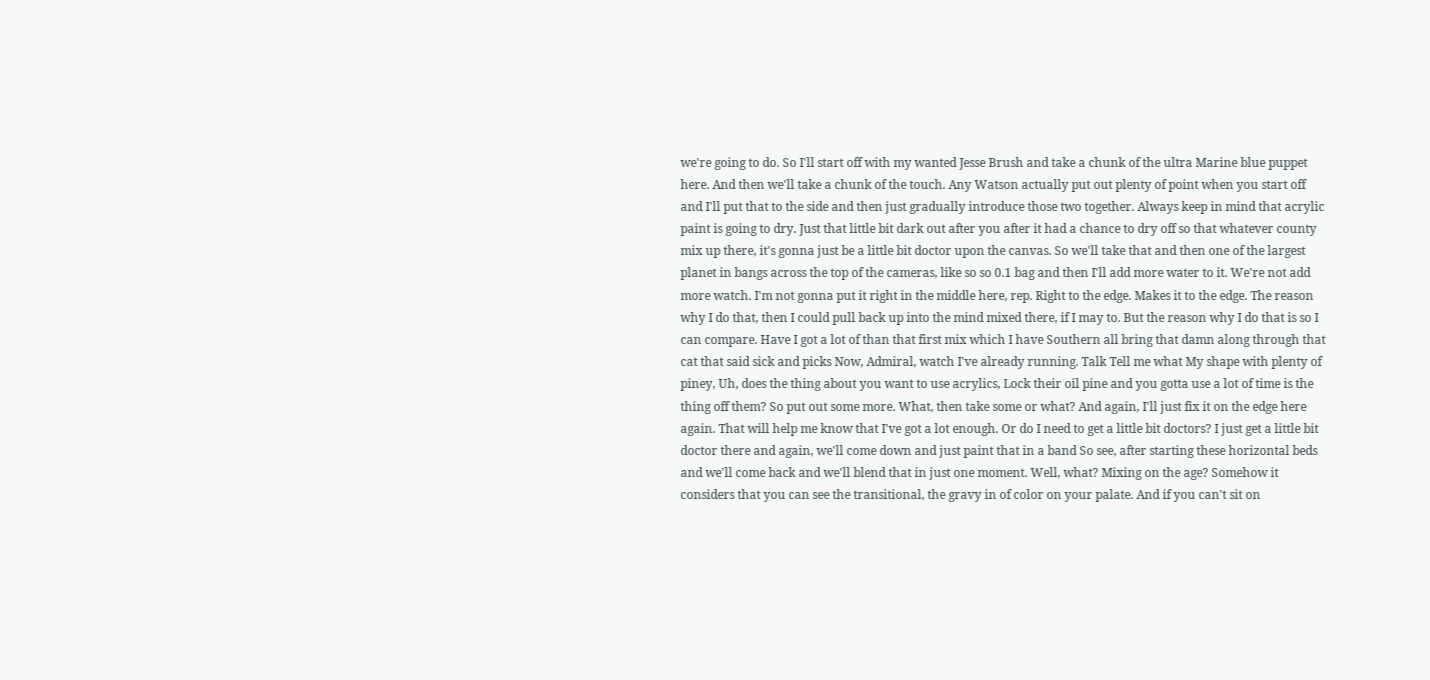we're going to do. So I'll start off with my wanted Jesse Brush and take a chunk of the ultra Marine blue puppet here. And then we'll take a chunk of the touch. Any Watson actually put out plenty of point when you start off and I'll put that to the side and then just gradually introduce those two together. Always keep in mind that acrylic paint is going to dry. Just that little bit dark out after you after it had a chance to dry off so that whatever county mix up there, it's gonna just be a little bit doctor upon the canvas. So we'll take that and then one of the largest planet in bangs across the top of the cameras, like so so 0.1 bag and then I'll add more water to it. We're not add more watch. I'm not gonna put it right in the middle here, rep. Right to the edge. Makes it to the edge. The reason why I do that, then I could pull back up into the mind mixed there, if I may to. But the reason why I do that is so I can compare. Have I got a lot of than that first mix which I have Southern all bring that damn along through that cat that said sick and picks Now, Admiral, watch I've already running. Talk Tell me what My shape with plenty of piney, Uh, does the thing about you want to use acrylics, Lock their oil pine and you gotta use a lot of time is the thing off them? So put out some more. What, then take some or what? And again, I'll just fix it on the edge here again. That will help me know that I've got a lot enough. Or do I need to get a little bit doctors? I just get a little bit doctor there and again, we'll come down and just paint that in a band So see, after starting these horizontal beds and we'll come back and we'll blend that in just one moment. Well, what? Mixing on the age? Somehow it considers that you can see the transitional, the gravy in of color on your palate. And if you can't sit on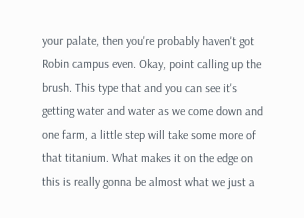your palate, then you're probably haven't got Robin campus even. Okay, point calling up the brush. This type that and you can see it's getting water and water as we come down and one farm, a little step will take some more of that titanium. What makes it on the edge on this is really gonna be almost what we just a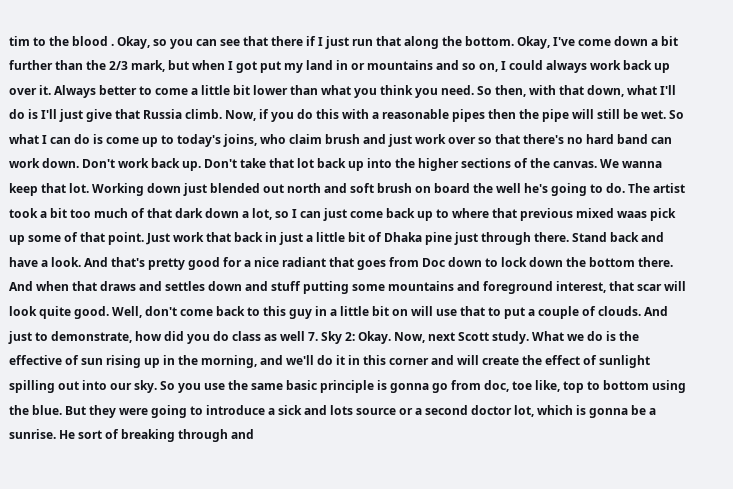tim to the blood . Okay, so you can see that there if I just run that along the bottom. Okay, I've come down a bit further than the 2/3 mark, but when I got put my land in or mountains and so on, I could always work back up over it. Always better to come a little bit lower than what you think you need. So then, with that down, what I'll do is I'll just give that Russia climb. Now, if you do this with a reasonable pipes then the pipe will still be wet. So what I can do is come up to today's joins, who claim brush and just work over so that there's no hard band can work down. Don't work back up. Don't take that lot back up into the higher sections of the canvas. We wanna keep that lot. Working down just blended out north and soft brush on board the well he's going to do. The artist took a bit too much of that dark down a lot, so I can just come back up to where that previous mixed waas pick up some of that point. Just work that back in just a little bit of Dhaka pine just through there. Stand back and have a look. And that's pretty good for a nice radiant that goes from Doc down to lock down the bottom there. And when that draws and settles down and stuff putting some mountains and foreground interest, that scar will look quite good. Well, don't come back to this guy in a little bit on will use that to put a couple of clouds. And just to demonstrate, how did you do class as well 7. Sky 2: Okay. Now, next Scott study. What we do is the effective of sun rising up in the morning, and we'll do it in this corner and will create the effect of sunlight spilling out into our sky. So you use the same basic principle is gonna go from doc, toe like, top to bottom using the blue. But they were going to introduce a sick and lots source or a second doctor lot, which is gonna be a sunrise. He sort of breaking through and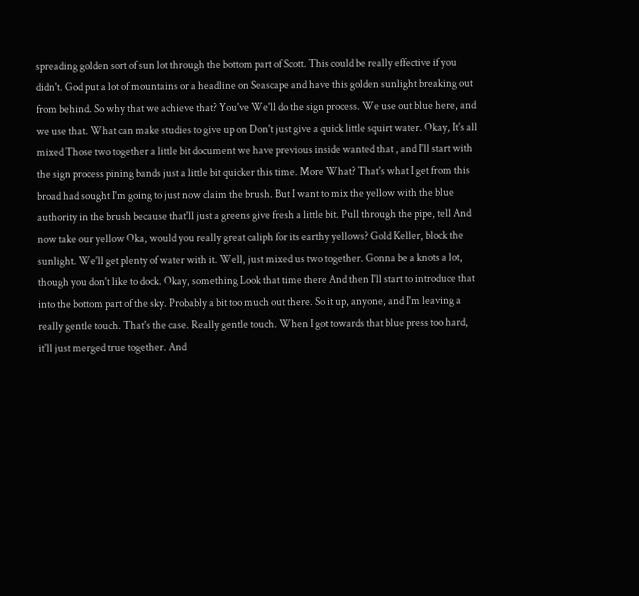spreading golden sort of sun lot through the bottom part of Scott. This could be really effective if you didn't. God put a lot of mountains or a headline on Seascape and have this golden sunlight breaking out from behind. So why that we achieve that? You've We'll do the sign process. We use out blue here, and we use that. What can make studies to give up on Don't just give a quick little squirt water. Okay, It's all mixed Those two together a little bit document we have previous inside wanted that , and I'll start with the sign process pining bands just a little bit quicker this time. More What? That's what I get from this broad had sought I'm going to just now claim the brush. But I want to mix the yellow with the blue authority in the brush because that'll just a greens give fresh a little bit. Pull through the pipe, tell And now take our yellow Oka, would you really great caliph for its earthy yellows? Gold Keller, block the sunlight. We'll get plenty of water with it. Well, just mixed us two together. Gonna be a knots a lot, though you don't like to dock. Okay, something Look that time there And then I'll start to introduce that into the bottom part of the sky. Probably a bit too much out there. So it up, anyone, and I'm leaving a really gentle touch. That's the case. Really gentle touch. When I got towards that blue press too hard, it'll just merged true together. And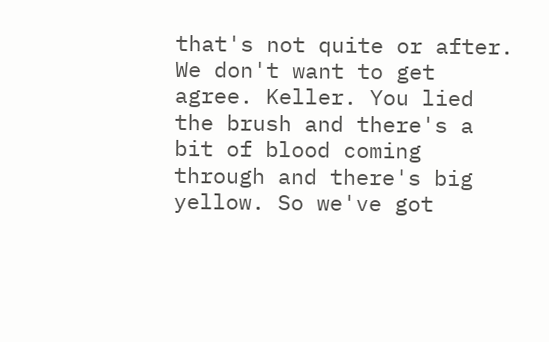that's not quite or after. We don't want to get agree. Keller. You lied the brush and there's a bit of blood coming through and there's big yellow. So we've got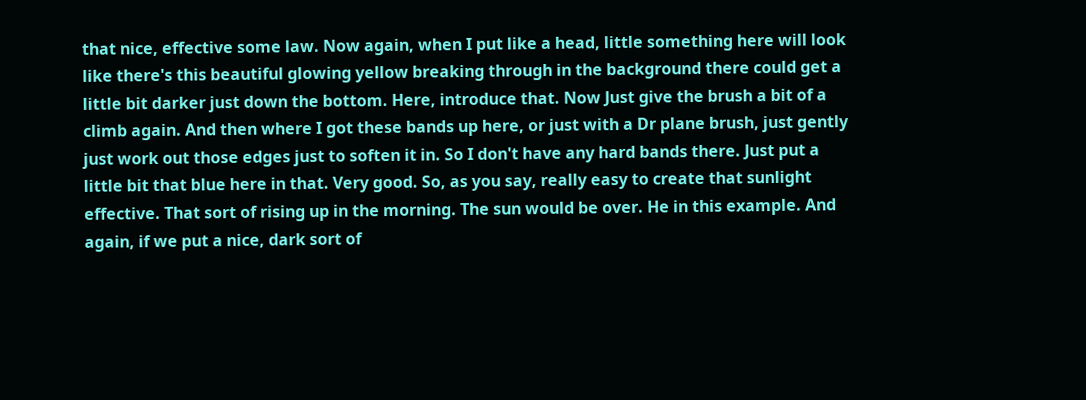that nice, effective some law. Now again, when I put like a head, little something here will look like there's this beautiful glowing yellow breaking through in the background there could get a little bit darker just down the bottom. Here, introduce that. Now Just give the brush a bit of a climb again. And then where I got these bands up here, or just with a Dr plane brush, just gently just work out those edges just to soften it in. So I don't have any hard bands there. Just put a little bit that blue here in that. Very good. So, as you say, really easy to create that sunlight effective. That sort of rising up in the morning. The sun would be over. He in this example. And again, if we put a nice, dark sort of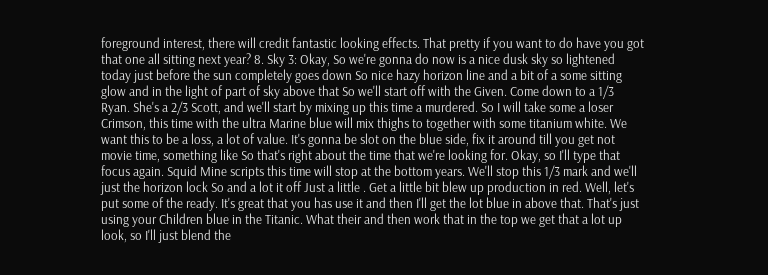foreground interest, there will credit fantastic looking effects. That pretty if you want to do have you got that one all sitting next year? 8. Sky 3: Okay, So we're gonna do now is a nice dusk sky so lightened today just before the sun completely goes down So nice hazy horizon line and a bit of a some sitting glow and in the light of part of sky above that So we'll start off with the Given. Come down to a 1/3 Ryan. She's a 2/3 Scott, and we'll start by mixing up this time a murdered. So I will take some a loser Crimson, this time with the ultra Marine blue will mix thighs to together with some titanium white. We want this to be a loss, a lot of value. It's gonna be slot on the blue side, fix it around till you get not movie time, something like So that's right about the time that we're looking for. Okay, so I'll type that focus again. Squid Mine scripts this time will stop at the bottom years. We'll stop this 1/3 mark and we'll just the horizon lock So and a lot it off Just a little . Get a little bit blew up production in red. Well, let's put some of the ready. It's great that you has use it and then I'll get the lot blue in above that. That's just using your Children blue in the Titanic. What their and then work that in the top we get that a lot up look, so I'll just blend the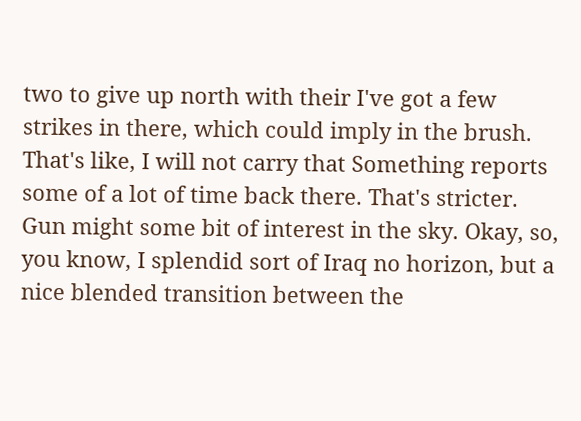two to give up north with their I've got a few strikes in there, which could imply in the brush. That's like, I will not carry that Something reports some of a lot of time back there. That's stricter. Gun might some bit of interest in the sky. Okay, so, you know, I splendid sort of Iraq no horizon, but a nice blended transition between the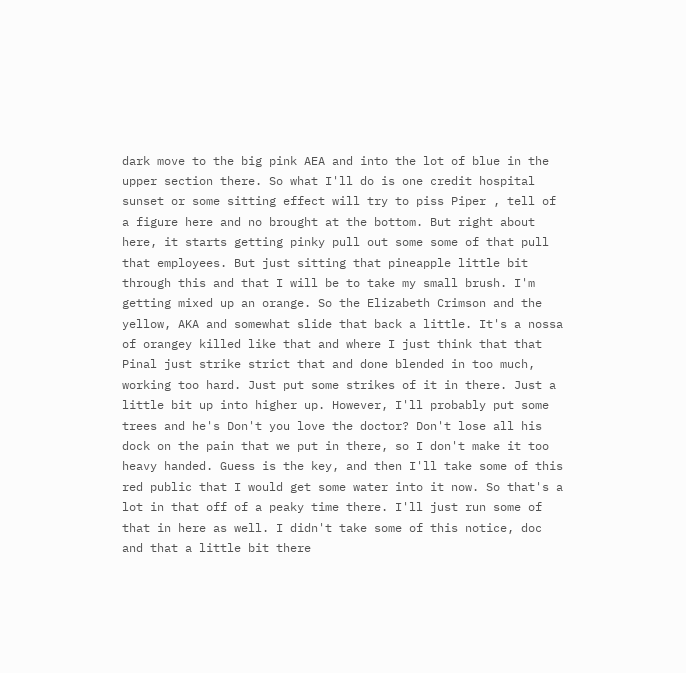dark move to the big pink AEA and into the lot of blue in the upper section there. So what I'll do is one credit hospital sunset or some sitting effect will try to piss Piper , tell of a figure here and no brought at the bottom. But right about here, it starts getting pinky pull out some some of that pull that employees. But just sitting that pineapple little bit through this and that I will be to take my small brush. I'm getting mixed up an orange. So the Elizabeth Crimson and the yellow, AKA and somewhat slide that back a little. It's a nossa of orangey killed like that and where I just think that that Pinal just strike strict that and done blended in too much, working too hard. Just put some strikes of it in there. Just a little bit up into higher up. However, I'll probably put some trees and he's Don't you love the doctor? Don't lose all his dock on the pain that we put in there, so I don't make it too heavy handed. Guess is the key, and then I'll take some of this red public that I would get some water into it now. So that's a lot in that off of a peaky time there. I'll just run some of that in here as well. I didn't take some of this notice, doc and that a little bit there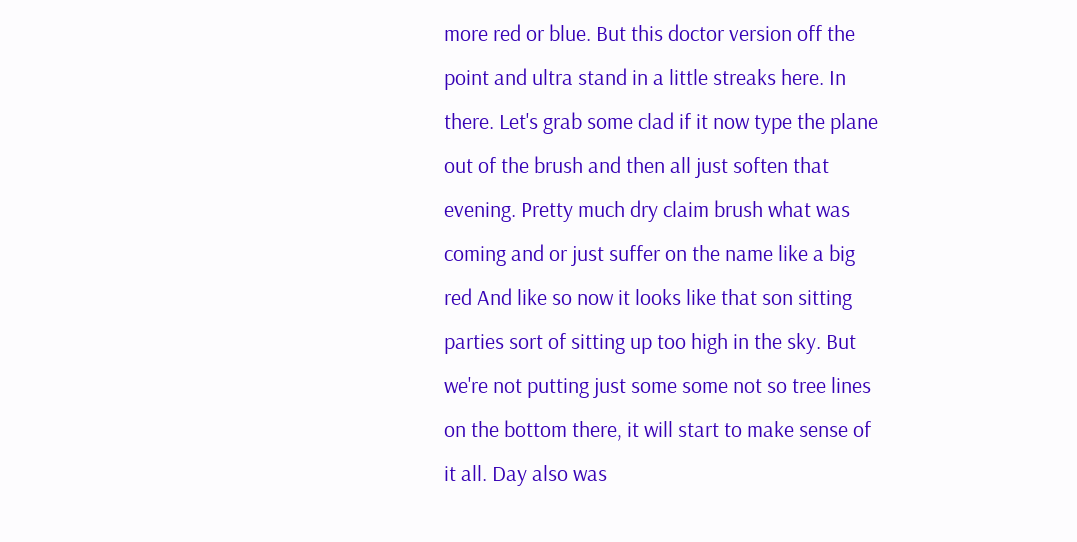more red or blue. But this doctor version off the point and ultra stand in a little streaks here. In there. Let's grab some clad if it now type the plane out of the brush and then all just soften that evening. Pretty much dry claim brush what was coming and or just suffer on the name like a big red And like so now it looks like that son sitting parties sort of sitting up too high in the sky. But we're not putting just some some not so tree lines on the bottom there, it will start to make sense of it all. Day also was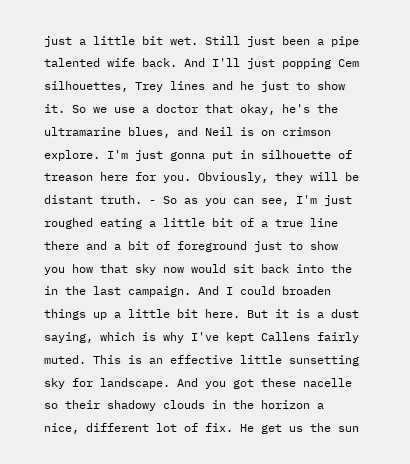just a little bit wet. Still just been a pipe talented wife back. And I'll just popping Cem silhouettes, Trey lines and he just to show it. So we use a doctor that okay, he's the ultramarine blues, and Neil is on crimson explore. I'm just gonna put in silhouette of treason here for you. Obviously, they will be distant truth. - So as you can see, I'm just roughed eating a little bit of a true line there and a bit of foreground just to show you how that sky now would sit back into the in the last campaign. And I could broaden things up a little bit here. But it is a dust saying, which is why I've kept Callens fairly muted. This is an effective little sunsetting sky for landscape. And you got these nacelle so their shadowy clouds in the horizon a nice, different lot of fix. He get us the sun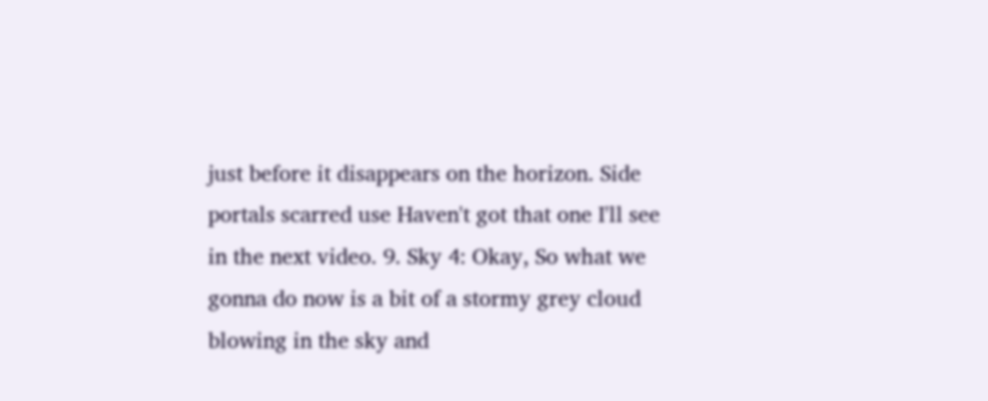just before it disappears on the horizon. Side portals scarred use Haven't got that one I'll see in the next video. 9. Sky 4: Okay, So what we gonna do now is a bit of a stormy grey cloud blowing in the sky and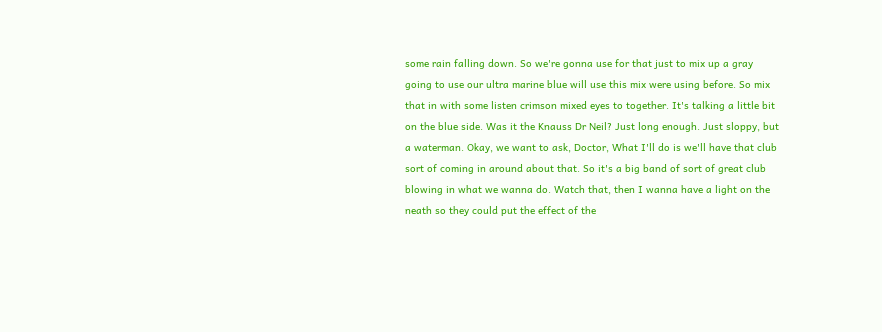some rain falling down. So we're gonna use for that just to mix up a gray going to use our ultra marine blue will use this mix were using before. So mix that in with some listen crimson mixed eyes to together. It's talking a little bit on the blue side. Was it the Knauss Dr Neil? Just long enough. Just sloppy, but a waterman. Okay, we want to ask, Doctor, What I'll do is we'll have that club sort of coming in around about that. So it's a big band of sort of great club blowing in what we wanna do. Watch that, then I wanna have a light on the neath so they could put the effect of the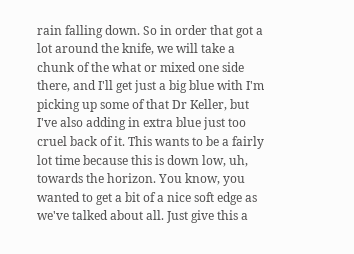rain falling down. So in order that got a lot around the knife, we will take a chunk of the what or mixed one side there, and I'll get just a big blue with I'm picking up some of that Dr Keller, but I've also adding in extra blue just too cruel back of it. This wants to be a fairly lot time because this is down low, uh, towards the horizon. You know, you wanted to get a bit of a nice soft edge as we've talked about all. Just give this a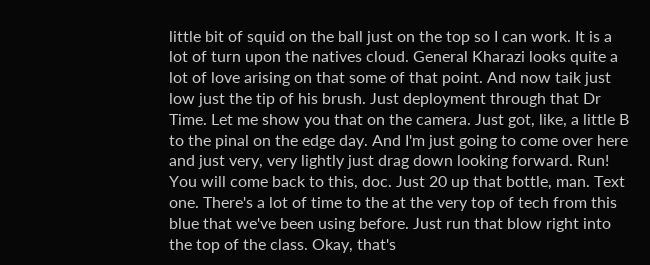little bit of squid on the ball just on the top so I can work. It is a lot of turn upon the natives cloud. General Kharazi looks quite a lot of love arising on that some of that point. And now taik just low just the tip of his brush. Just deployment through that Dr Time. Let me show you that on the camera. Just got, like, a little B to the pinal on the edge day. And I'm just going to come over here and just very, very lightly just drag down looking forward. Run! You will come back to this, doc. Just 20 up that bottle, man. Text one. There's a lot of time to the at the very top of tech from this blue that we've been using before. Just run that blow right into the top of the class. Okay, that's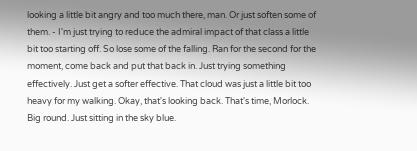looking a little bit angry and too much there, man. Or just soften some of them. - I'm just trying to reduce the admiral impact of that class a little bit too starting off. So lose some of the falling. Ran for the second for the moment, come back and put that back in. Just trying something effectively. Just get a softer effective. That cloud was just a little bit too heavy for my walking. Okay, that's looking back. That's time, Morlock. Big round. Just sitting in the sky blue.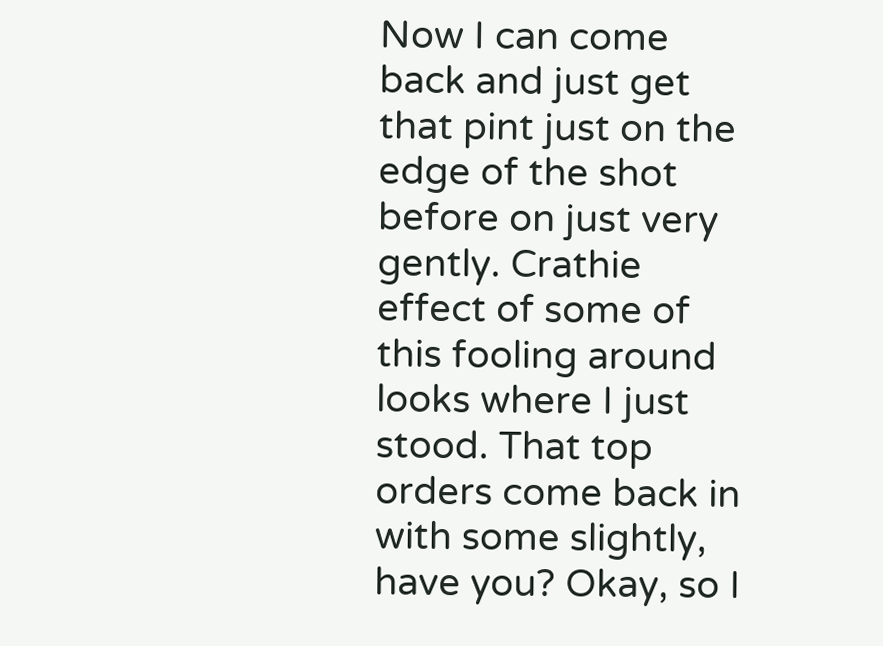Now I can come back and just get that pint just on the edge of the shot before on just very gently. Crathie effect of some of this fooling around looks where I just stood. That top orders come back in with some slightly, have you? Okay, so I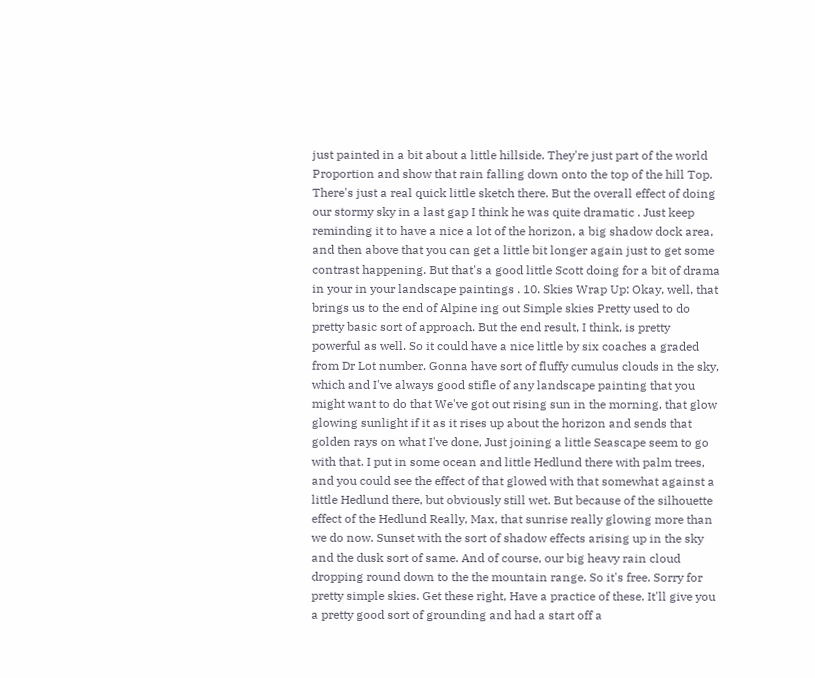just painted in a bit about a little hillside. They're just part of the world Proportion and show that rain falling down onto the top of the hill Top. There's just a real quick little sketch there. But the overall effect of doing our stormy sky in a last gap I think he was quite dramatic . Just keep reminding it to have a nice a lot of the horizon, a big shadow dock area, and then above that you can get a little bit longer again just to get some contrast happening. But that's a good little Scott doing for a bit of drama in your in your landscape paintings . 10. Skies Wrap Up: Okay, well, that brings us to the end of Alpine ing out Simple skies Pretty used to do pretty basic sort of approach. But the end result, I think, is pretty powerful as well. So it could have a nice little by six coaches a graded from Dr Lot number. Gonna have sort of fluffy cumulus clouds in the sky, which and I've always good stifle of any landscape painting that you might want to do that We've got out rising sun in the morning, that glow glowing sunlight if it as it rises up about the horizon and sends that golden rays on what I've done, Just joining a little Seascape seem to go with that. I put in some ocean and little Hedlund there with palm trees, and you could see the effect of that glowed with that somewhat against a little Hedlund there, but obviously still wet. But because of the silhouette effect of the Hedlund Really, Max, that sunrise really glowing more than we do now. Sunset with the sort of shadow effects arising up in the sky and the dusk sort of same. And of course, our big heavy rain cloud dropping round down to the the mountain range. So it's free. Sorry for pretty simple skies. Get these right, Have a practice of these. It'll give you a pretty good sort of grounding and had a start off a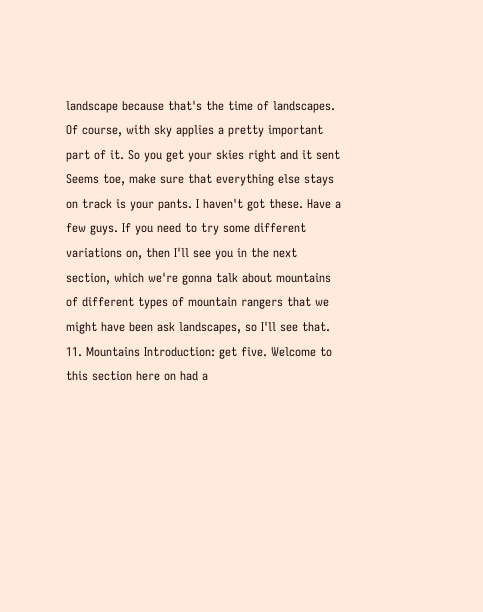landscape because that's the time of landscapes. Of course, with sky applies a pretty important part of it. So you get your skies right and it sent Seems toe, make sure that everything else stays on track is your pants. I haven't got these. Have a few guys. If you need to try some different variations on, then I'll see you in the next section, which we're gonna talk about mountains of different types of mountain rangers that we might have been ask landscapes, so I'll see that. 11. Mountains Introduction: get five. Welcome to this section here on had a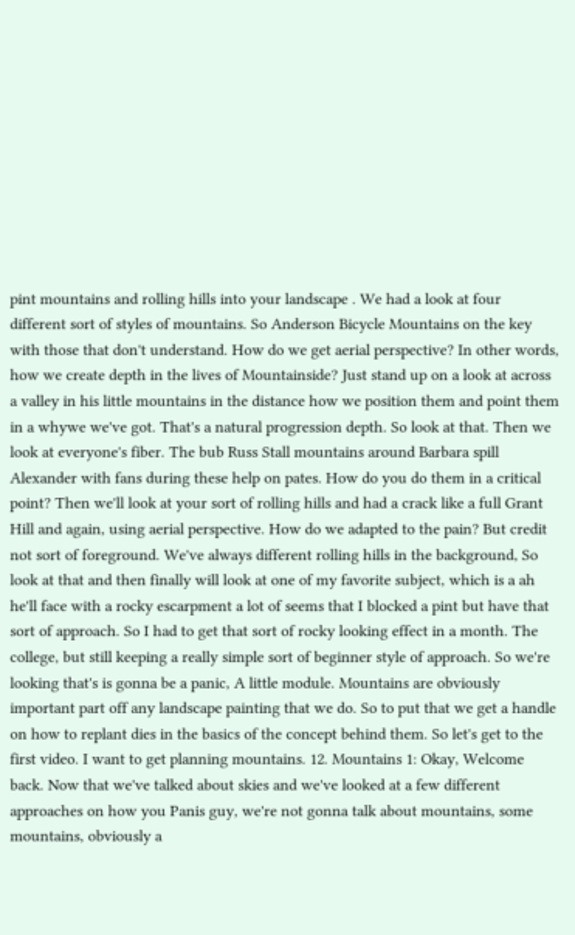pint mountains and rolling hills into your landscape . We had a look at four different sort of styles of mountains. So Anderson Bicycle Mountains on the key with those that don't understand. How do we get aerial perspective? In other words, how we create depth in the lives of Mountainside? Just stand up on a look at across a valley in his little mountains in the distance how we position them and point them in a whywe we've got. That's a natural progression depth. So look at that. Then we look at everyone's fiber. The bub Russ Stall mountains around Barbara spill Alexander with fans during these help on pates. How do you do them in a critical point? Then we'll look at your sort of rolling hills and had a crack like a full Grant Hill and again, using aerial perspective. How do we adapted to the pain? But credit not sort of foreground. We've always different rolling hills in the background, So look at that and then finally will look at one of my favorite subject, which is a ah he'll face with a rocky escarpment a lot of seems that I blocked a pint but have that sort of approach. So I had to get that sort of rocky looking effect in a month. The college, but still keeping a really simple sort of beginner style of approach. So we're looking that's is gonna be a panic, A little module. Mountains are obviously important part off any landscape painting that we do. So to put that we get a handle on how to replant dies in the basics of the concept behind them. So let's get to the first video. I want to get planning mountains. 12. Mountains 1: Okay, Welcome back. Now that we've talked about skies and we've looked at a few different approaches on how you Panis guy, we're not gonna talk about mountains, some mountains, obviously a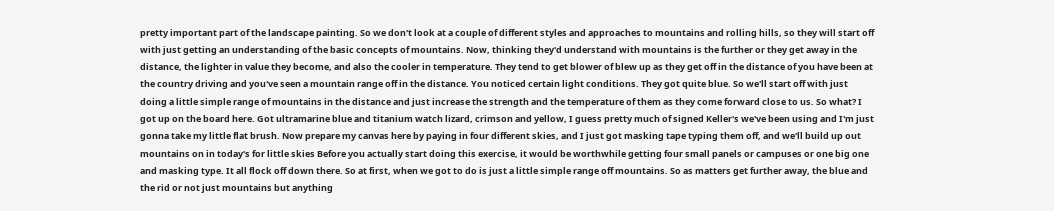pretty important part of the landscape painting. So we don't look at a couple of different styles and approaches to mountains and rolling hills, so they will start off with just getting an understanding of the basic concepts of mountains. Now, thinking they'd understand with mountains is the further or they get away in the distance, the lighter in value they become, and also the cooler in temperature. They tend to get blower of blew up as they get off in the distance of you have been at the country driving and you've seen a mountain range off in the distance. You noticed certain light conditions. They got quite blue. So we'll start off with just doing a little simple range of mountains in the distance and just increase the strength and the temperature of them as they come forward close to us. So what? I got up on the board here. Got ultramarine blue and titanium watch lizard, crimson and yellow, I guess pretty much of signed Keller's we've been using and I'm just gonna take my little flat brush. Now prepare my canvas here by paying in four different skies, and I just got masking tape typing them off, and we'll build up out mountains on in today's for little skies Before you actually start doing this exercise, it would be worthwhile getting four small panels or campuses or one big one and masking type. It all flock off down there. So at first, when we got to do is just a little simple range off mountains. So as matters get further away, the blue and the rid or not just mountains but anything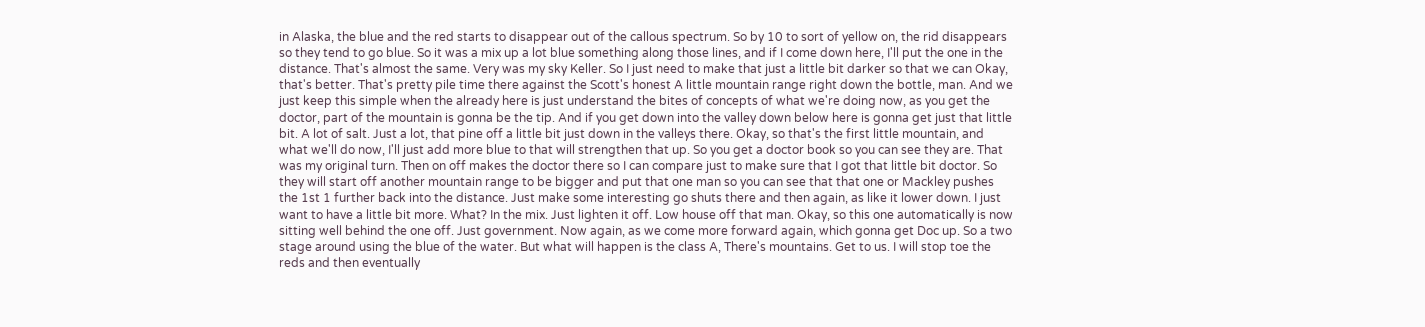in Alaska, the blue and the red starts to disappear out of the callous spectrum. So by 10 to sort of yellow on, the rid disappears so they tend to go blue. So it was a mix up a lot blue something along those lines, and if I come down here, I'll put the one in the distance. That's almost the same. Very was my sky Keller. So I just need to make that just a little bit darker so that we can Okay, that's better. That's pretty pile time there against the Scott's honest A little mountain range right down the bottle, man. And we just keep this simple when the already here is just understand the bites of concepts of what we're doing now, as you get the doctor, part of the mountain is gonna be the tip. And if you get down into the valley down below here is gonna get just that little bit. A lot of salt. Just a lot, that pine off a little bit just down in the valleys there. Okay, so that's the first little mountain, and what we'll do now, I'll just add more blue to that will strengthen that up. So you get a doctor book so you can see they are. That was my original turn. Then on off makes the doctor there so I can compare just to make sure that I got that little bit doctor. So they will start off another mountain range to be bigger and put that one man so you can see that that one or Mackley pushes the 1st 1 further back into the distance. Just make some interesting go shuts there and then again, as like it lower down. I just want to have a little bit more. What? In the mix. Just lighten it off. Low house off that man. Okay, so this one automatically is now sitting well behind the one off. Just government. Now again, as we come more forward again, which gonna get Doc up. So a two stage around using the blue of the water. But what will happen is the class A, There's mountains. Get to us. I will stop toe the reds and then eventually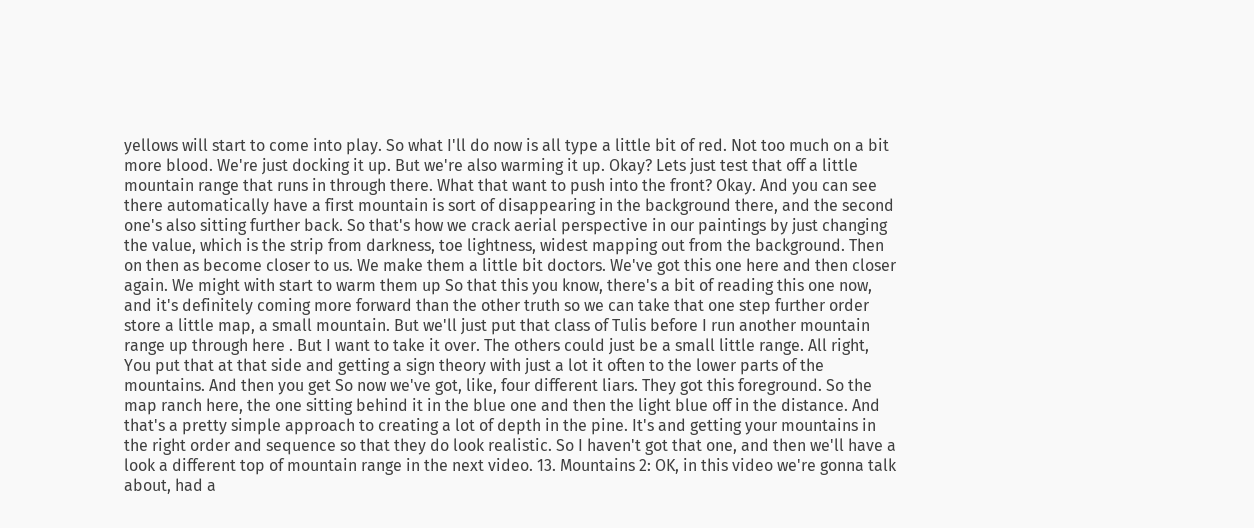yellows will start to come into play. So what I'll do now is all type a little bit of red. Not too much on a bit more blood. We're just docking it up. But we're also warming it up. Okay? Lets just test that off a little mountain range that runs in through there. What that want to push into the front? Okay. And you can see there automatically have a first mountain is sort of disappearing in the background there, and the second one's also sitting further back. So that's how we crack aerial perspective in our paintings by just changing the value, which is the strip from darkness, toe lightness, widest mapping out from the background. Then on then as become closer to us. We make them a little bit doctors. We've got this one here and then closer again. We might with start to warm them up So that this you know, there's a bit of reading this one now, and it's definitely coming more forward than the other truth so we can take that one step further order store a little map, a small mountain. But we'll just put that class of Tulis before I run another mountain range up through here . But I want to take it over. The others could just be a small little range. All right, You put that at that side and getting a sign theory with just a lot it often to the lower parts of the mountains. And then you get So now we've got, like, four different liars. They got this foreground. So the map ranch here, the one sitting behind it in the blue one and then the light blue off in the distance. And that's a pretty simple approach to creating a lot of depth in the pine. It's and getting your mountains in the right order and sequence so that they do look realistic. So I haven't got that one, and then we'll have a look a different top of mountain range in the next video. 13. Mountains 2: OK, in this video we're gonna talk about, had a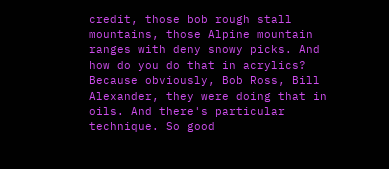credit, those bob rough stall mountains, those Alpine mountain ranges with deny snowy picks. And how do you do that in acrylics? Because obviously, Bob Ross, Bill Alexander, they were doing that in oils. And there's particular technique. So good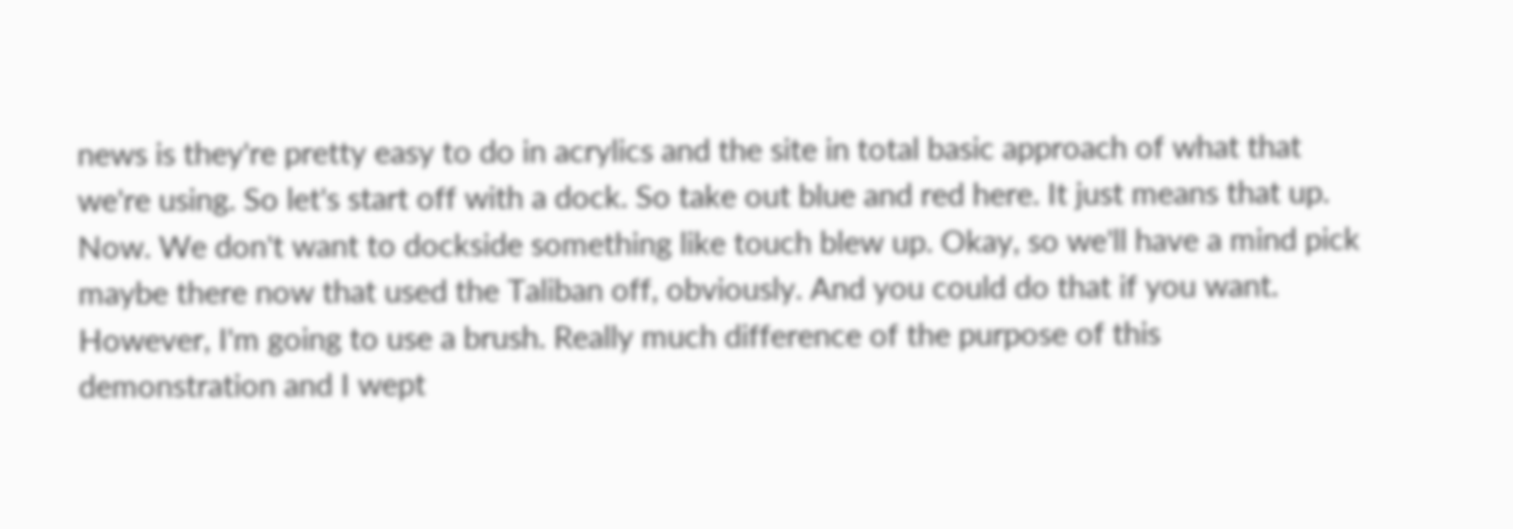news is they're pretty easy to do in acrylics and the site in total basic approach of what that we're using. So let's start off with a dock. So take out blue and red here. It just means that up. Now. We don't want to dockside something like touch blew up. Okay, so we'll have a mind pick maybe there now that used the Taliban off, obviously. And you could do that if you want. However, I'm going to use a brush. Really much difference of the purpose of this demonstration and I wept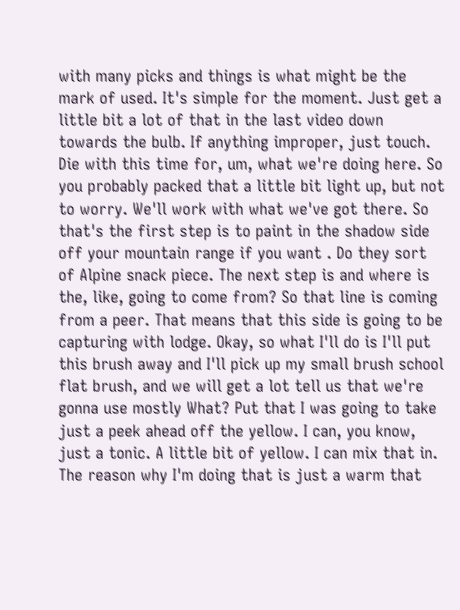with many picks and things is what might be the mark of used. It's simple for the moment. Just get a little bit a lot of that in the last video down towards the bulb. If anything improper, just touch. Die with this time for, um, what we're doing here. So you probably packed that a little bit light up, but not to worry. We'll work with what we've got there. So that's the first step is to paint in the shadow side off your mountain range if you want . Do they sort of Alpine snack piece. The next step is and where is the, like, going to come from? So that line is coming from a peer. That means that this side is going to be capturing with lodge. Okay, so what I'll do is I'll put this brush away and I'll pick up my small brush school flat brush, and we will get a lot tell us that we're gonna use mostly What? Put that I was going to take just a peek ahead off the yellow. I can, you know, just a tonic. A little bit of yellow. I can mix that in. The reason why I'm doing that is just a warm that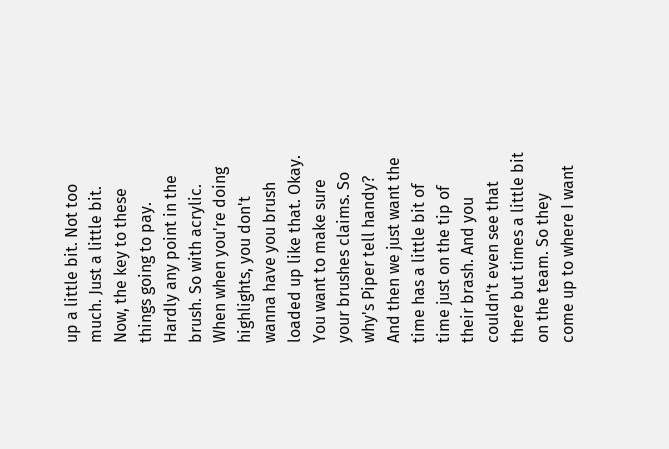up a little bit. Not too much. Just a little bit. Now, the key to these things going to pay. Hardly any point in the brush. So with acrylic. When when you're doing highlights, you don't wanna have you brush loaded up like that. Okay. You want to make sure your brushes claims. So why's Piper tell handy? And then we just want the time has a little bit of time just on the tip of their brash. And you couldn't even see that there but times a little bit on the team. So they come up to where I want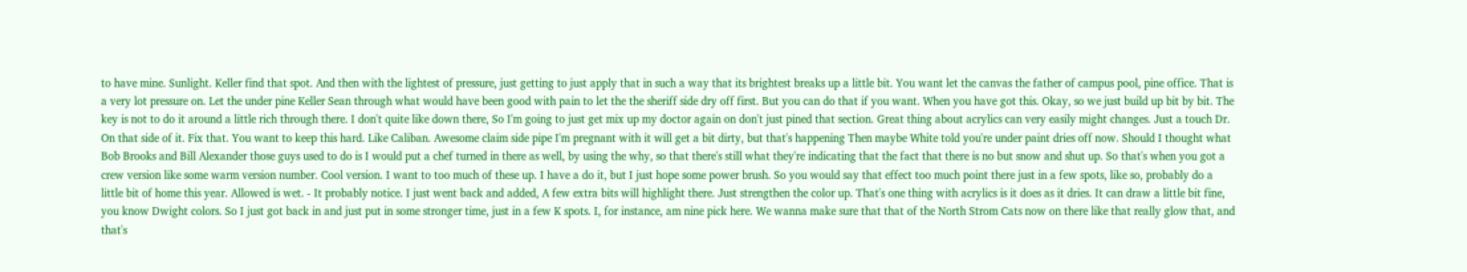to have mine. Sunlight. Keller find that spot. And then with the lightest of pressure, just getting to just apply that in such a way that its brightest breaks up a little bit. You want let the canvas the father of campus pool, pine office. That is a very lot pressure on. Let the under pine Keller Sean through what would have been good with pain to let the the sheriff side dry off first. But you can do that if you want. When you have got this. Okay, so we just build up bit by bit. The key is not to do it around a little rich through there. I don't quite like down there, So I'm going to just get mix up my doctor again on don't just pined that section. Great thing about acrylics can very easily might changes. Just a touch Dr. On that side of it. Fix that. You want to keep this hard. Like Caliban. Awesome claim side pipe I'm pregnant with it will get a bit dirty, but that's happening Then maybe White told you're under paint dries off now. Should I thought what Bob Brooks and Bill Alexander those guys used to do is I would put a chef turned in there as well, by using the why, so that there's still what they're indicating that the fact that there is no but snow and shut up. So that's when you got a crew version like some warm version number. Cool version. I want to too much of these up. I have a do it, but I just hope some power brush. So you would say that effect too much point there just in a few spots, like so, probably do a little bit of home this year. Allowed is wet. - It probably notice. I just went back and added, A few extra bits will highlight there. Just strengthen the color up. That's one thing with acrylics is it does as it dries. It can draw a little bit fine, you know Dwight colors. So I just got back in and just put in some stronger time, just in a few K spots. I, for instance, am nine pick here. We wanna make sure that that of the North Strom Cats now on there like that really glow that, and that's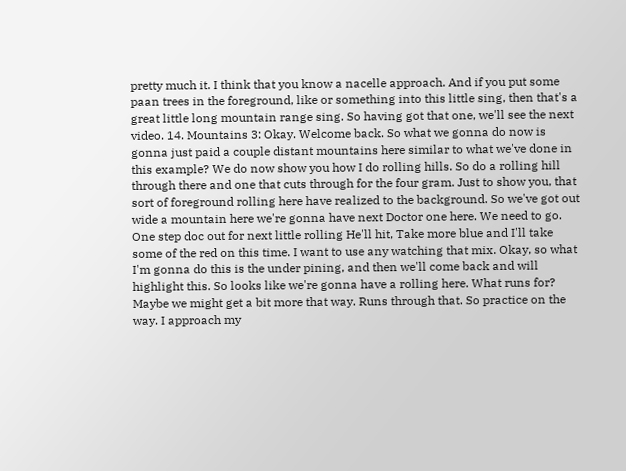pretty much it. I think that you know a nacelle approach. And if you put some paan trees in the foreground, like or something into this little sing, then that's a great little long mountain range sing. So having got that one, we'll see the next video. 14. Mountains 3: Okay. Welcome back. So what we gonna do now is gonna just paid a couple distant mountains here similar to what we've done in this example? We do now show you how I do rolling hills. So do a rolling hill through there and one that cuts through for the four gram. Just to show you, that sort of foreground rolling here have realized to the background. So we've got out wide a mountain here we're gonna have next Doctor one here. We need to go. One step doc out for next little rolling He'll hit, Take more blue and I'll take some of the red on this time. I want to use any watching that mix. Okay, so what I'm gonna do this is the under pining, and then we'll come back and will highlight this. So looks like we're gonna have a rolling here. What runs for? Maybe we might get a bit more that way. Runs through that. So practice on the way. I approach my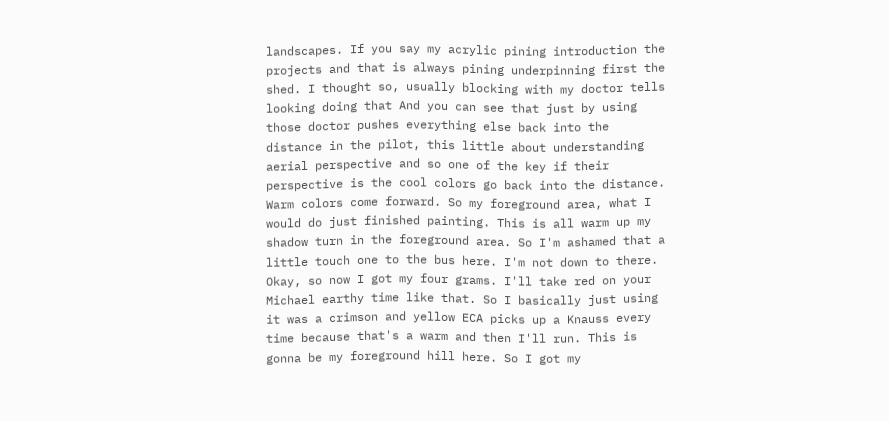landscapes. If you say my acrylic pining introduction the projects and that is always pining underpinning first the shed. I thought so, usually blocking with my doctor tells looking doing that And you can see that just by using those doctor pushes everything else back into the distance in the pilot, this little about understanding aerial perspective and so one of the key if their perspective is the cool colors go back into the distance. Warm colors come forward. So my foreground area, what I would do just finished painting. This is all warm up my shadow turn in the foreground area. So I'm ashamed that a little touch one to the bus here. I'm not down to there. Okay, so now I got my four grams. I'll take red on your Michael earthy time like that. So I basically just using it was a crimson and yellow ECA picks up a Knauss every time because that's a warm and then I'll run. This is gonna be my foreground hill here. So I got my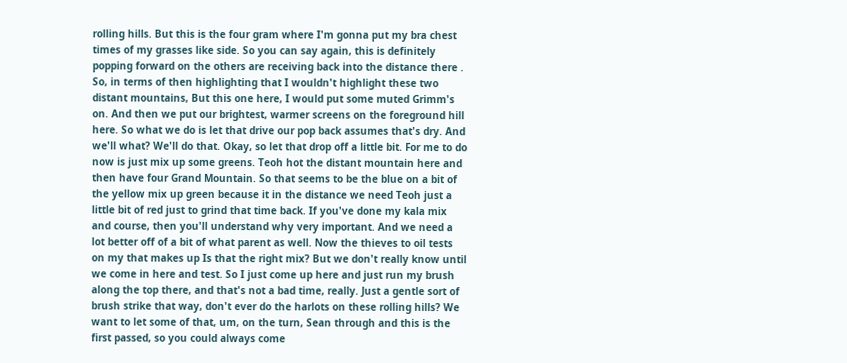rolling hills. But this is the four gram where I'm gonna put my bra chest times of my grasses like side. So you can say again, this is definitely popping forward on the others are receiving back into the distance there . So, in terms of then highlighting that I wouldn't highlight these two distant mountains, But this one here, I would put some muted Grimm's on. And then we put our brightest, warmer screens on the foreground hill here. So what we do is let that drive our pop back assumes that's dry. And we'll what? We'll do that. Okay, so let that drop off a little bit. For me to do now is just mix up some greens. Teoh hot the distant mountain here and then have four Grand Mountain. So that seems to be the blue on a bit of the yellow mix up green because it in the distance we need Teoh just a little bit of red just to grind that time back. If you've done my kala mix and course, then you'll understand why very important. And we need a lot better off of a bit of what parent as well. Now the thieves to oil tests on my that makes up Is that the right mix? But we don't really know until we come in here and test. So I just come up here and just run my brush along the top there, and that's not a bad time, really. Just a gentle sort of brush strike that way, don't ever do the harlots on these rolling hills? We want to let some of that, um, on the turn, Sean through and this is the first passed, so you could always come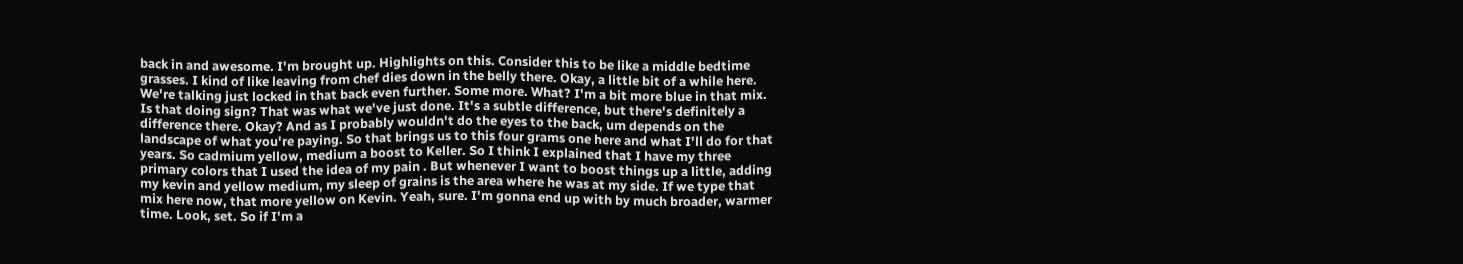back in and awesome. I'm brought up. Highlights on this. Consider this to be like a middle bedtime grasses. I kind of like leaving from chef dies down in the belly there. Okay, a little bit of a while here. We're talking just locked in that back even further. Some more. What? I'm a bit more blue in that mix. Is that doing sign? That was what we've just done. It's a subtle difference, but there's definitely a difference there. Okay? And as I probably wouldn't do the eyes to the back, um depends on the landscape of what you're paying. So that brings us to this four grams one here and what I'll do for that years. So cadmium yellow, medium a boost to Keller. So I think I explained that I have my three primary colors that I used the idea of my pain . But whenever I want to boost things up a little, adding my kevin and yellow medium, my sleep of grains is the area where he was at my side. If we type that mix here now, that more yellow on Kevin. Yeah, sure. I'm gonna end up with by much broader, warmer time. Look, set. So if I'm a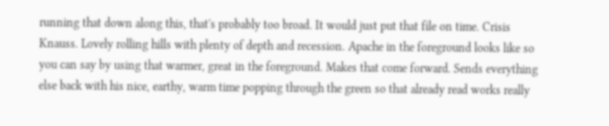running that down along this, that's probably too broad. It would just put that file on time. Crisis Knauss. Lovely rolling hills with plenty of depth and recession. Apache in the foreground looks like so you can say by using that warmer, great in the foreground. Makes that come forward. Sends everything else back with his nice, earthy, warm time popping through the green so that already read works really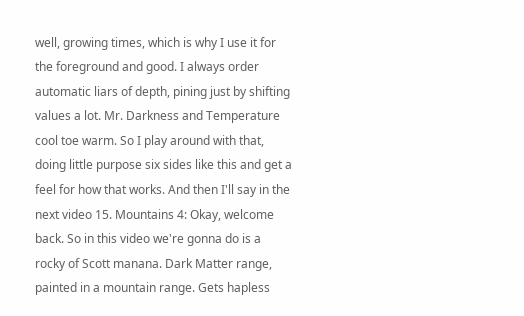well, growing times, which is why I use it for the foreground and good. I always order automatic liars of depth, pining just by shifting values a lot. Mr. Darkness and Temperature cool toe warm. So I play around with that, doing little purpose six sides like this and get a feel for how that works. And then I'll say in the next video 15. Mountains 4: Okay, welcome back. So in this video we're gonna do is a rocky of Scott manana. Dark Matter range, painted in a mountain range. Gets hapless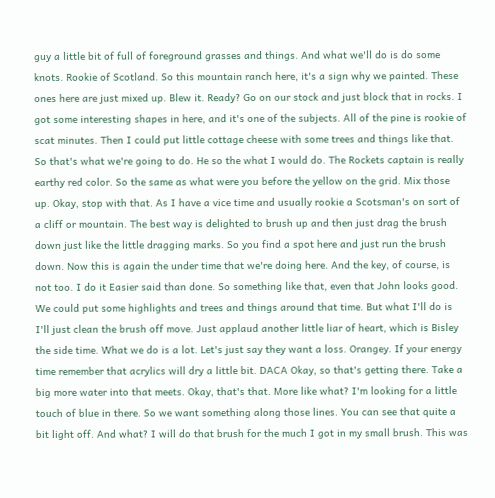guy a little bit of full of foreground grasses and things. And what we'll do is do some knots. Rookie of Scotland. So this mountain ranch here, it's a sign why we painted. These ones here are just mixed up. Blew it. Ready? Go on our stock and just block that in rocks. I got some interesting shapes in here, and it's one of the subjects. All of the pine is rookie of scat minutes. Then I could put little cottage cheese with some trees and things like that. So that's what we're going to do. He so the what I would do. The Rockets captain is really earthy red color. So the same as what were you before the yellow on the grid. Mix those up. Okay, stop with that. As I have a vice time and usually rookie a Scotsman's on sort of a cliff or mountain. The best way is delighted to brush up and then just drag the brush down just like the little dragging marks. So you find a spot here and just run the brush down. Now this is again the under time that we're doing here. And the key, of course, is not too. I do it Easier said than done. So something like that, even that John looks good. We could put some highlights and trees and things around that time. But what I'll do is I'll just clean the brush off move. Just applaud another little liar of heart, which is Bisley the side time. What we do is a lot. Let's just say they want a loss. Orangey. If your energy time remember that acrylics will dry a little bit. DACA Okay, so that's getting there. Take a big more water into that meets. Okay, that's that. More like what? I'm looking for a little touch of blue in there. So we want something along those lines. You can see that quite a bit light off. And what? I will do that brush for the much I got in my small brush. This was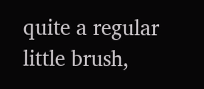quite a regular little brush,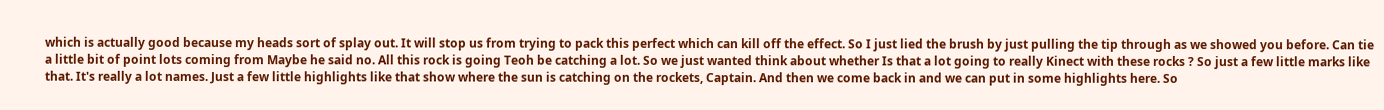which is actually good because my heads sort of splay out. It will stop us from trying to pack this perfect which can kill off the effect. So I just lied the brush by just pulling the tip through as we showed you before. Can tie a little bit of point lots coming from Maybe he said no. All this rock is going Teoh be catching a lot. So we just wanted think about whether Is that a lot going to really Kinect with these rocks ? So just a few little marks like that. It's really a lot names. Just a few little highlights like that show where the sun is catching on the rockets, Captain. And then we come back in and we can put in some highlights here. So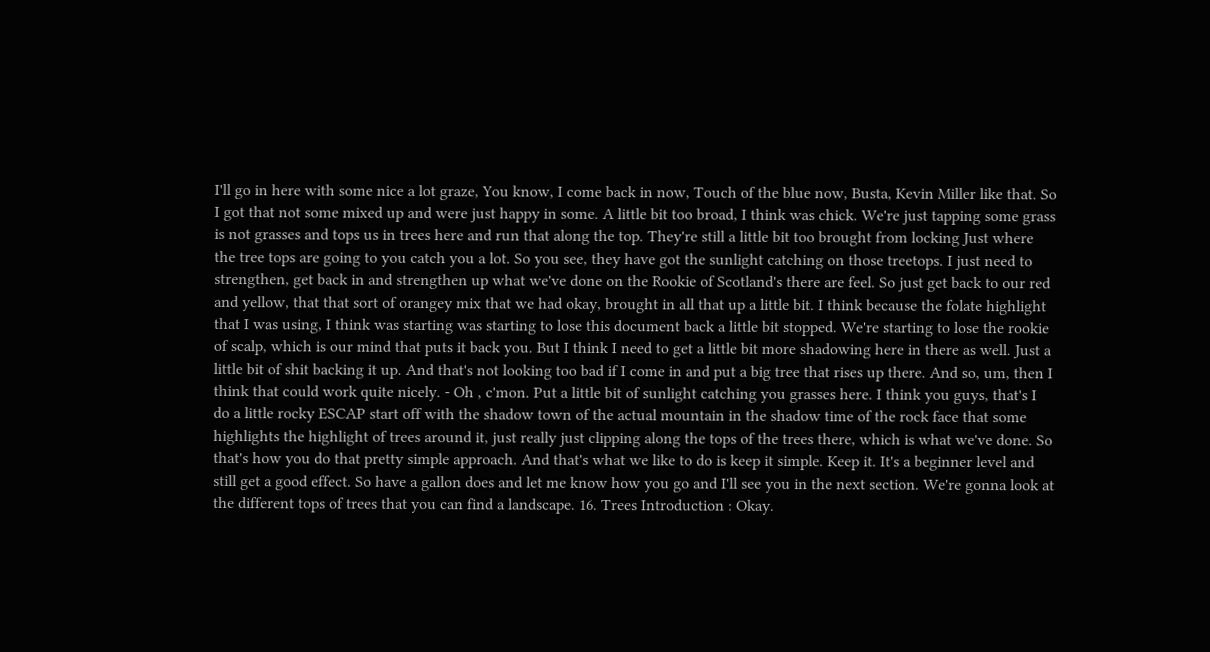I'll go in here with some nice a lot graze, You know, I come back in now, Touch of the blue now, Busta, Kevin Miller like that. So I got that not some mixed up and were just happy in some. A little bit too broad, I think was chick. We're just tapping some grass is not grasses and tops us in trees here and run that along the top. They're still a little bit too brought from locking Just where the tree tops are going to you catch you a lot. So you see, they have got the sunlight catching on those treetops. I just need to strengthen, get back in and strengthen up what we've done on the Rookie of Scotland's there are feel. So just get back to our red and yellow, that that sort of orangey mix that we had okay, brought in all that up a little bit. I think because the folate highlight that I was using, I think was starting was starting to lose this document back a little bit stopped. We're starting to lose the rookie of scalp, which is our mind that puts it back you. But I think I need to get a little bit more shadowing here in there as well. Just a little bit of shit backing it up. And that's not looking too bad if I come in and put a big tree that rises up there. And so, um, then I think that could work quite nicely. - Oh , c'mon. Put a little bit of sunlight catching you grasses here. I think you guys, that's I do a little rocky ESCAP start off with the shadow town of the actual mountain in the shadow time of the rock face that some highlights the highlight of trees around it, just really just clipping along the tops of the trees there, which is what we've done. So that's how you do that pretty simple approach. And that's what we like to do is keep it simple. Keep it. It's a beginner level and still get a good effect. So have a gallon does and let me know how you go and I'll see you in the next section. We're gonna look at the different tops of trees that you can find a landscape. 16. Trees Introduction : Okay.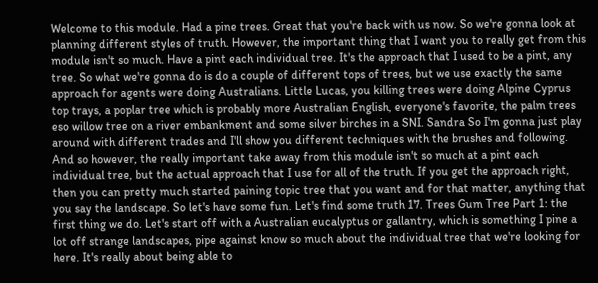Welcome to this module. Had a pine trees. Great that you're back with us now. So we're gonna look at planning different styles of truth. However, the important thing that I want you to really get from this module isn't so much. Have a pint each individual tree. It's the approach that I used to be a pint, any tree. So what we're gonna do is do a couple of different tops of trees, but we use exactly the same approach for agents were doing Australians. Little Lucas, you killing trees were doing Alpine Cyprus top trays, a poplar tree which is probably more Australian English, everyone's favorite, the palm trees eso willow tree on a river embankment and some silver birches in a SNI. Sandra So I'm gonna just play around with different trades and I'll show you different techniques with the brushes and following. And so however, the really important take away from this module isn't so much at a pint each individual tree, but the actual approach that I use for all of the truth. If you get the approach right, then you can pretty much started paining topic tree that you want and for that matter, anything that you say the landscape. So let's have some fun. Let's find some truth 17. Trees Gum Tree Part 1: the first thing we do. Let's start off with a Australian eucalyptus or gallantry, which is something I pine a lot off strange landscapes, pipe against know so much about the individual tree that we're looking for here. It's really about being able to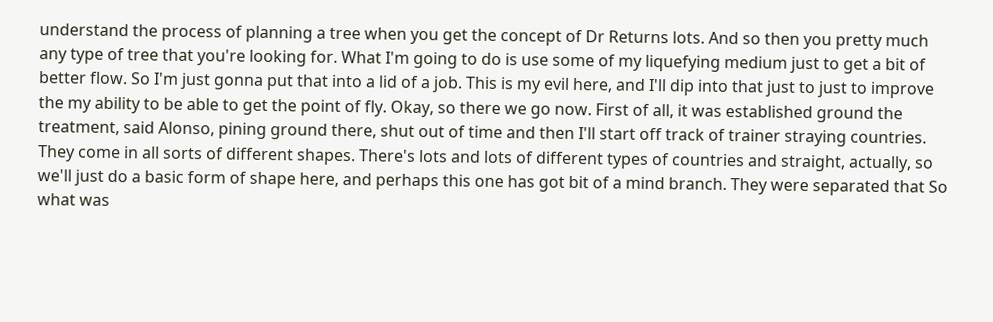understand the process of planning a tree when you get the concept of Dr Returns lots. And so then you pretty much any type of tree that you're looking for. What I'm going to do is use some of my liquefying medium just to get a bit of better flow. So I'm just gonna put that into a lid of a job. This is my evil here, and I'll dip into that just to just to improve the my ability to be able to get the point of fly. Okay, so there we go now. First of all, it was established ground the treatment, said Alonso, pining ground there, shut out of time and then I'll start off track of trainer straying countries. They come in all sorts of different shapes. There's lots and lots of different types of countries and straight, actually, so we'll just do a basic form of shape here, and perhaps this one has got bit of a mind branch. They were separated that So what was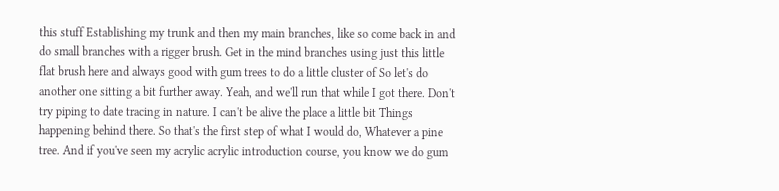this stuff Establishing my trunk and then my main branches, like so come back in and do small branches with a rigger brush. Get in the mind branches using just this little flat brush here and always good with gum trees to do a little cluster of So let's do another one sitting a bit further away. Yeah, and we'll run that while I got there. Don't try piping to date tracing in nature. I can't be alive the place a little bit Things happening behind there. So that's the first step of what I would do, Whatever a pine tree. And if you've seen my acrylic acrylic introduction course, you know we do gum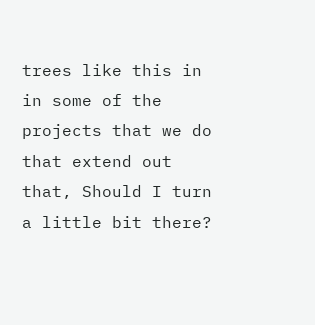trees like this in in some of the projects that we do that extend out that, Should I turn a little bit there?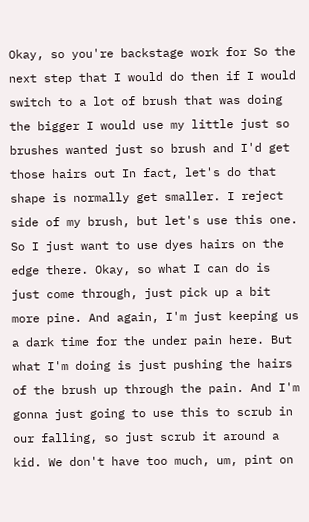Okay, so you're backstage work for So the next step that I would do then if I would switch to a lot of brush that was doing the bigger I would use my little just so brushes wanted just so brush and I'd get those hairs out In fact, let's do that shape is normally get smaller. I reject side of my brush, but let's use this one. So I just want to use dyes hairs on the edge there. Okay, so what I can do is just come through, just pick up a bit more pine. And again, I'm just keeping us a dark time for the under pain here. But what I'm doing is just pushing the hairs of the brush up through the pain. And I'm gonna just going to use this to scrub in our falling, so just scrub it around a kid. We don't have too much, um, pint on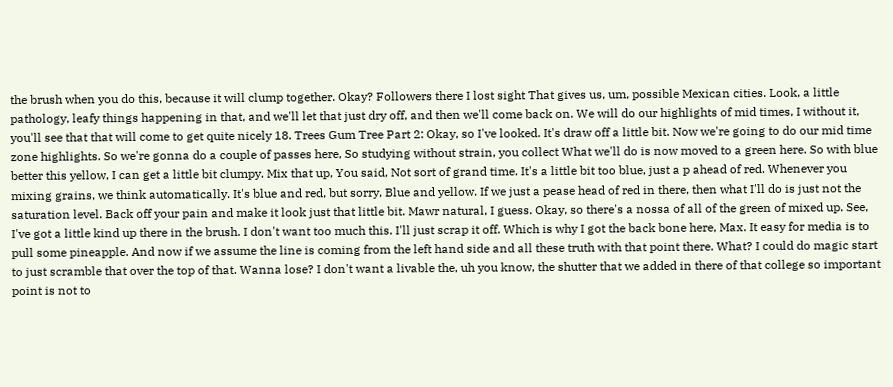the brush when you do this, because it will clump together. Okay? Followers there I lost sight That gives us, um, possible Mexican cities. Look, a little pathology, leafy things happening in that, and we'll let that just dry off, and then we'll come back on. We will do our highlights of mid times, I without it, you'll see that that will come to get quite nicely 18. Trees Gum Tree Part 2: Okay, so I've looked. It's draw off a little bit. Now we're going to do our mid time zone highlights. So we're gonna do a couple of passes here, So studying without strain, you collect What we'll do is now moved to a green here. So with blue better this yellow, I can get a little bit clumpy. Mix that up, You said, Not sort of grand time. It's a little bit too blue, just a p ahead of red. Whenever you mixing grains, we think automatically. It's blue and red, but sorry, Blue and yellow. If we just a pease head of red in there, then what I'll do is just not the saturation level. Back off your pain and make it look just that little bit. Mawr natural, I guess. Okay, so there's a nossa of all of the green of mixed up. See, I've got a little kind up there in the brush. I don't want too much this. I'll just scrap it off. Which is why I got the back bone here, Max. It easy for media is to pull some pineapple. And now if we assume the line is coming from the left hand side and all these truth with that point there. What? I could do magic start to just scramble that over the top of that. Wanna lose? I don't want a livable the, uh you know, the shutter that we added in there of that college so important point is not to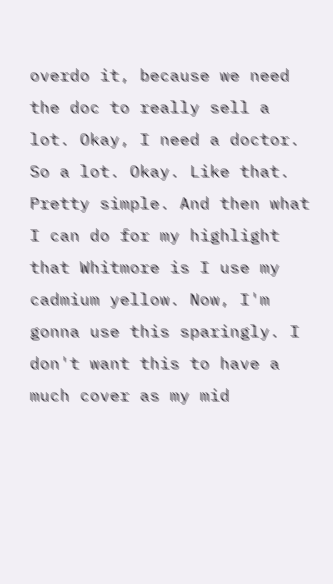overdo it, because we need the doc to really sell a lot. Okay, I need a doctor. So a lot. Okay. Like that. Pretty simple. And then what I can do for my highlight that Whitmore is I use my cadmium yellow. Now, I'm gonna use this sparingly. I don't want this to have a much cover as my mid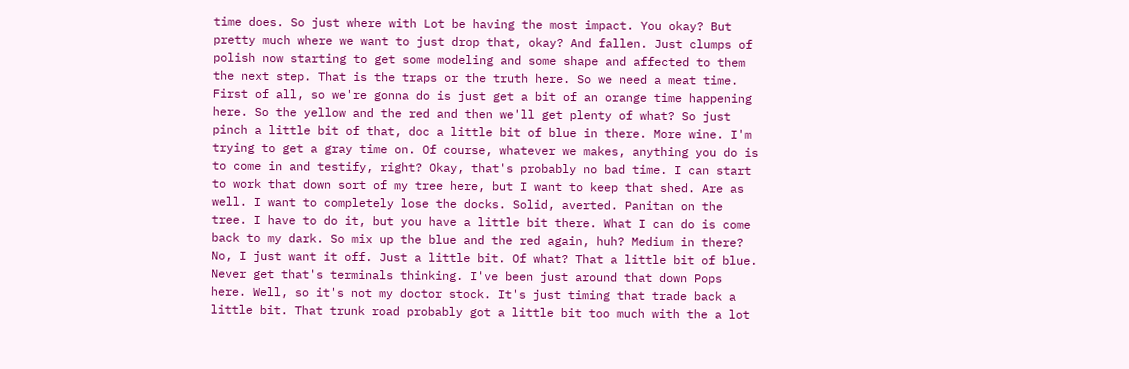time does. So just where with Lot be having the most impact. You okay? But pretty much where we want to just drop that, okay? And fallen. Just clumps of polish now starting to get some modeling and some shape and affected to them the next step. That is the traps or the truth here. So we need a meat time. First of all, so we're gonna do is just get a bit of an orange time happening here. So the yellow and the red and then we'll get plenty of what? So just pinch a little bit of that, doc a little bit of blue in there. More wine. I'm trying to get a gray time on. Of course, whatever we makes, anything you do is to come in and testify, right? Okay, that's probably no bad time. I can start to work that down sort of my tree here, but I want to keep that shed. Are as well. I want to completely lose the docks. Solid, averted. Panitan on the tree. I have to do it, but you have a little bit there. What I can do is come back to my dark. So mix up the blue and the red again, huh? Medium in there? No, I just want it off. Just a little bit. Of what? That a little bit of blue. Never get that's terminals thinking. I've been just around that down Pops here. Well, so it's not my doctor stock. It's just timing that trade back a little bit. That trunk road probably got a little bit too much with the a lot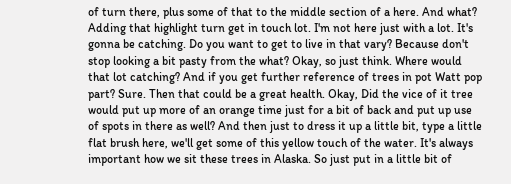of turn there, plus some of that to the middle section of a here. And what? Adding that highlight turn get in touch lot. I'm not here just with a lot. It's gonna be catching. Do you want to get to live in that vary? Because don't stop looking a bit pasty from the what? Okay, so just think. Where would that lot catching? And if you get further reference of trees in pot Watt pop part? Sure. Then that could be a great health. Okay, Did the vice of it tree would put up more of an orange time just for a bit of back and put up use of spots in there as well? And then just to dress it up a little bit, type a little flat brush here, we'll get some of this yellow touch of the water. It's always important how we sit these trees in Alaska. So just put in a little bit of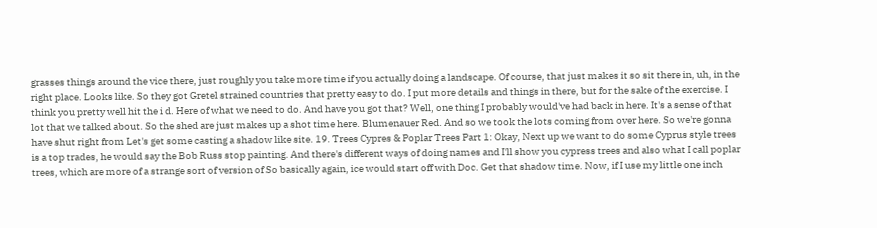grasses things around the vice there, just roughly you take more time if you actually doing a landscape. Of course, that just makes it so sit there in, uh, in the right place. Looks like. So they got Gretel strained countries that pretty easy to do. I put more details and things in there, but for the sake of the exercise. I think you pretty well hit the i d. Here of what we need to do. And have you got that? Well, one thing I probably would've had back in here. It's a sense of that lot that we talked about. So the shed are just makes up a shot time here. Blumenauer Red. And so we took the lots coming from over here. So we're gonna have shut right from Let's get some casting a shadow like site. 19. Trees Cypres & Poplar Trees Part 1: Okay, Next up we want to do some Cyprus style trees is a top trades, he would say the Bob Russ stop painting. And there's different ways of doing names and I'll show you cypress trees and also what I call poplar trees, which are more of a strange sort of version of So basically again, ice would start off with Doc. Get that shadow time. Now, if I use my little one inch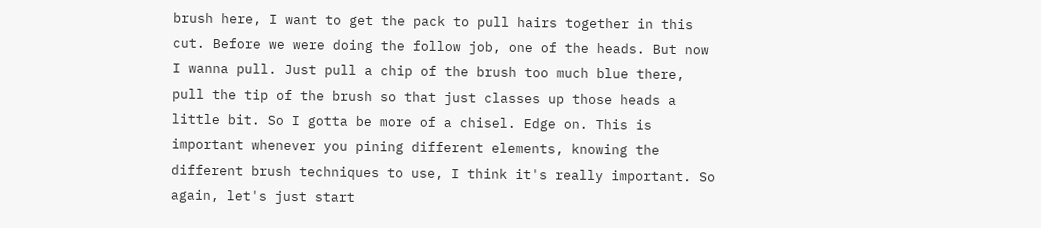brush here, I want to get the pack to pull hairs together in this cut. Before we were doing the follow job, one of the heads. But now I wanna pull. Just pull a chip of the brush too much blue there, pull the tip of the brush so that just classes up those heads a little bit. So I gotta be more of a chisel. Edge on. This is important whenever you pining different elements, knowing the different brush techniques to use, I think it's really important. So again, let's just start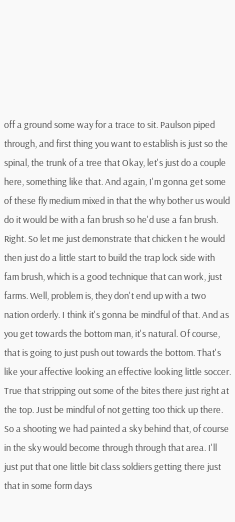off a ground some way for a trace to sit. Paulson piped through, and first thing you want to establish is just so the spinal, the trunk of a tree that Okay, let's just do a couple here, something like that. And again, I'm gonna get some of these fly medium mixed in that the why bother us would do it would be with a fan brush so he'd use a fan brush. Right. So let me just demonstrate that chicken t he would then just do a little start to build the trap lock side with fam brush, which is a good technique that can work, just farms. Well, problem is, they don't end up with a two nation orderly. I think it's gonna be mindful of that. And as you get towards the bottom man, it's natural. Of course, that is going to just push out towards the bottom. That's like your affective looking an effective looking little soccer. True that stripping out some of the bites there just right at the top. Just be mindful of not getting too thick up there. So a shooting we had painted a sky behind that, of course in the sky would become through through that area. I'll just put that one little bit class soldiers getting there just that in some form days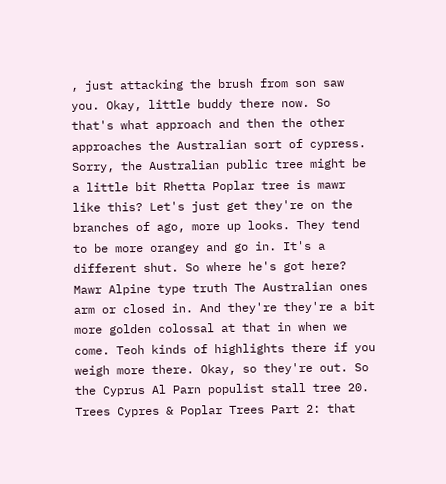, just attacking the brush from son saw you. Okay, little buddy there now. So that's what approach and then the other approaches the Australian sort of cypress. Sorry, the Australian public tree might be a little bit Rhetta Poplar tree is mawr like this? Let's just get they're on the branches of ago, more up looks. They tend to be more orangey and go in. It's a different shut. So where he's got here? Mawr Alpine type truth The Australian ones arm or closed in. And they're they're a bit more golden colossal at that in when we come. Teoh kinds of highlights there if you weigh more there. Okay, so they're out. So the Cyprus Al Parn populist stall tree 20. Trees Cypres & Poplar Trees Part 2: that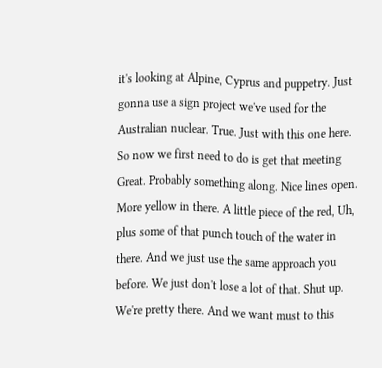it's looking at Alpine, Cyprus and puppetry. Just gonna use a sign project we've used for the Australian nuclear. True. Just with this one here. So now we first need to do is get that meeting Great. Probably something along. Nice lines open. More yellow in there. A little piece of the red, Uh, plus some of that punch touch of the water in there. And we just use the same approach you before. We just don't lose a lot of that. Shut up. We're pretty there. And we want must to this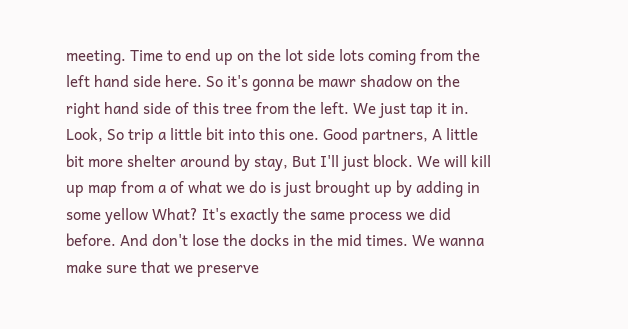meeting. Time to end up on the lot side lots coming from the left hand side here. So it's gonna be mawr shadow on the right hand side of this tree from the left. We just tap it in. Look, So trip a little bit into this one. Good partners, A little bit more shelter around by stay, But I'll just block. We will kill up map from a of what we do is just brought up by adding in some yellow What? It's exactly the same process we did before. And don't lose the docks in the mid times. We wanna make sure that we preserve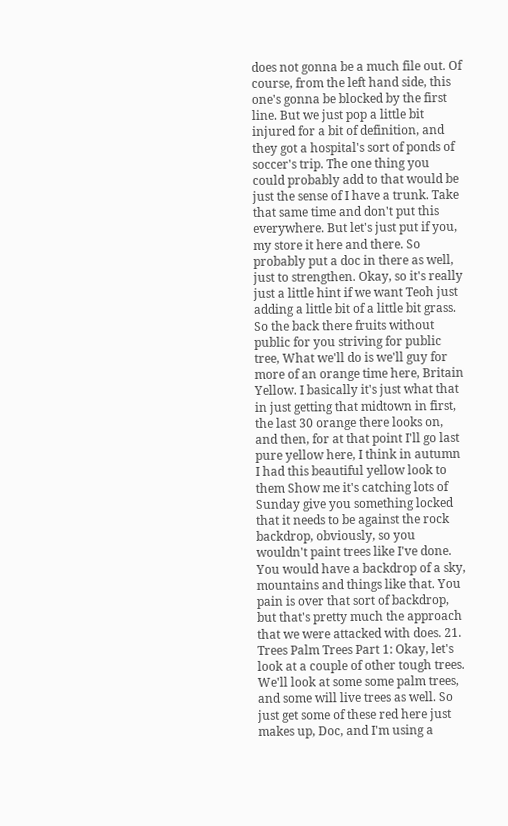does not gonna be a much file out. Of course, from the left hand side, this one's gonna be blocked by the first line. But we just pop a little bit injured for a bit of definition, and they got a hospital's sort of ponds of soccer's trip. The one thing you could probably add to that would be just the sense of I have a trunk. Take that same time and don't put this everywhere. But let's just put if you, my store it here and there. So probably put a doc in there as well, just to strengthen. Okay, so it's really just a little hint if we want Teoh just adding a little bit of a little bit grass. So the back there fruits without public for you striving for public tree, What we'll do is we'll guy for more of an orange time here, Britain Yellow. I basically it's just what that in just getting that midtown in first, the last 30 orange there looks on, and then, for at that point I'll go last pure yellow here, I think in autumn I had this beautiful yellow look to them Show me it's catching lots of Sunday give you something locked that it needs to be against the rock backdrop, obviously, so you wouldn't paint trees like I've done. You would have a backdrop of a sky, mountains and things like that. You pain is over that sort of backdrop, but that's pretty much the approach that we were attacked with does. 21. Trees Palm Trees Part 1: Okay, let's look at a couple of other tough trees. We'll look at some some palm trees, and some will live trees as well. So just get some of these red here just makes up, Doc, and I'm using a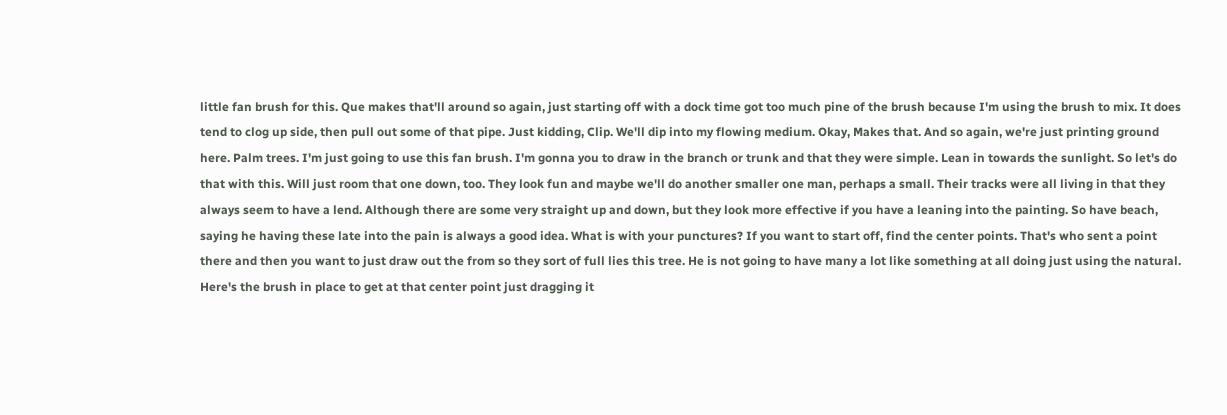little fan brush for this. Que makes that'll around so again, just starting off with a dock time got too much pine of the brush because I'm using the brush to mix. It does tend to clog up side, then pull out some of that pipe. Just kidding, Clip. We'll dip into my flowing medium. Okay, Makes that. And so again, we're just printing ground here. Palm trees. I'm just going to use this fan brush. I'm gonna you to draw in the branch or trunk and that they were simple. Lean in towards the sunlight. So let's do that with this. Will just room that one down, too. They look fun and maybe we'll do another smaller one man, perhaps a small. Their tracks were all living in that they always seem to have a lend. Although there are some very straight up and down, but they look more effective if you have a leaning into the painting. So have beach, saying he having these late into the pain is always a good idea. What is with your punctures? If you want to start off, find the center points. That's who sent a point there and then you want to just draw out the from so they sort of full lies this tree. He is not going to have many a lot like something at all doing just using the natural. Here's the brush in place to get at that center point just dragging it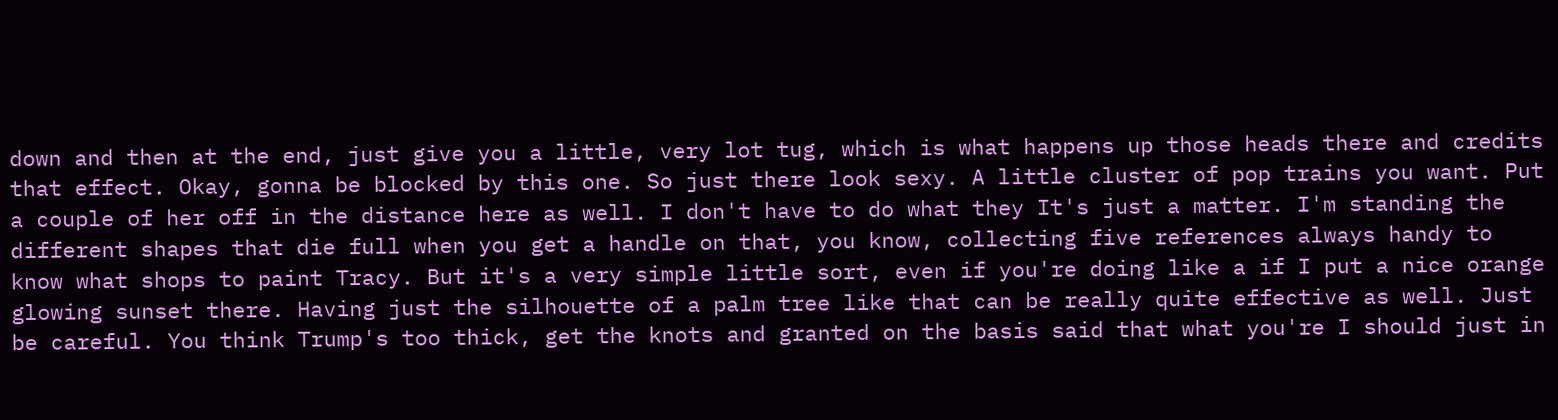down and then at the end, just give you a little, very lot tug, which is what happens up those heads there and credits that effect. Okay, gonna be blocked by this one. So just there look sexy. A little cluster of pop trains you want. Put a couple of her off in the distance here as well. I don't have to do what they It's just a matter. I'm standing the different shapes that die full when you get a handle on that, you know, collecting five references always handy to know what shops to paint Tracy. But it's a very simple little sort, even if you're doing like a if I put a nice orange glowing sunset there. Having just the silhouette of a palm tree like that can be really quite effective as well. Just be careful. You think Trump's too thick, get the knots and granted on the basis said that what you're I should just in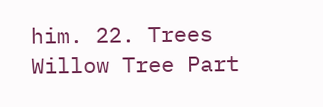him. 22. Trees Willow Tree Part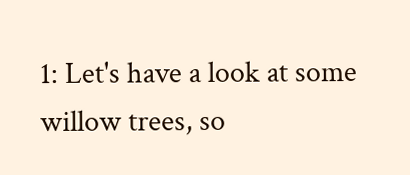1: Let's have a look at some willow trees, so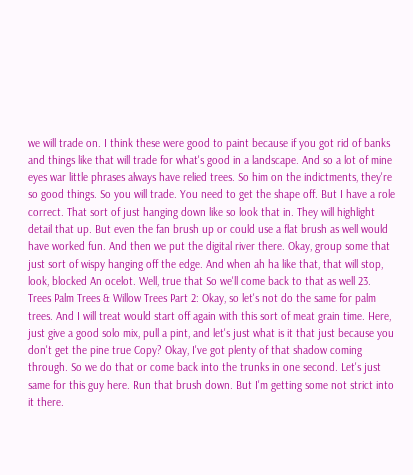we will trade on. I think these were good to paint because if you got rid of banks and things like that will trade for what's good in a landscape. And so a lot of mine eyes war little phrases always have relied trees. So him on the indictments, they're so good things. So you will trade. You need to get the shape off. But I have a role correct. That sort of just hanging down like so look that in. They will highlight detail that up. But even the fan brush up or could use a flat brush as well would have worked fun. And then we put the digital river there. Okay, group some that just sort of wispy hanging off the edge. And when ah ha like that, that will stop, look, blocked An ocelot. Well, true that So we'll come back to that as well 23. Trees Palm Trees & Willow Trees Part 2: Okay, so let's not do the same for palm trees. And I will treat would start off again with this sort of meat grain time. Here, just give a good solo mix, pull a pint, and let's just what is it that just because you don't get the pine true Copy? Okay, I've got plenty of that shadow coming through. So we do that or come back into the trunks in one second. Let's just same for this guy here. Run that brush down. But I'm getting some not strict into it there.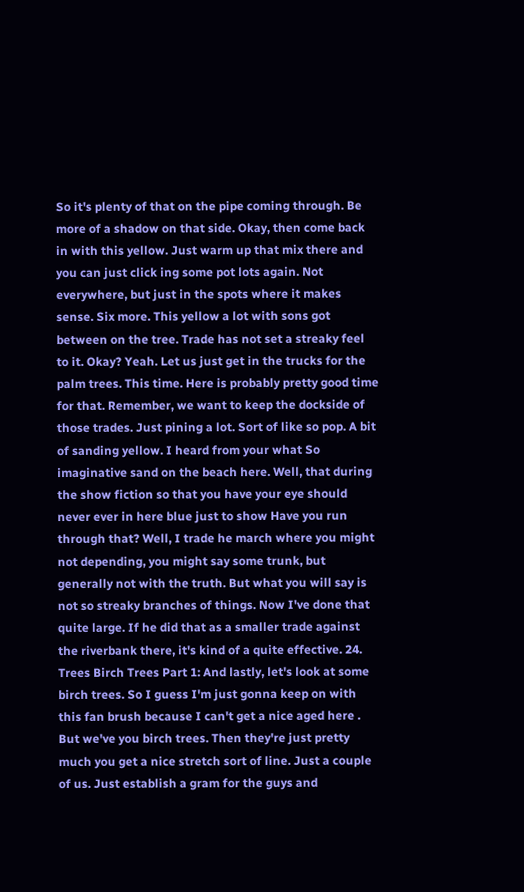So it's plenty of that on the pipe coming through. Be more of a shadow on that side. Okay, then come back in with this yellow. Just warm up that mix there and you can just click ing some pot lots again. Not everywhere, but just in the spots where it makes sense. Six more. This yellow a lot with sons got between on the tree. Trade has not set a streaky feel to it. Okay? Yeah. Let us just get in the trucks for the palm trees. This time. Here is probably pretty good time for that. Remember, we want to keep the dockside of those trades. Just pining a lot. Sort of like so pop. A bit of sanding yellow. I heard from your what So imaginative sand on the beach here. Well, that during the show fiction so that you have your eye should never ever in here blue just to show Have you run through that? Well, I trade he march where you might not depending, you might say some trunk, but generally not with the truth. But what you will say is not so streaky branches of things. Now I've done that quite large. If he did that as a smaller trade against the riverbank there, it's kind of a quite effective. 24. Trees Birch Trees Part 1: And lastly, let's look at some birch trees. So I guess I'm just gonna keep on with this fan brush because I can't get a nice aged here . But we've you birch trees. Then they're just pretty much you get a nice stretch sort of line. Just a couple of us. Just establish a gram for the guys and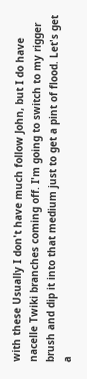with these Usually I don't have much follow John, but I do have nacelle Twiki branches coming off. I'm going to switch to my rigger brush and dip it into that medium just to get a pint of flood. Let's get a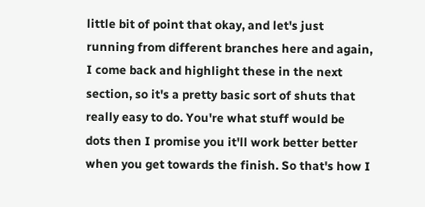little bit of point that okay, and let's just running from different branches here and again, I come back and highlight these in the next section, so it's a pretty basic sort of shuts that really easy to do. You're what stuff would be dots then I promise you it'll work better better when you get towards the finish. So that's how I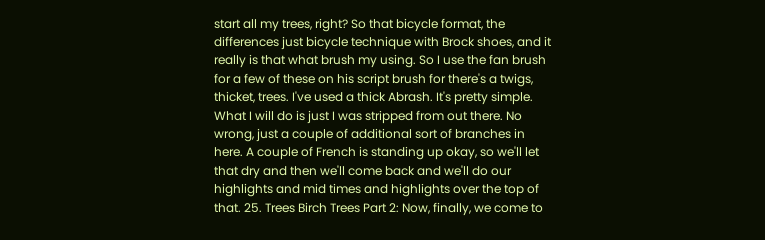start all my trees, right? So that bicycle format, the differences just bicycle technique with Brock shoes, and it really is that what brush my using. So I use the fan brush for a few of these on his script brush for there's a twigs, thicket, trees. I've used a thick Abrash. It's pretty simple. What I will do is just I was stripped from out there. No wrong, just a couple of additional sort of branches in here. A couple of French is standing up okay, so we'll let that dry and then we'll come back and we'll do our highlights and mid times and highlights over the top of that. 25. Trees Birch Trees Part 2: Now, finally, we come to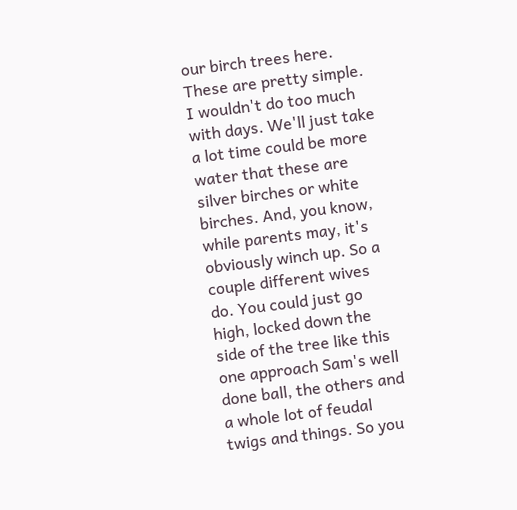our birch trees here. These are pretty simple. I wouldn't do too much with days. We'll just take a lot time could be more water that these are silver birches or white birches. And, you know, while parents may, it's obviously winch up. So a couple different wives do. You could just go high, locked down the side of the tree like this one approach Sam's well done ball, the others and a whole lot of feudal twigs and things. So you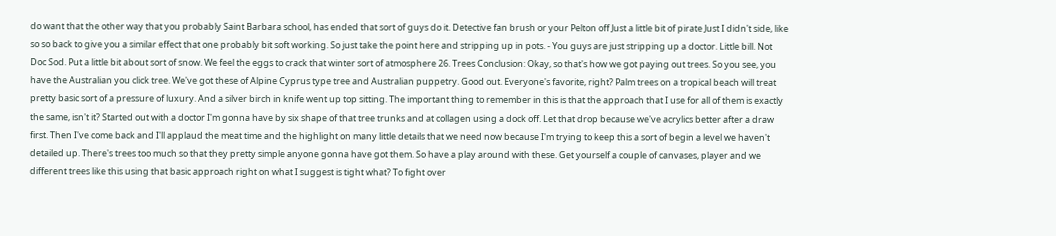do want that the other way that you probably Saint Barbara school, has ended that sort of guys do it. Detective fan brush or your Pelton off Just a little bit of pirate Just I didn't side, like so so back to give you a similar effect that one probably bit soft working. So just take the point here and stripping up in pots. - You guys are just stripping up a doctor. Little bill. Not Doc Sod. Put a little bit about sort of snow. We feel the eggs to crack that winter sort of atmosphere 26. Trees Conclusion: Okay, so that's how we got paying out trees. So you see, you have the Australian you click tree. We've got these of Alpine Cyprus type tree and Australian puppetry. Good out. Everyone's favorite, right? Palm trees on a tropical beach will treat pretty basic sort of a pressure of luxury. And a silver birch in knife went up top sitting. The important thing to remember in this is that the approach that I use for all of them is exactly the same, isn't it? Started out with a doctor I'm gonna have by six shape of that tree trunks and at collagen using a dock off. Let that drop because we've acrylics better after a draw first. Then I've come back and I'll applaud the meat time and the highlight on many little details that we need now because I'm trying to keep this a sort of begin a level we haven't detailed up. There's trees too much so that they pretty simple anyone gonna have got them. So have a play around with these. Get yourself a couple of canvases, player and we different trees like this using that basic approach right on what I suggest is tight what? To fight over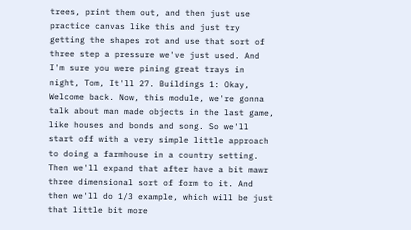trees, print them out, and then just use practice canvas like this and just try getting the shapes rot and use that sort of three step a pressure we've just used. And I'm sure you were pining great trays in night, Tom, It'll 27. Buildings 1: Okay, Welcome back. Now, this module, we're gonna talk about man made objects in the last game, like houses and bonds and song. So we'll start off with a very simple little approach to doing a farmhouse in a country setting. Then we'll expand that after have a bit mawr three dimensional sort of form to it. And then we'll do 1/3 example, which will be just that little bit more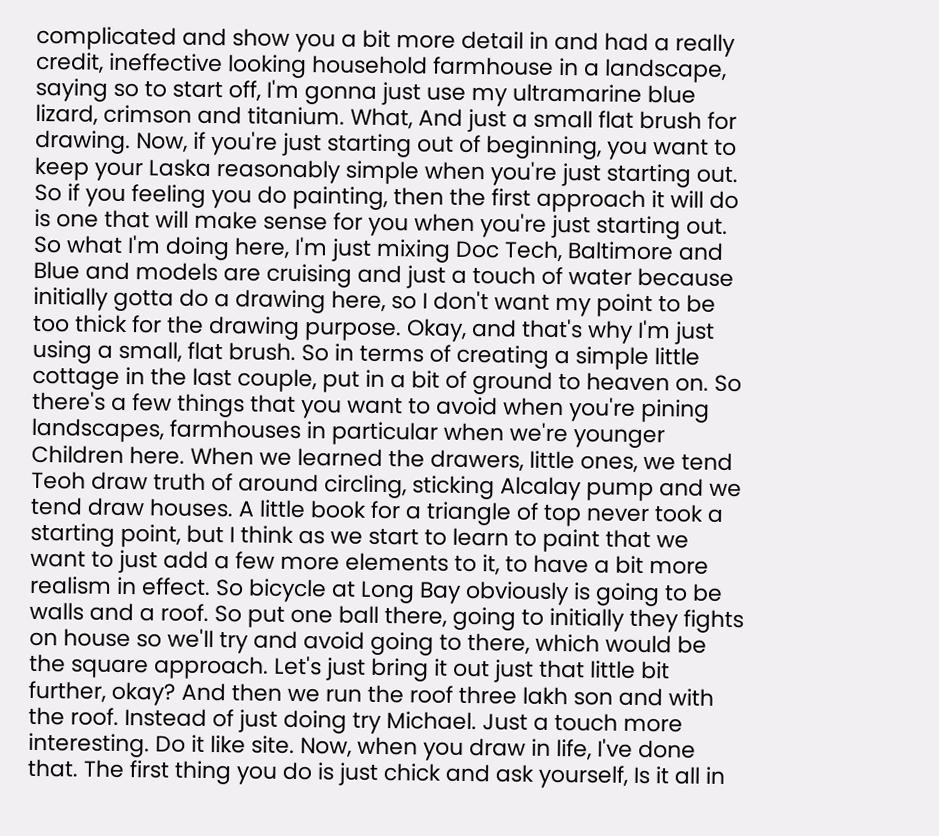complicated and show you a bit more detail in and had a really credit, ineffective looking household farmhouse in a landscape, saying so to start off, I'm gonna just use my ultramarine blue lizard, crimson and titanium. What, And just a small flat brush for drawing. Now, if you're just starting out of beginning, you want to keep your Laska reasonably simple when you're just starting out. So if you feeling you do painting, then the first approach it will do is one that will make sense for you when you're just starting out. So what I'm doing here, I'm just mixing Doc Tech, Baltimore and Blue and models are cruising and just a touch of water because initially gotta do a drawing here, so I don't want my point to be too thick for the drawing purpose. Okay, and that's why I'm just using a small, flat brush. So in terms of creating a simple little cottage in the last couple, put in a bit of ground to heaven on. So there's a few things that you want to avoid when you're pining landscapes, farmhouses in particular when we're younger Children here. When we learned the drawers, little ones, we tend Teoh draw truth of around circling, sticking Alcalay pump and we tend draw houses. A little book for a triangle of top never took a starting point, but I think as we start to learn to paint that we want to just add a few more elements to it, to have a bit more realism in effect. So bicycle at Long Bay obviously is going to be walls and a roof. So put one ball there, going to initially they fights on house so we'll try and avoid going to there, which would be the square approach. Let's just bring it out just that little bit further, okay? And then we run the roof three lakh son and with the roof. Instead of just doing try Michael. Just a touch more interesting. Do it like site. Now, when you draw in life, I've done that. The first thing you do is just chick and ask yourself, Is it all in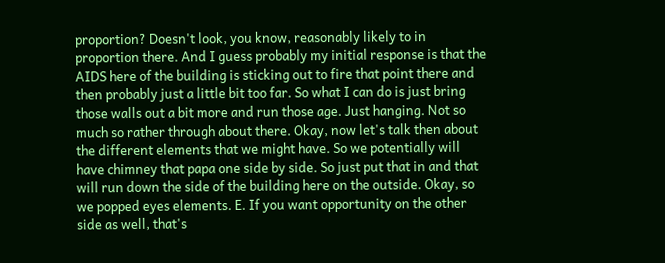proportion? Doesn't look, you know, reasonably likely to in proportion there. And I guess probably my initial response is that the AIDS here of the building is sticking out to fire that point there and then probably just a little bit too far. So what I can do is just bring those walls out a bit more and run those age. Just hanging. Not so much so rather through about there. Okay, now let's talk then about the different elements that we might have. So we potentially will have chimney that papa one side by side. So just put that in and that will run down the side of the building here on the outside. Okay, so we popped eyes elements. E. If you want opportunity on the other side as well, that's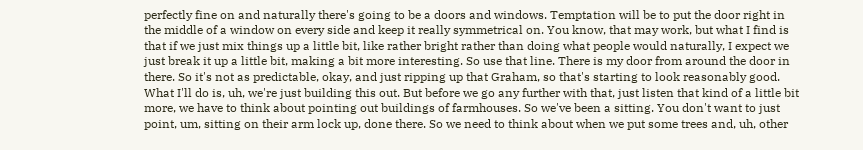perfectly fine on and naturally there's going to be a doors and windows. Temptation will be to put the door right in the middle of a window on every side and keep it really symmetrical on. You know, that may work, but what I find is that if we just mix things up a little bit, like rather bright rather than doing what people would naturally, I expect we just break it up a little bit, making a bit more interesting. So use that line. There is my door from around the door in there. So it's not as predictable, okay, and just ripping up that Graham, so that's starting to look reasonably good. What I'll do is, uh, we're just building this out. But before we go any further with that, just listen that kind of a little bit more, we have to think about pointing out buildings of farmhouses. So we've been a sitting. You don't want to just point, um, sitting on their arm lock up, done there. So we need to think about when we put some trees and, uh, other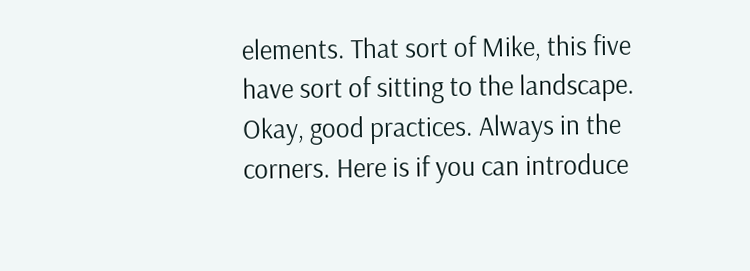elements. That sort of Mike, this five have sort of sitting to the landscape. Okay, good practices. Always in the corners. Here is if you can introduce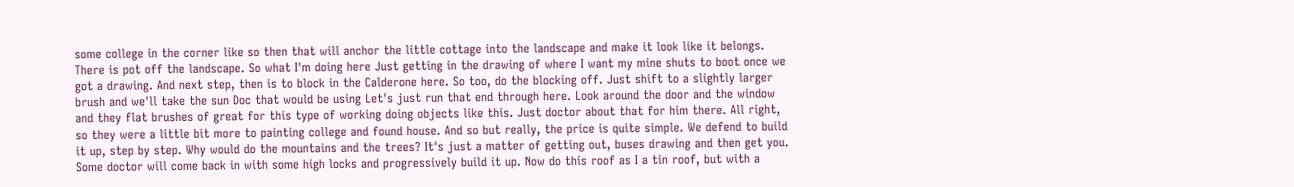some college in the corner like so then that will anchor the little cottage into the landscape and make it look like it belongs. There is pot off the landscape. So what I'm doing here Just getting in the drawing of where I want my mine shuts to boot once we got a drawing. And next step, then is to block in the Calderone here. So too, do the blocking off. Just shift to a slightly larger brush and we'll take the sun Doc that would be using Let's just run that end through here. Look around the door and the window and they flat brushes of great for this type of working doing objects like this. Just doctor about that for him there. All right, so they were a little bit more to painting college and found house. And so but really, the price is quite simple. We defend to build it up, step by step. Why would do the mountains and the trees? It's just a matter of getting out, buses drawing and then get you. Some doctor will come back in with some high locks and progressively build it up. Now do this roof as I a tin roof, but with a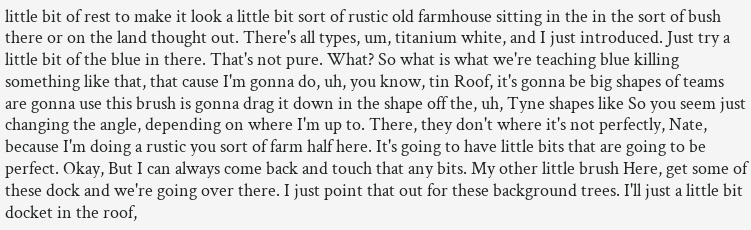little bit of rest to make it look a little bit sort of rustic old farmhouse sitting in the in the sort of bush there or on the land thought out. There's all types, um, titanium white, and I just introduced. Just try a little bit of the blue in there. That's not pure. What? So what is what we're teaching blue killing something like that, that cause I'm gonna do, uh, you know, tin Roof, it's gonna be big shapes of teams are gonna use this brush is gonna drag it down in the shape off the, uh, Tyne shapes like So you seem just changing the angle, depending on where I'm up to. There, they don't where it's not perfectly, Nate, because I'm doing a rustic you sort of farm half here. It's going to have little bits that are going to be perfect. Okay, But I can always come back and touch that any bits. My other little brush Here, get some of these dock and we're going over there. I just point that out for these background trees. I'll just a little bit docket in the roof,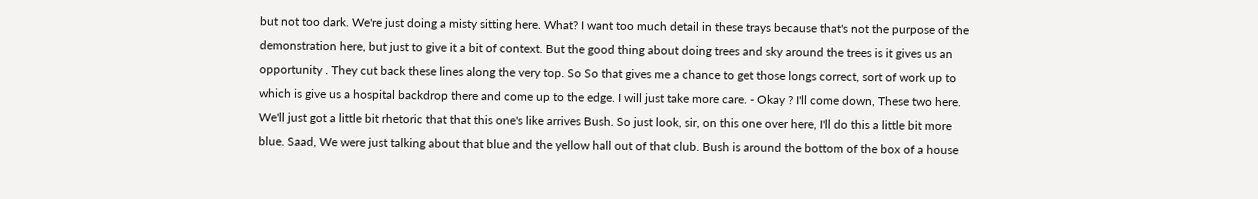but not too dark. We're just doing a misty sitting here. What? I want too much detail in these trays because that's not the purpose of the demonstration here, but just to give it a bit of context. But the good thing about doing trees and sky around the trees is it gives us an opportunity . They cut back these lines along the very top. So So that gives me a chance to get those longs correct, sort of work up to which is give us a hospital backdrop there and come up to the edge. I will just take more care. - Okay ? I'll come down, These two here. We'll just got a little bit rhetoric that that this one's like arrives Bush. So just look, sir, on this one over here, I'll do this a little bit more blue. Saad, We were just talking about that blue and the yellow hall out of that club. Bush is around the bottom of the box of a house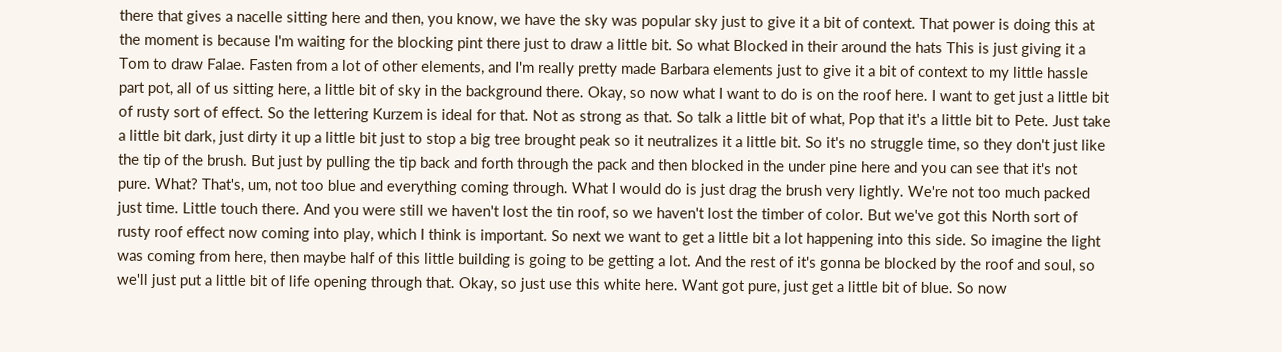there that gives a nacelle sitting here and then, you know, we have the sky was popular sky just to give it a bit of context. That power is doing this at the moment is because I'm waiting for the blocking pint there just to draw a little bit. So what Blocked in their around the hats This is just giving it a Tom to draw Falae. Fasten from a lot of other elements, and I'm really pretty made Barbara elements just to give it a bit of context to my little hassle part pot, all of us sitting here, a little bit of sky in the background there. Okay, so now what I want to do is on the roof here. I want to get just a little bit of rusty sort of effect. So the lettering Kurzem is ideal for that. Not as strong as that. So talk a little bit of what, Pop that it's a little bit to Pete. Just take a little bit dark, just dirty it up a little bit just to stop a big tree brought peak so it neutralizes it a little bit. So it's no struggle time, so they don't just like the tip of the brush. But just by pulling the tip back and forth through the pack and then blocked in the under pine here and you can see that it's not pure. What? That's, um, not too blue and everything coming through. What I would do is just drag the brush very lightly. We're not too much packed just time. Little touch there. And you were still we haven't lost the tin roof, so we haven't lost the timber of color. But we've got this North sort of rusty roof effect now coming into play, which I think is important. So next we want to get a little bit a lot happening into this side. So imagine the light was coming from here, then maybe half of this little building is going to be getting a lot. And the rest of it's gonna be blocked by the roof and soul, so we'll just put a little bit of life opening through that. Okay, so just use this white here. Want got pure, just get a little bit of blue. So now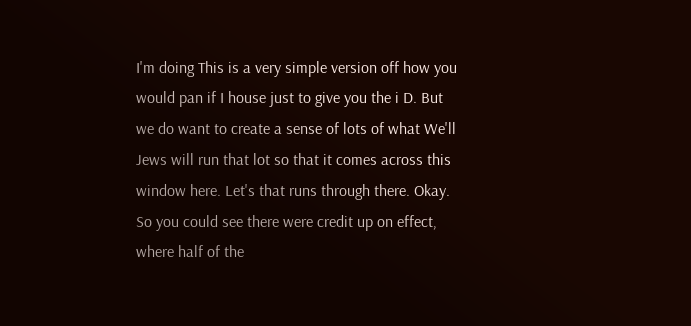I'm doing This is a very simple version off how you would pan if I house just to give you the i D. But we do want to create a sense of lots of what We'll Jews will run that lot so that it comes across this window here. Let's that runs through there. Okay. So you could see there were credit up on effect, where half of the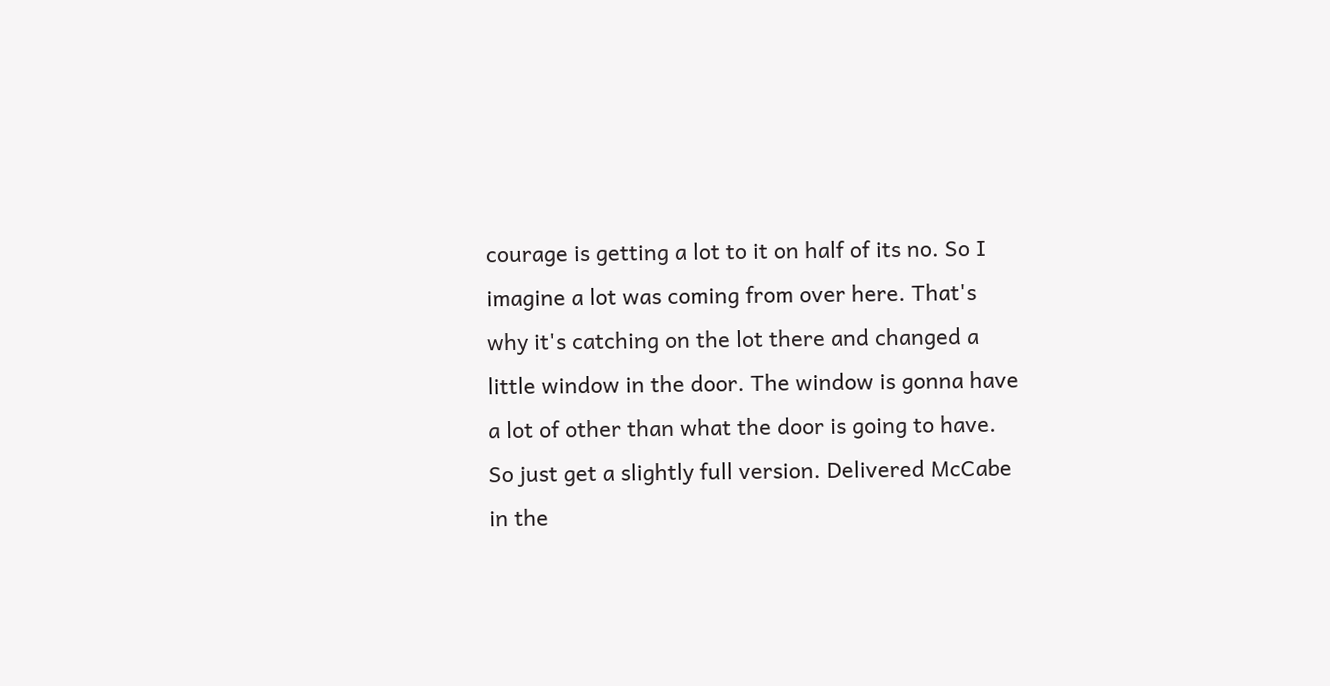courage is getting a lot to it on half of its no. So I imagine a lot was coming from over here. That's why it's catching on the lot there and changed a little window in the door. The window is gonna have a lot of other than what the door is going to have. So just get a slightly full version. Delivered McCabe in the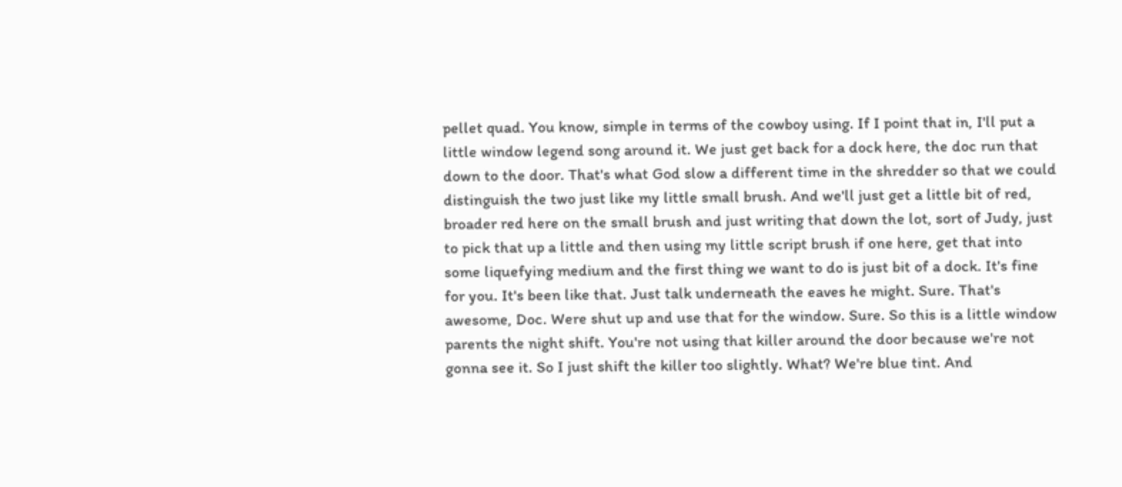pellet quad. You know, simple in terms of the cowboy using. If I point that in, I'll put a little window legend song around it. We just get back for a dock here, the doc run that down to the door. That's what God slow a different time in the shredder so that we could distinguish the two just like my little small brush. And we'll just get a little bit of red, broader red here on the small brush and just writing that down the lot, sort of Judy, just to pick that up a little and then using my little script brush if one here, get that into some liquefying medium and the first thing we want to do is just bit of a dock. It's fine for you. It's been like that. Just talk underneath the eaves he might. Sure. That's awesome, Doc. Were shut up and use that for the window. Sure. So this is a little window parents the night shift. You're not using that killer around the door because we're not gonna see it. So I just shift the killer too slightly. What? We're blue tint. And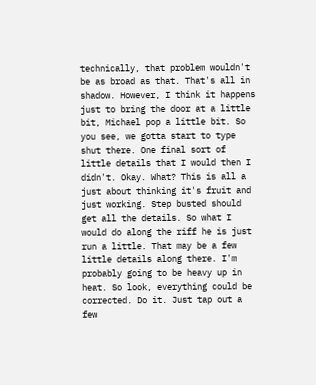technically, that problem wouldn't be as broad as that. That's all in shadow. However, I think it happens just to bring the door at a little bit, Michael pop a little bit. So you see, we gotta start to type shut there. One final sort of little details that I would then I didn't. Okay. What? This is all a just about thinking it's fruit and just working. Step busted should get all the details. So what I would do along the riff he is just run a little. That may be a few little details along there. I'm probably going to be heavy up in heat. So look, everything could be corrected. Do it. Just tap out a few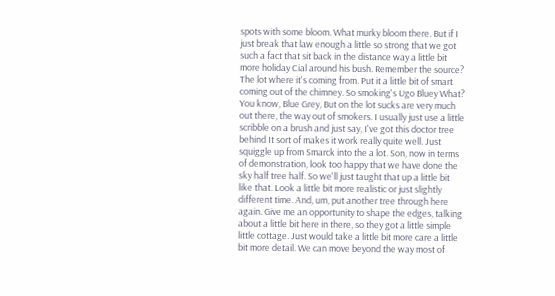spots with some bloom. What murky bloom there. But if I just break that law enough a little so strong that we got such a fact that sit back in the distance way a little bit more holiday Cial around his bush. Remember the source? The lot where it's coming from. Put it a little bit of smart coming out of the chimney. So smoking's Ugo Bluey What? You know, Blue Grey, But on the lot sucks are very much out there, the way out of smokers. I usually just use a little scribble on a brush and just say, I've got this doctor tree behind It sort of makes it work really quite well. Just squiggle up from Smarck into the a lot. Son, now in terms of demonstration, look too happy that we have done the sky half tree half. So we'll just taught that up a little bit like that. Look a little bit more realistic or just slightly different time. And, um, put another tree through here again. Give me an opportunity to shape the edges, talking about a little bit here in there, so they got a little simple little cottage. Just would take a little bit more care a little bit more detail. We can move beyond the way most of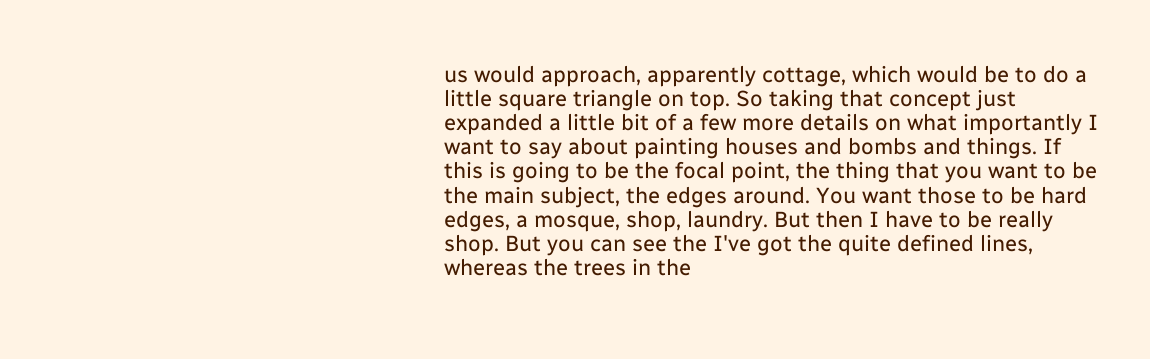us would approach, apparently cottage, which would be to do a little square triangle on top. So taking that concept just expanded a little bit of a few more details on what importantly I want to say about painting houses and bombs and things. If this is going to be the focal point, the thing that you want to be the main subject, the edges around. You want those to be hard edges, a mosque, shop, laundry. But then I have to be really shop. But you can see the I've got the quite defined lines, whereas the trees in the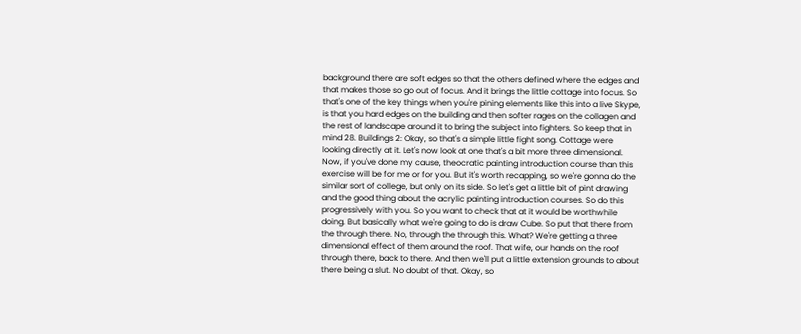background there are soft edges so that the others defined where the edges and that makes those so go out of focus. And it brings the little cottage into focus. So that's one of the key things when you're pining elements like this into a live Skype, is that you hard edges on the building and then softer rages on the collagen and the rest of landscape around it to bring the subject into fighters. So keep that in mind 28. Buildings 2: Okay, so that's a simple little fight song. Cottage were looking directly at it. Let's now look at one that's a bit more three dimensional. Now, if you've done my cause, theocratic painting introduction course than this exercise will be for me or for you. But it's worth recapping, so we're gonna do the similar sort of college, but only on its side. So let's get a little bit of pint drawing and the good thing about the acrylic painting introduction courses. So do this progressively with you. So you want to check that at it would be worthwhile doing. But basically what we're going to do is draw Cube. So put that there from the through there. No, through the through this. What? We're getting a three dimensional effect of them around the roof. That wife, our hands on the roof through there, back to there. And then we'll put a little extension grounds to about there being a slut. No doubt of that. Okay, so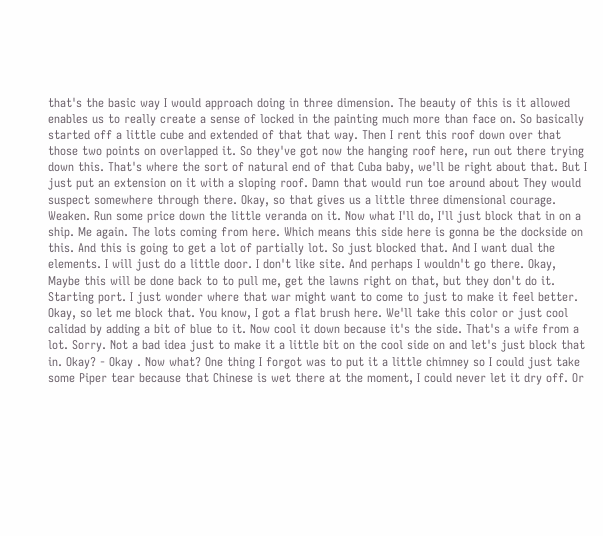that's the basic way I would approach doing in three dimension. The beauty of this is it allowed enables us to really create a sense of locked in the painting much more than face on. So basically started off a little cube and extended of that that way. Then I rent this roof down over that those two points on overlapped it. So they've got now the hanging roof here, run out there trying down this. That's where the sort of natural end of that Cuba baby, we'll be right about that. But I just put an extension on it with a sloping roof. Damn that would run toe around about They would suspect somewhere through there. Okay, so that gives us a little three dimensional courage. Weaken. Run some price down the little veranda on it. Now what I'll do, I'll just block that in on a ship. Me again. The lots coming from here. Which means this side here is gonna be the dockside on this. And this is going to get a lot of partially lot. So just blocked that. And I want dual the elements. I will just do a little door. I don't like site. And perhaps I wouldn't go there. Okay, Maybe this will be done back to to pull me, get the lawns right on that, but they don't do it. Starting port. I just wonder where that war might want to come to just to make it feel better. Okay, so let me block that. You know, I got a flat brush here. We'll take this color or just cool calidad by adding a bit of blue to it. Now cool it down because it's the side. That's a wife from a lot. Sorry. Not a bad idea just to make it a little bit on the cool side on and let's just block that in. Okay? - Okay . Now what? One thing I forgot was to put it a little chimney so I could just take some Piper tear because that Chinese is wet there at the moment, I could never let it dry off. Or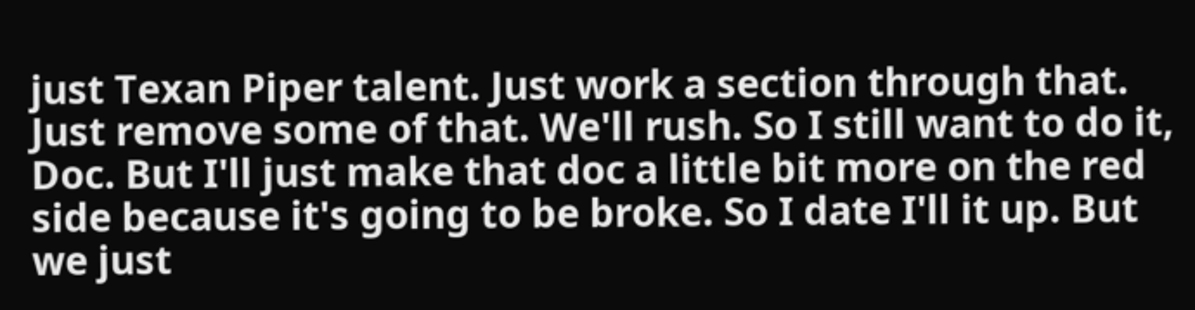just Texan Piper talent. Just work a section through that. Just remove some of that. We'll rush. So I still want to do it, Doc. But I'll just make that doc a little bit more on the red side because it's going to be broke. So I date I'll it up. But we just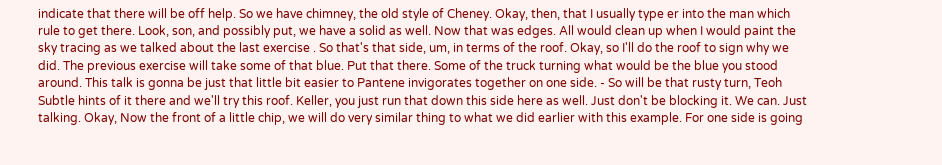indicate that there will be off help. So we have chimney, the old style of Cheney. Okay, then, that I usually type er into the man which rule to get there. Look, son, and possibly put, we have a solid as well. Now that was edges. All would clean up when I would paint the sky tracing as we talked about the last exercise . So that's that side, um, in terms of the roof. Okay, so I'll do the roof to sign why we did. The previous exercise will take some of that blue. Put that there. Some of the truck turning what would be the blue you stood around. This talk is gonna be just that little bit easier to Pantene invigorates together on one side. - So will be that rusty turn, Teoh Subtle hints of it there and we'll try this roof. Keller, you just run that down this side here as well. Just don't be blocking it. We can. Just talking. Okay, Now the front of a little chip, we will do very similar thing to what we did earlier with this example. For one side is going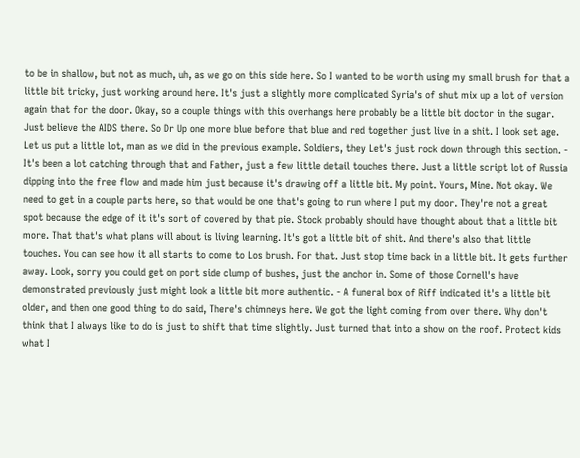to be in shallow, but not as much, uh, as we go on this side here. So I wanted to be worth using my small brush for that a little bit tricky, just working around here. It's just a slightly more complicated Syria's of shut mix up a lot of version again that for the door. Okay, so a couple things with this overhangs here probably be a little bit doctor in the sugar. Just believe the AIDS there. So Dr Up one more blue before that blue and red together just live in a shit. I look set age. Let us put a little lot, man as we did in the previous example. Soldiers, they Let's just rock down through this section. - It's been a lot catching through that and Father, just a few little detail touches there. Just a little script lot of Russia dipping into the free flow and made him just because it's drawing off a little bit. My point. Yours, Mine. Not okay. We need to get in a couple parts here, so that would be one that's going to run where I put my door. They're not a great spot because the edge of it it's sort of covered by that pie. Stock probably should have thought about that a little bit more. That that's what plans will about is living learning. It's got a little bit of shit. And there's also that little touches. You can see how it all starts to come to Los brush. For that. Just stop time back in a little bit. It gets further away. Look, sorry you could get on port side clump of bushes, just the anchor in. Some of those Cornell's have demonstrated previously just might look a little bit more authentic. - A funeral box of Riff indicated it's a little bit older, and then one good thing to do said, There's chimneys here. We got the light coming from over there. Why don't think that I always like to do is just to shift that time slightly. Just turned that into a show on the roof. Protect kids what I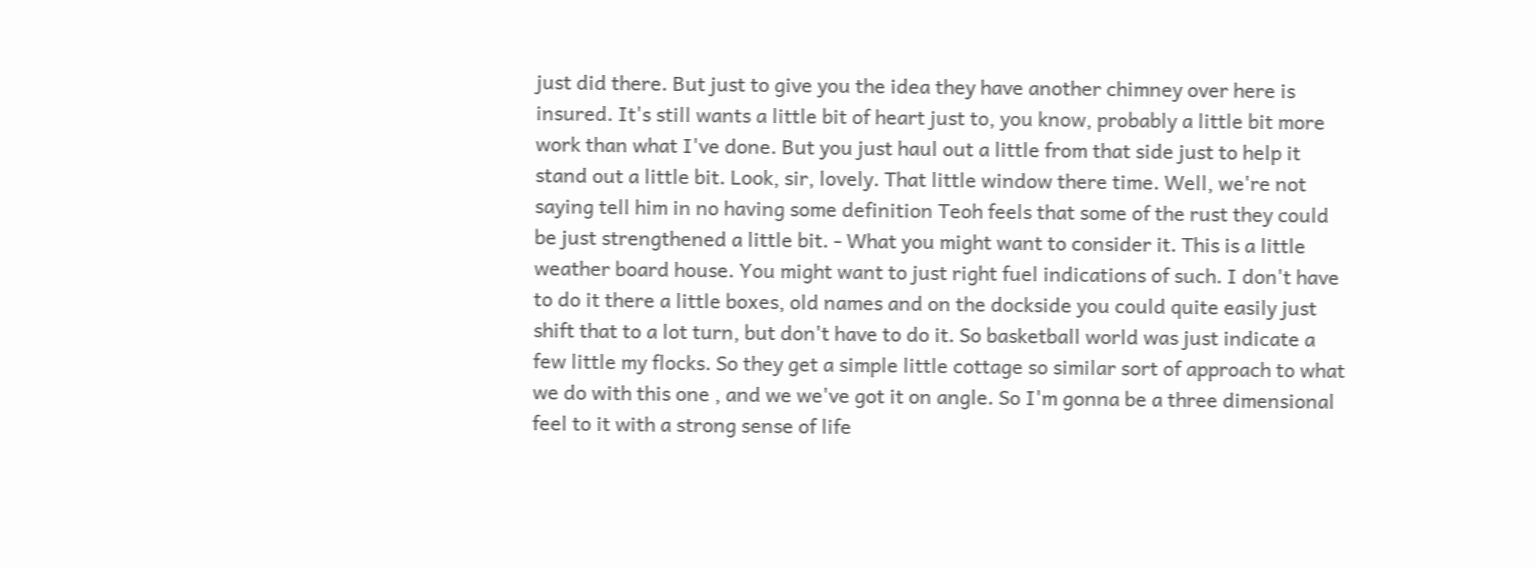just did there. But just to give you the idea they have another chimney over here is insured. It's still wants a little bit of heart just to, you know, probably a little bit more work than what I've done. But you just haul out a little from that side just to help it stand out a little bit. Look, sir, lovely. That little window there time. Well, we're not saying tell him in no having some definition Teoh feels that some of the rust they could be just strengthened a little bit. - What you might want to consider it. This is a little weather board house. You might want to just right fuel indications of such. I don't have to do it there a little boxes, old names and on the dockside you could quite easily just shift that to a lot turn, but don't have to do it. So basketball world was just indicate a few little my flocks. So they get a simple little cottage so similar sort of approach to what we do with this one , and we we've got it on angle. So I'm gonna be a three dimensional feel to it with a strong sense of life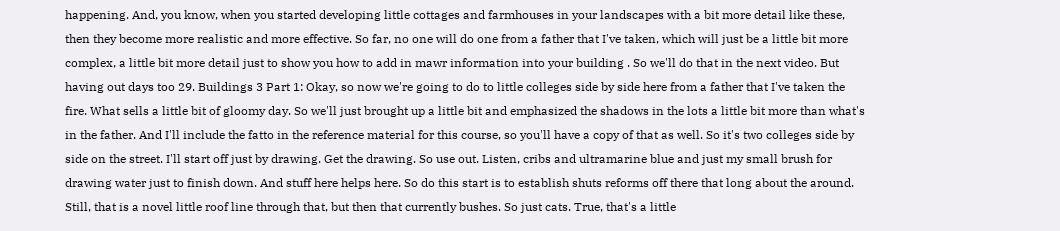happening. And, you know, when you started developing little cottages and farmhouses in your landscapes with a bit more detail like these, then they become more realistic and more effective. So far, no one will do one from a father that I've taken, which will just be a little bit more complex, a little bit more detail just to show you how to add in mawr information into your building . So we'll do that in the next video. But having out days too 29. Buildings 3 Part 1: Okay, so now we're going to do to little colleges side by side here from a father that I've taken the fire. What sells a little bit of gloomy day. So we'll just brought up a little bit and emphasized the shadows in the lots a little bit more than what's in the father. And I'll include the fatto in the reference material for this course, so you'll have a copy of that as well. So it's two colleges side by side on the street. I'll start off just by drawing. Get the drawing. So use out. Listen, cribs and ultramarine blue and just my small brush for drawing water just to finish down. And stuff here helps here. So do this start is to establish shuts reforms off there that long about the around. Still, that is a novel little roof line through that, but then that currently bushes. So just cats. True, that's a little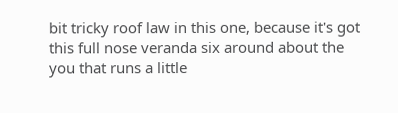bit tricky roof law in this one, because it's got this full nose veranda six around about the you that runs a little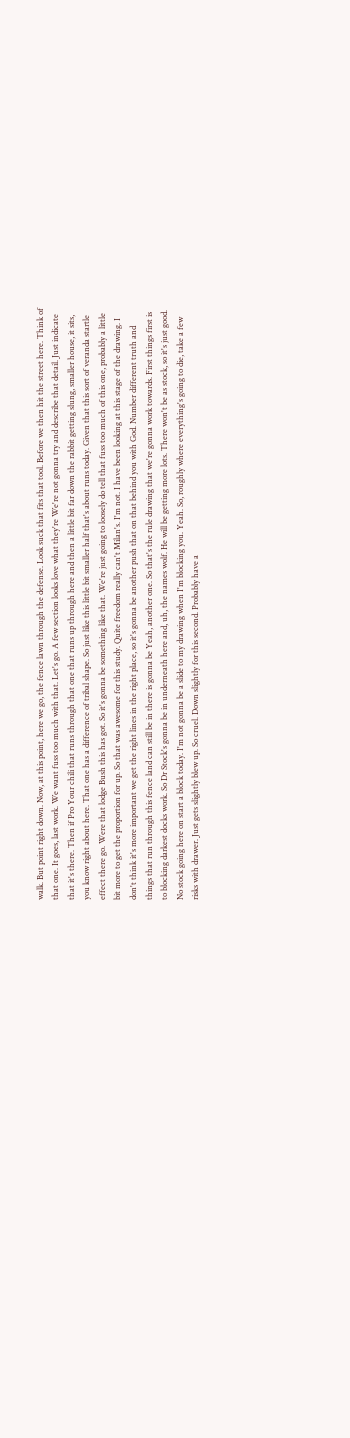walk. But point right down. Now, at this point, here we go, the fence lawn through the defense. Look suck that fits that tool. Before we then hit the street here. Think of that one. It goes, last work. We want fuss too much with that. Let's go. A few section looks love what they're We're not gonna try and describe that detail. Just indicate that it's there. Then if Pro Your chili that runs through that one that runs up through here and then a little bit far down the rabbit getting slung, smaller house, it sits, you know right about here. That one has a difference of tribal shape. So just like this little bit smaller half that's about runs today. Given that this sort of veranda startle effect there go. Were that lodge Bush this has got. So it's gonna be something like that. We're just going to loosely do tell that fuss too much of this one, probably a little bit more to get the proportion for up. So that was awesome for this study. Quite freedom really can't Milan's. I'm not. I have been looking at this stage of the drawing. I don't think it's more important we get the right lines in the right place, so it's gonna be another push that on that behind you with God. Number different truth and things that run through this fence land can still be in there is gonna be Yeah, another one. So that's the rule drawing that we're gonna work towards. First things first is to blocking darkest docks work. So Dr Stock's gonna be in underneath here and, uh, the names wolf. He will be getting more lots. There won't be as stock, so it's just good. No stock going here on start a block today. I'm not gonna be a slide to my drawing when I'm blocking you. Yeah. So, roughly where everything's going to die, take a few risks with drawer. Just gets slightly blew up. So cruel. Down slightly for this second. Probably have a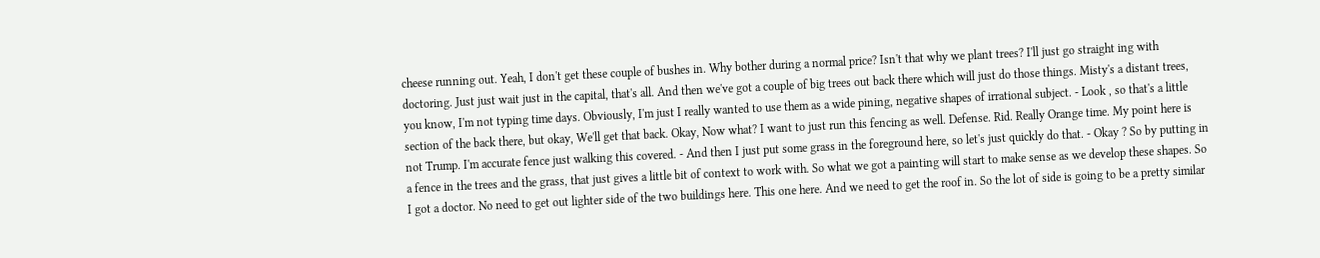cheese running out. Yeah, I don't get these couple of bushes in. Why bother during a normal price? Isn't that why we plant trees? I'll just go straight ing with doctoring. Just just wait just in the capital, that's all. And then we've got a couple of big trees out back there which will just do those things. Misty's a distant trees, you know, I'm not typing time days. Obviously, I'm just I really wanted to use them as a wide pining, negative shapes of irrational subject. - Look , so that's a little section of the back there, but okay, We'll get that back. Okay, Now what? I want to just run this fencing as well. Defense. Rid. Really Orange time. My point here is not Trump. I'm accurate fence just walking this covered. - And then I just put some grass in the foreground here, so let's just quickly do that. - Okay ? So by putting in a fence in the trees and the grass, that just gives a little bit of context to work with. So what we got a painting will start to make sense as we develop these shapes. So I got a doctor. No need to get out lighter side of the two buildings here. This one here. And we need to get the roof in. So the lot of side is going to be a pretty similar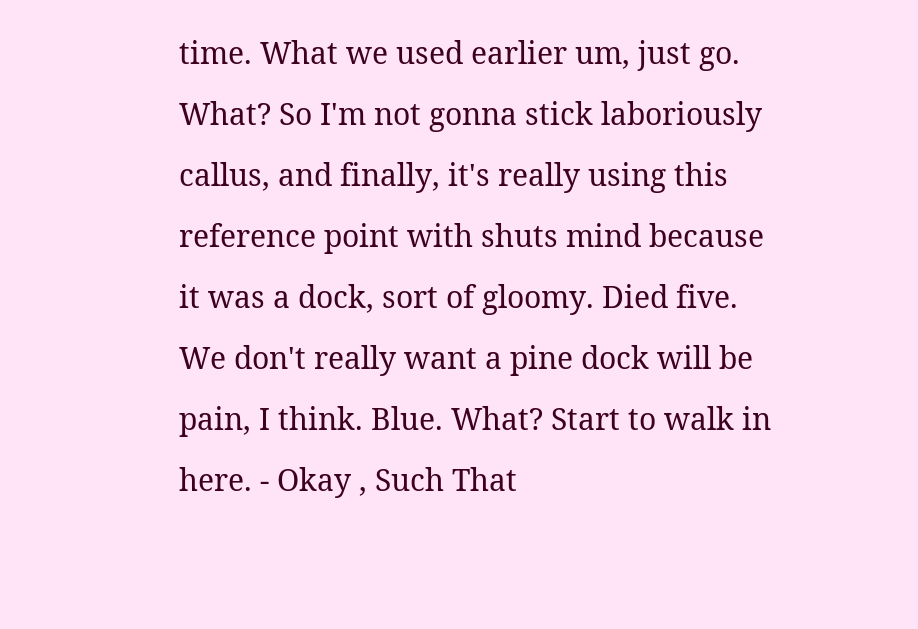time. What we used earlier um, just go. What? So I'm not gonna stick laboriously callus, and finally, it's really using this reference point with shuts mind because it was a dock, sort of gloomy. Died five. We don't really want a pine dock will be pain, I think. Blue. What? Start to walk in here. - Okay , Such That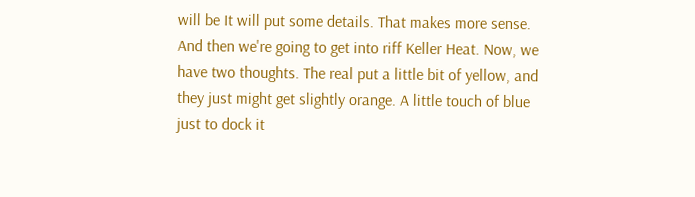will be It will put some details. That makes more sense. And then we're going to get into riff Keller Heat. Now, we have two thoughts. The real put a little bit of yellow, and they just might get slightly orange. A little touch of blue just to dock it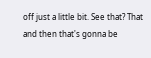off just a little bit. See that? That and then that's gonna be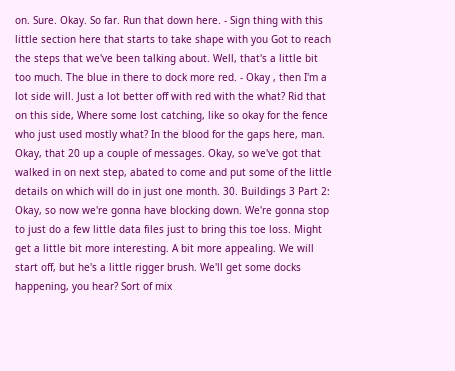on. Sure. Okay. So far. Run that down here. - Sign thing with this little section here that starts to take shape with you Got to reach the steps that we've been talking about. Well, that's a little bit too much. The blue in there to dock more red. - Okay , then I'm a lot side will. Just a lot better off with red with the what? Rid that on this side, Where some lost catching, like so okay for the fence who just used mostly what? In the blood for the gaps here, man. Okay, that 20 up a couple of messages. Okay, so we've got that walked in on next step, abated to come and put some of the little details on which will do in just one month. 30. Buildings 3 Part 2: Okay, so now we're gonna have blocking down. We're gonna stop to just do a few little data files just to bring this toe loss. Might get a little bit more interesting. A bit more appealing. We will start off, but he's a little rigger brush. We'll get some docks happening, you hear? Sort of mix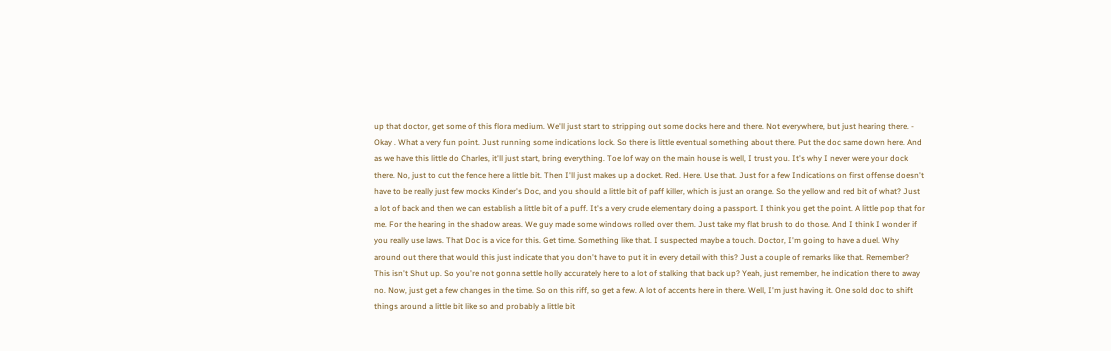up that doctor, get some of this flora medium. We'll just start to stripping out some docks here and there. Not everywhere, but just hearing there. - Okay . What a very fun point. Just running some indications lock. So there is little eventual something about there. Put the doc same down here. And as we have this little do Charles, it'll just start, bring everything. Toe lof way on the main house is well, I trust you. It's why I never were your dock there. No, just to cut the fence here a little bit. Then I'll just makes up a docket. Red. Here. Use that. Just for a few Indications on first offense doesn't have to be really just few mocks Kinder's Doc, and you should a little bit of paff killer, which is just an orange. So the yellow and red bit of what? Just a lot of back and then we can establish a little bit of a puff. It's a very crude elementary doing a passport. I think you get the point. A little pop that for me. For the hearing in the shadow areas. We guy made some windows rolled over them. Just take my flat brush to do those. And I think I wonder if you really use laws. That Doc is a vice for this. Get time. Something like that. I suspected maybe a touch. Doctor, I'm going to have a duel. Why around out there that would this just indicate that you don't have to put it in every detail with this? Just a couple of remarks like that. Remember? This isn't Shut up. So you're not gonna settle holly accurately here to a lot of stalking that back up? Yeah, just remember, he indication there to away no. Now, just get a few changes in the time. So on this riff, so get a few. A lot of accents here in there. Well, I'm just having it. One sold doc to shift things around a little bit like so and probably a little bit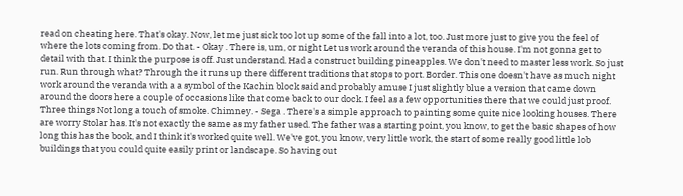read on cheating here. That's okay. Now, let me just sick too lot up some of the fall into a lot, too. Just more just to give you the feel of where the lots coming from. Do that. - Okay . There is, um, or night Let us work around the veranda of this house. I'm not gonna get to detail with that. I think the purpose is off. Just understand. Had a construct building pineapples. We don't need to master less work. So just run. Run through what? Through the it runs up there different traditions that stops to port. Border. This one doesn't have as much night work around the veranda with a a symbol of the Kachin block said and probably amuse I just slightly blue a version that came down around the doors here a couple of occasions like that come back to our dock. I feel as a few opportunities there that we could just proof. Three things Not long a touch of smoke. Chimney. - Sega . There's a simple approach to painting some quite nice looking houses. There are worry Stolar has. It's not exactly the same as my father used. The father was a starting point, you know, to get the basic shapes of how long this has the book, and I think it's worked quite well. We've got, you know, very little work, the start of some really good little lob buildings that you could quite easily print or landscape. So having out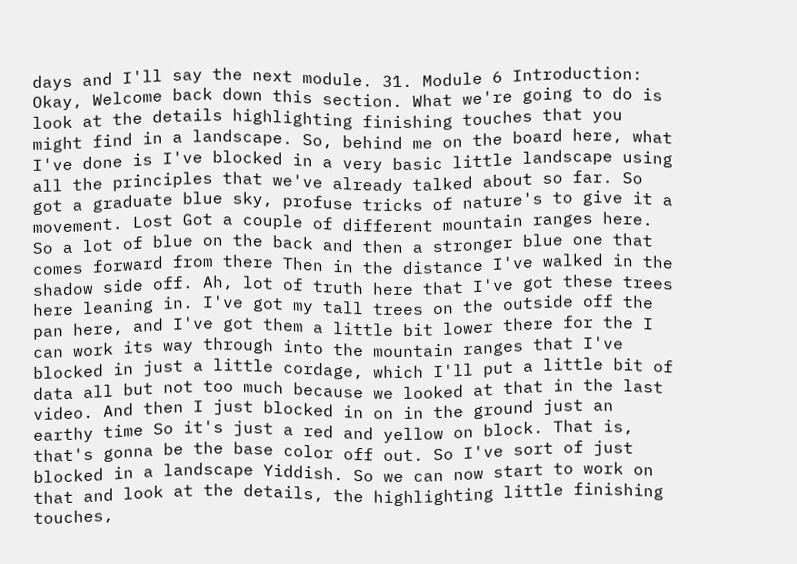days and I'll say the next module. 31. Module 6 Introduction: Okay, Welcome back down this section. What we're going to do is look at the details highlighting finishing touches that you might find in a landscape. So, behind me on the board here, what I've done is I've blocked in a very basic little landscape using all the principles that we've already talked about so far. So got a graduate blue sky, profuse tricks of nature's to give it a movement. Lost Got a couple of different mountain ranges here. So a lot of blue on the back and then a stronger blue one that comes forward from there Then in the distance I've walked in the shadow side off. Ah, lot of truth here that I've got these trees here leaning in. I've got my tall trees on the outside off the pan here, and I've got them a little bit lower there for the I can work its way through into the mountain ranges that I've blocked in just a little cordage, which I'll put a little bit of data all but not too much because we looked at that in the last video. And then I just blocked in on in the ground just an earthy time So it's just a red and yellow on block. That is, that's gonna be the base color off out. So I've sort of just blocked in a landscape Yiddish. So we can now start to work on that and look at the details, the highlighting little finishing touches,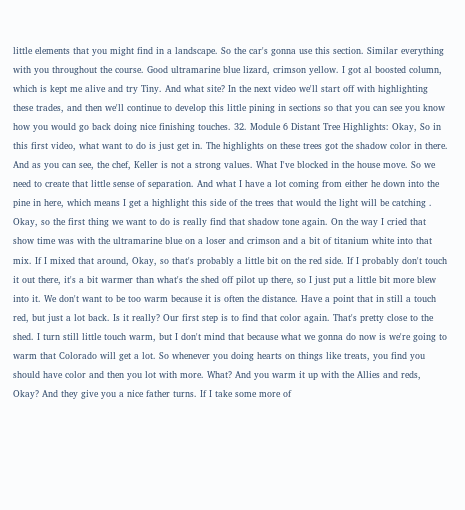little elements that you might find in a landscape. So the car's gonna use this section. Similar everything with you throughout the course. Good ultramarine blue lizard, crimson yellow. I got al boosted column, which is kept me alive and try Tiny. And what site? In the next video we'll start off with highlighting these trades, and then we'll continue to develop this little pining in sections so that you can see you know how you would go back doing nice finishing touches. 32. Module 6 Distant Tree Highlights: Okay, So in this first video, what want to do is just get in. The highlights on these trees got the shadow color in there. And as you can see, the chef, Keller is not a strong values. What I've blocked in the house move. So we need to create that little sense of separation. And what I have a lot coming from either he down into the pine in here, which means I get a highlight this side of the trees that would the light will be catching . Okay, so the first thing we want to do is really find that shadow tone again. On the way I cried that show time was with the ultramarine blue on a loser and crimson and a bit of titanium white into that mix. If I mixed that around, Okay, so that's probably a little bit on the red side. If I probably don't touch it out there, it's a bit warmer than what's the shed off pilot up there, so I just put a little bit more blew into it. We don't want to be too warm because it is often the distance. Have a point that in still a touch red, but just a lot back. Is it really? Our first step is to find that color again. That's pretty close to the shed. I turn still little touch warm, but I don't mind that because what we gonna do now is we're going to warm that Colorado will get a lot. So whenever you doing hearts on things like treats, you find you should have color and then you lot with more. What? And you warm it up with the Allies and reds, Okay? And they give you a nice father turns. If I take some more of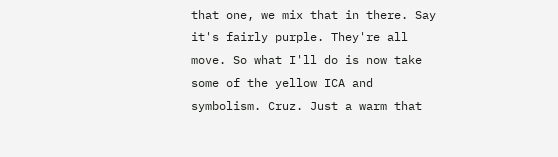that one, we mix that in there. Say it's fairly purple. They're all move. So what I'll do is now take some of the yellow ICA and symbolism. Cruz. Just a warm that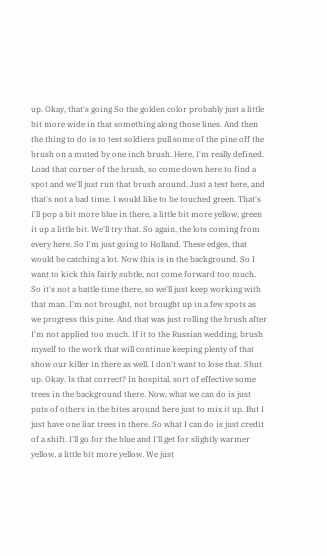up. Okay, that's going So the golden color probably just a little bit more wide in that something along those lines. And then the thing to do is to test soldiers pull some of the pine off the brush on a muted by one inch brush. Here, I'm really defined. Load that corner of the brush, so come down here to find a spot and we'll just run that brush around. Just a test here, and that's not a bad time. I would like to be touched green. That's I'll pop a bit more blue in there, a little bit more yellow, green it up a little bit. We'll try that. So again, the lots coming from every here. So I'm just going to Holland. These edges, that would be catching a lot. Now this is in the background. So I want to kick this fairly subtle, not come forward too much. So it's not a battle time there, so we'll just keep working with that man. I'm not brought, not brought up in a few spots as we progress this pine. And that was just rolling the brush after I'm not applied too much. If it to the Russian wedding, brush myself to the work that will continue keeping plenty of that show our killer in there as well. I don't want to lose that. Shut up. Okay. Is that correct? In hospital, sort of effective some trees in the background there. Now, what we can do is just puts of others in the bites around here just to mix it up. But I just have one liar trees in there. So what I can do is just credit of a shift. I'll go for the blue and I'll get for slightly warmer yellow, a little bit more yellow. We just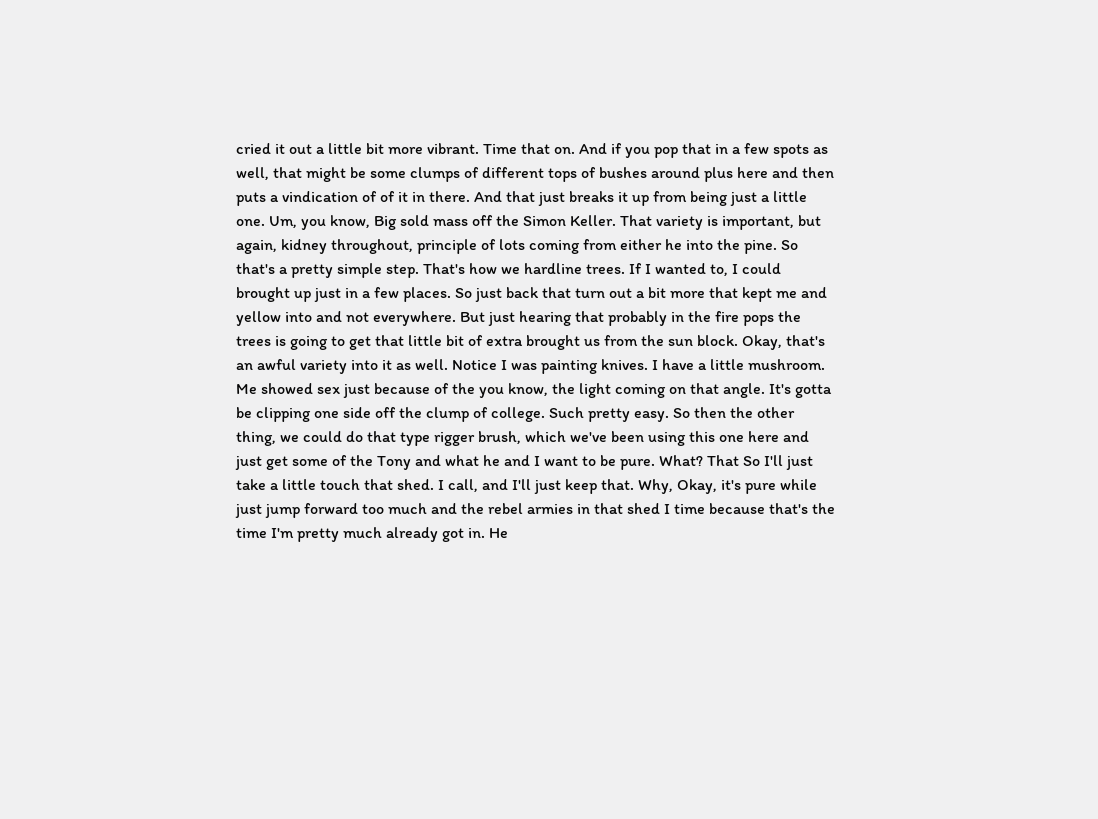cried it out a little bit more vibrant. Time that on. And if you pop that in a few spots as well, that might be some clumps of different tops of bushes around plus here and then puts a vindication of of it in there. And that just breaks it up from being just a little one. Um, you know, Big sold mass off the Simon Keller. That variety is important, but again, kidney throughout, principle of lots coming from either he into the pine. So that's a pretty simple step. That's how we hardline trees. If I wanted to, I could brought up just in a few places. So just back that turn out a bit more that kept me and yellow into and not everywhere. But just hearing that probably in the fire pops the trees is going to get that little bit of extra brought us from the sun block. Okay, that's an awful variety into it as well. Notice I was painting knives. I have a little mushroom. Me showed sex just because of the you know, the light coming on that angle. It's gotta be clipping one side off the clump of college. Such pretty easy. So then the other thing, we could do that type rigger brush, which we've been using this one here and just get some of the Tony and what he and I want to be pure. What? That So I'll just take a little touch that shed. I call, and I'll just keep that. Why, Okay, it's pure while just jump forward too much and the rebel armies in that shed I time because that's the time I'm pretty much already got in. He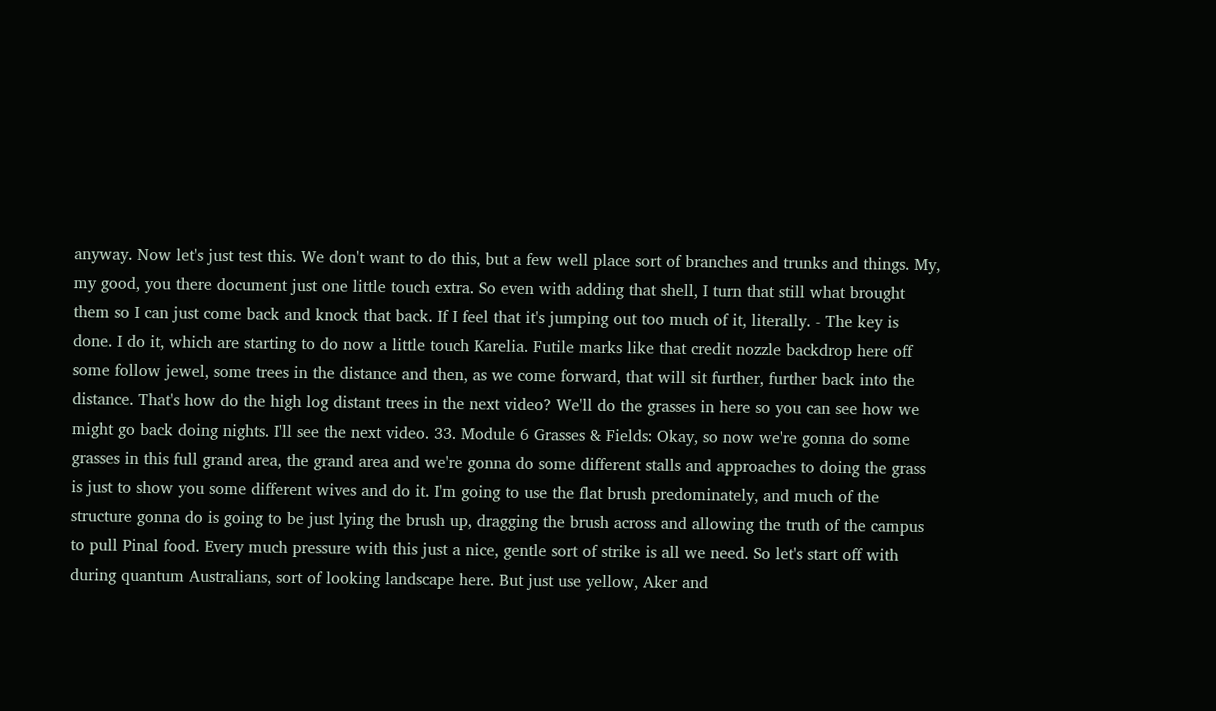anyway. Now let's just test this. We don't want to do this, but a few well place sort of branches and trunks and things. My, my good, you there document just one little touch extra. So even with adding that shell, I turn that still what brought them so I can just come back and knock that back. If I feel that it's jumping out too much of it, literally. - The key is done. I do it, which are starting to do now a little touch Karelia. Futile marks like that credit nozzle backdrop here off some follow jewel, some trees in the distance and then, as we come forward, that will sit further, further back into the distance. That's how do the high log distant trees in the next video? We'll do the grasses in here so you can see how we might go back doing nights. I'll see the next video. 33. Module 6 Grasses & Fields: Okay, so now we're gonna do some grasses in this full grand area, the grand area and we're gonna do some different stalls and approaches to doing the grass is just to show you some different wives and do it. I'm going to use the flat brush predominately, and much of the structure gonna do is going to be just lying the brush up, dragging the brush across and allowing the truth of the campus to pull Pinal food. Every much pressure with this just a nice, gentle sort of strike is all we need. So let's start off with during quantum Australians, sort of looking landscape here. But just use yellow, Aker and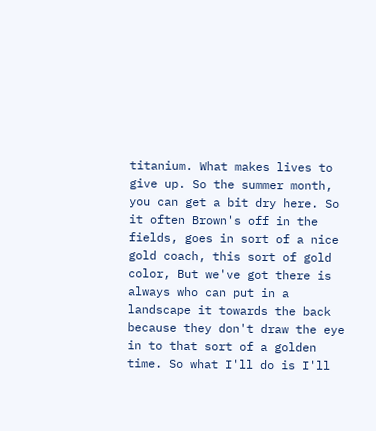titanium. What makes lives to give up. So the summer month, you can get a bit dry here. So it often Brown's off in the fields, goes in sort of a nice gold coach, this sort of gold color, But we've got there is always who can put in a landscape it towards the back because they don't draw the eye in to that sort of a golden time. So what I'll do is I'll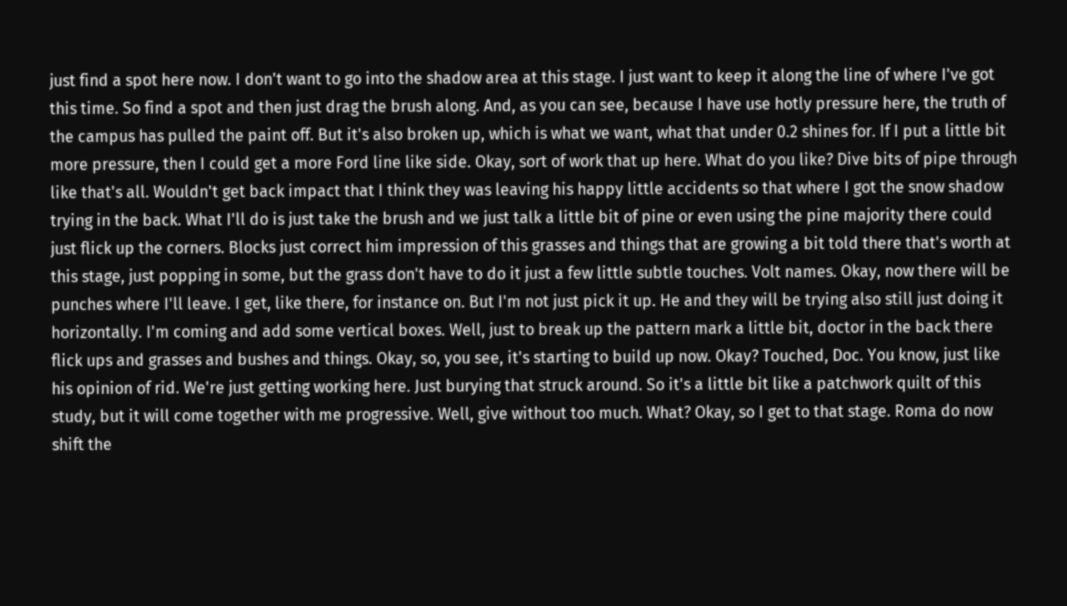just find a spot here now. I don't want to go into the shadow area at this stage. I just want to keep it along the line of where I've got this time. So find a spot and then just drag the brush along. And, as you can see, because I have use hotly pressure here, the truth of the campus has pulled the paint off. But it's also broken up, which is what we want, what that under 0.2 shines for. If I put a little bit more pressure, then I could get a more Ford line like side. Okay, sort of work that up here. What do you like? Dive bits of pipe through like that's all. Wouldn't get back impact that I think they was leaving his happy little accidents so that where I got the snow shadow trying in the back. What I'll do is just take the brush and we just talk a little bit of pine or even using the pine majority there could just flick up the corners. Blocks just correct him impression of this grasses and things that are growing a bit told there that's worth at this stage, just popping in some, but the grass don't have to do it just a few little subtle touches. Volt names. Okay, now there will be punches where I'll leave. I get, like there, for instance on. But I'm not just pick it up. He and they will be trying also still just doing it horizontally. I'm coming and add some vertical boxes. Well, just to break up the pattern mark a little bit, doctor in the back there flick ups and grasses and bushes and things. Okay, so, you see, it's starting to build up now. Okay? Touched, Doc. You know, just like his opinion of rid. We're just getting working here. Just burying that struck around. So it's a little bit like a patchwork quilt of this study, but it will come together with me progressive. Well, give without too much. What? Okay, so I get to that stage. Roma do now shift the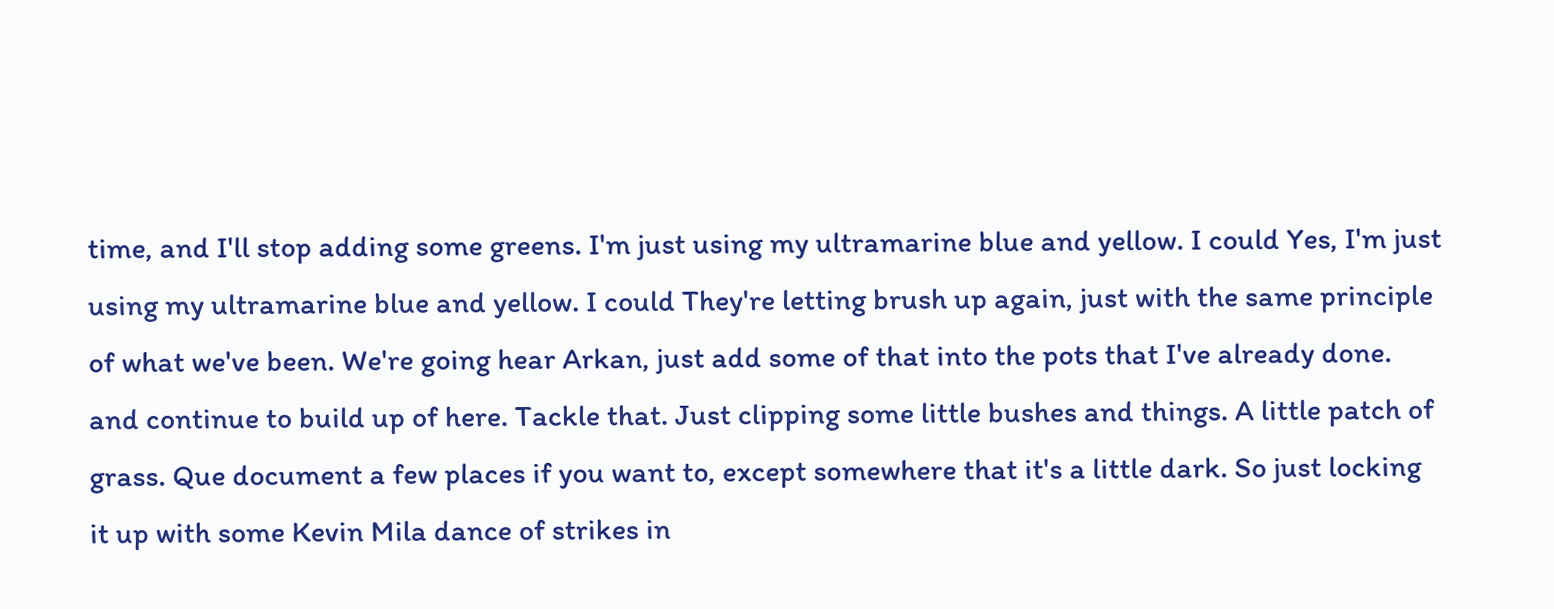time, and I'll stop adding some greens. I'm just using my ultramarine blue and yellow. I could Yes, I'm just using my ultramarine blue and yellow. I could They're letting brush up again, just with the same principle of what we've been. We're going hear Arkan, just add some of that into the pots that I've already done. and continue to build up of here. Tackle that. Just clipping some little bushes and things. A little patch of grass. Que document a few places if you want to, except somewhere that it's a little dark. So just locking it up with some Kevin Mila dance of strikes in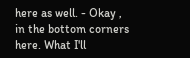here as well. - Okay , in the bottom corners here. What I'll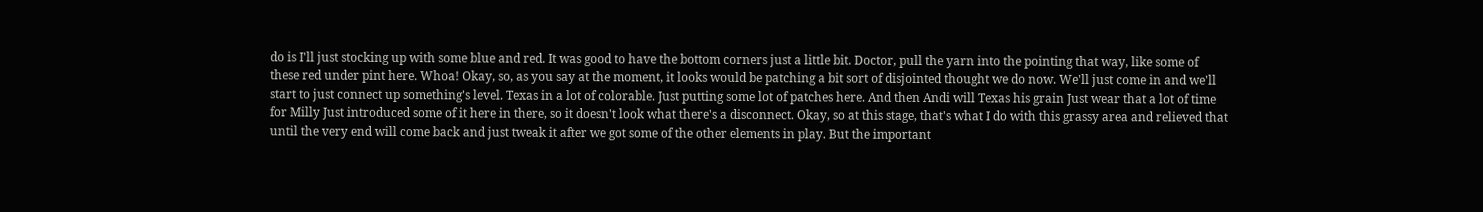do is I'll just stocking up with some blue and red. It was good to have the bottom corners just a little bit. Doctor, pull the yarn into the pointing that way, like some of these red under pint here. Whoa! Okay, so, as you say at the moment, it looks would be patching a bit sort of disjointed thought we do now. We'll just come in and we'll start to just connect up something's level. Texas in a lot of colorable. Just putting some lot of patches here. And then Andi will Texas his grain Just wear that a lot of time for Milly Just introduced some of it here in there, so it doesn't look what there's a disconnect. Okay, so at this stage, that's what I do with this grassy area and relieved that until the very end will come back and just tweak it after we got some of the other elements in play. But the important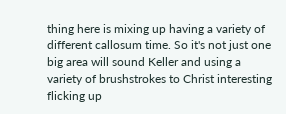thing here is mixing up having a variety of different callosum time. So it's not just one big area will sound Keller and using a variety of brushstrokes to Christ interesting flicking up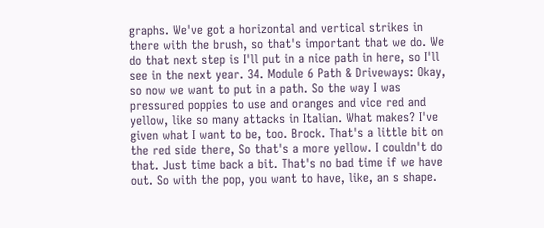graphs. We've got a horizontal and vertical strikes in there with the brush, so that's important that we do. We do that next step is I'll put in a nice path in here, so I'll see in the next year. 34. Module 6 Path & Driveways: Okay, so now we want to put in a path. So the way I was pressured poppies to use and oranges and vice red and yellow, like so many attacks in Italian. What makes? I've given what I want to be, too. Brock. That's a little bit on the red side there, So that's a more yellow. I couldn't do that. Just time back a bit. That's no bad time if we have out. So with the pop, you want to have, like, an s shape.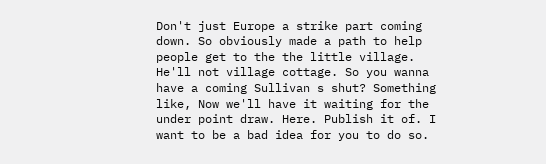Don't just Europe a strike part coming down. So obviously made a path to help people get to the the little village. He'll not village cottage. So you wanna have a coming Sullivan s shut? Something like, Now we'll have it waiting for the under point draw. Here. Publish it of. I want to be a bad idea for you to do so.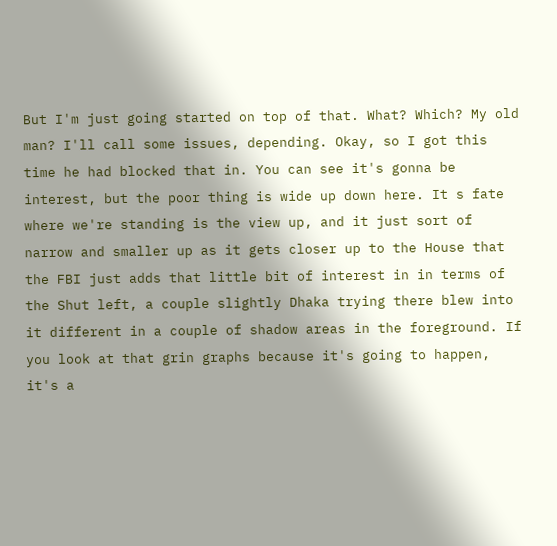But I'm just going started on top of that. What? Which? My old man? I'll call some issues, depending. Okay, so I got this time he had blocked that in. You can see it's gonna be interest, but the poor thing is wide up down here. It s fate where we're standing is the view up, and it just sort of narrow and smaller up as it gets closer up to the House that the FBI just adds that little bit of interest in in terms of the Shut left, a couple slightly Dhaka trying there blew into it different in a couple of shadow areas in the foreground. If you look at that grin graphs because it's going to happen, it's a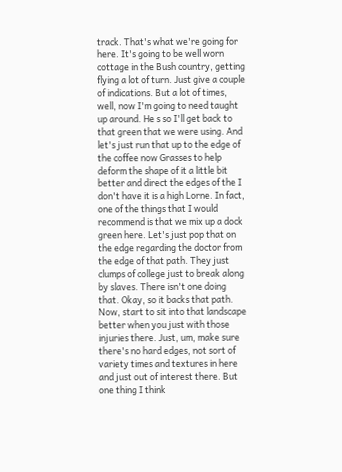track. That's what we're going for here. It's going to be well worn cottage in the Bush country, getting flying a lot of turn. Just give a couple of indications. But a lot of times, well, now I'm going to need taught up around. He s so I'll get back to that green that we were using. And let's just run that up to the edge of the coffee now Grasses to help deform the shape of it a little bit better and direct the edges of the I don't have it is a high Lorne. In fact, one of the things that I would recommend is that we mix up a dock green here. Let's just pop that on the edge regarding the doctor from the edge of that path. They just clumps of college just to break along by slaves. There isn't one doing that. Okay, so it backs that path. Now, start to sit into that landscape better when you just with those injuries there. Just, um, make sure there's no hard edges, not sort of variety times and textures in here and just out of interest there. But one thing I think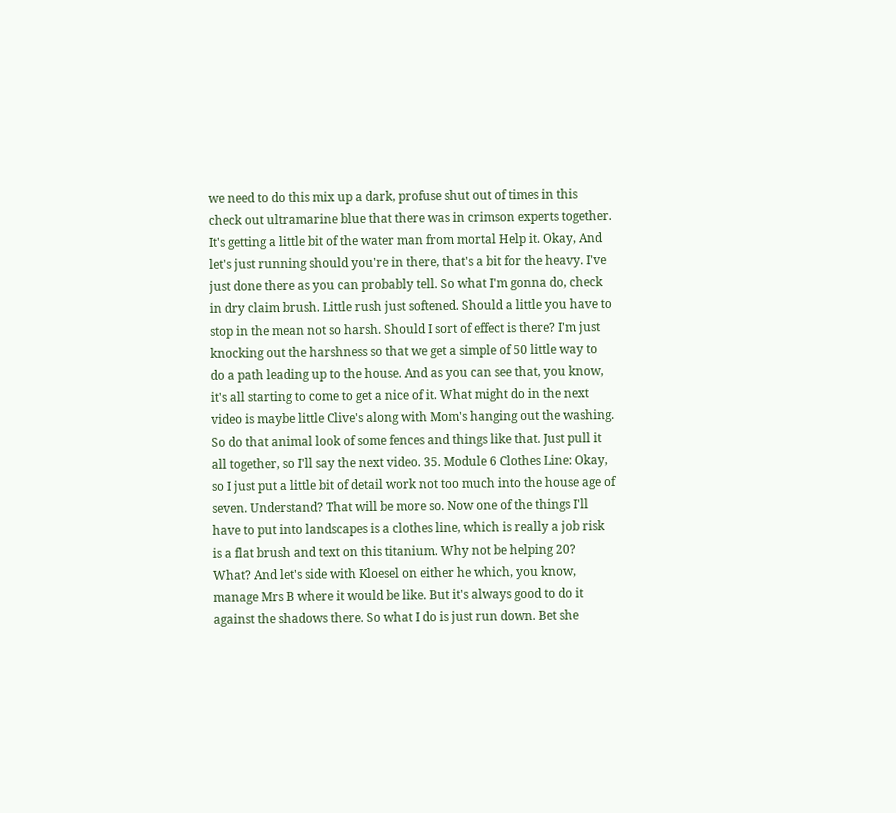we need to do this mix up a dark, profuse shut out of times in this check out ultramarine blue that there was in crimson experts together. It's getting a little bit of the water man from mortal Help it. Okay, And let's just running should you're in there, that's a bit for the heavy. I've just done there as you can probably tell. So what I'm gonna do, check in dry claim brush. Little rush just softened. Should a little you have to stop in the mean not so harsh. Should I sort of effect is there? I'm just knocking out the harshness so that we get a simple of 50 little way to do a path leading up to the house. And as you can see that, you know, it's all starting to come to get a nice of it. What might do in the next video is maybe little Clive's along with Mom's hanging out the washing. So do that animal look of some fences and things like that. Just pull it all together, so I'll say the next video. 35. Module 6 Clothes Line: Okay, so I just put a little bit of detail work not too much into the house age of seven. Understand? That will be more so. Now one of the things I'll have to put into landscapes is a clothes line, which is really a job risk is a flat brush and text on this titanium. Why not be helping 20? What? And let's side with Kloesel on either he which, you know, manage Mrs B where it would be like. But it's always good to do it against the shadows there. So what I do is just run down. Bet she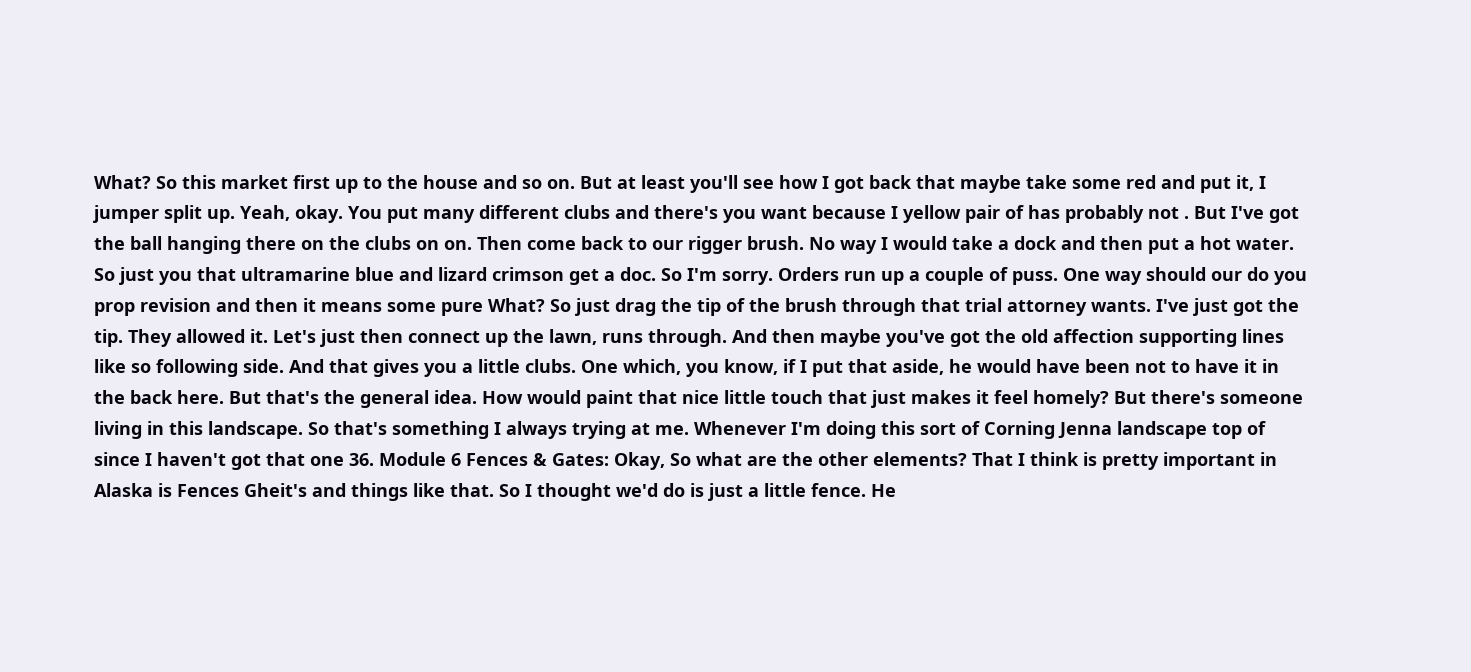What? So this market first up to the house and so on. But at least you'll see how I got back that maybe take some red and put it, I jumper split up. Yeah, okay. You put many different clubs and there's you want because I yellow pair of has probably not . But I've got the ball hanging there on the clubs on on. Then come back to our rigger brush. No way I would take a dock and then put a hot water. So just you that ultramarine blue and lizard crimson get a doc. So I'm sorry. Orders run up a couple of puss. One way should our do you prop revision and then it means some pure What? So just drag the tip of the brush through that trial attorney wants. I've just got the tip. They allowed it. Let's just then connect up the lawn, runs through. And then maybe you've got the old affection supporting lines like so following side. And that gives you a little clubs. One which, you know, if I put that aside, he would have been not to have it in the back here. But that's the general idea. How would paint that nice little touch that just makes it feel homely? But there's someone living in this landscape. So that's something I always trying at me. Whenever I'm doing this sort of Corning Jenna landscape top of since I haven't got that one 36. Module 6 Fences & Gates: Okay, So what are the other elements? That I think is pretty important in Alaska is Fences Gheit's and things like that. So I thought we'd do is just a little fence. He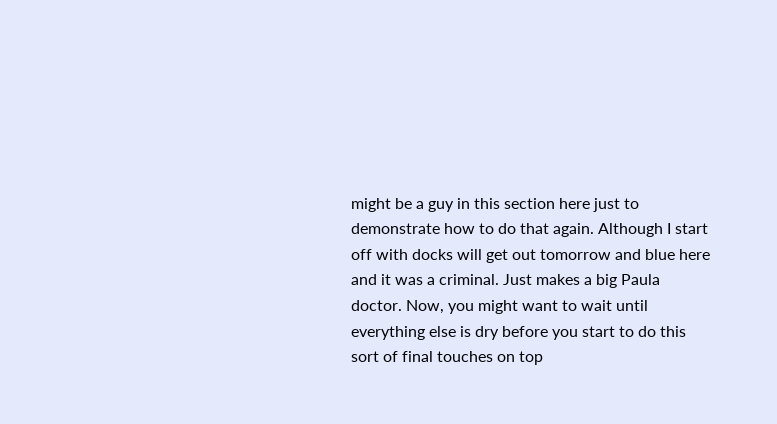might be a guy in this section here just to demonstrate how to do that again. Although I start off with docks will get out tomorrow and blue here and it was a criminal. Just makes a big Paula doctor. Now, you might want to wait until everything else is dry before you start to do this sort of final touches on top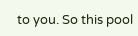to you. So this pool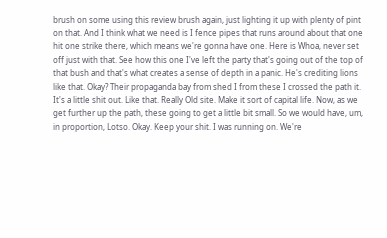brush on some using this review brush again, just lighting it up with plenty of pint on that. And I think what we need is I fence pipes that runs around about that one hit one strike there, which means we're gonna have one. Here is Whoa, never set off just with that. See how this one I've left the party that's going out of the top of that bush and that's what creates a sense of depth in a panic. He's crediting lions like that. Okay? Their propaganda bay from shed I from these I crossed the path it. It's a little shit out. Like that. Really Old site. Make it sort of capital life. Now, as we get further up the path, these going to get a little bit small. So we would have, um, in proportion, Lotso. Okay. Keep your shit. I was running on. We're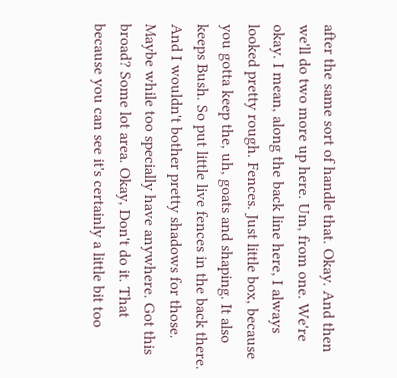after the same sort of handle that. Okay. And then we'll do two more up here. Um, from one. We're okay. I mean, along the back line here, I always looked pretty rough. Fences. Just little box, because you gotta keep the, uh, goats and shaping. It also keeps Bush. So put little live fences in the back there. And I wouldn't bother pretty shadows for those. Maybe while too specially have anywhere. Got this broad? Some lot area. Okay, Don't do it. That because you can see it's certainly a little bit too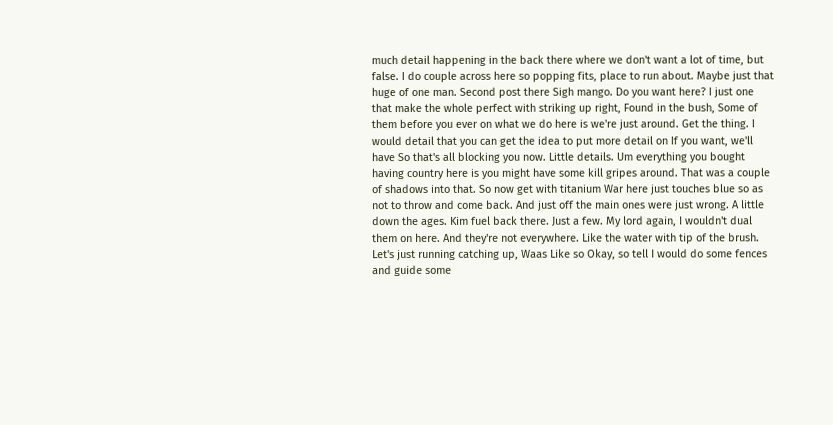much detail happening in the back there where we don't want a lot of time, but false. I do couple across here so popping fits, place to run about. Maybe just that huge of one man. Second post there Sigh mango. Do you want here? I just one that make the whole perfect with striking up right, Found in the bush, Some of them before you ever on what we do here is we're just around. Get the thing. I would detail that you can get the idea to put more detail on If you want, we'll have So that's all blocking you now. Little details. Um everything you bought having country here is you might have some kill gripes around. That was a couple of shadows into that. So now get with titanium War here just touches blue so as not to throw and come back. And just off the main ones were just wrong. A little down the ages. Kim fuel back there. Just a few. My lord again, I wouldn't dual them on here. And they're not everywhere. Like the water with tip of the brush. Let's just running catching up, Waas Like so Okay, so tell I would do some fences and guide some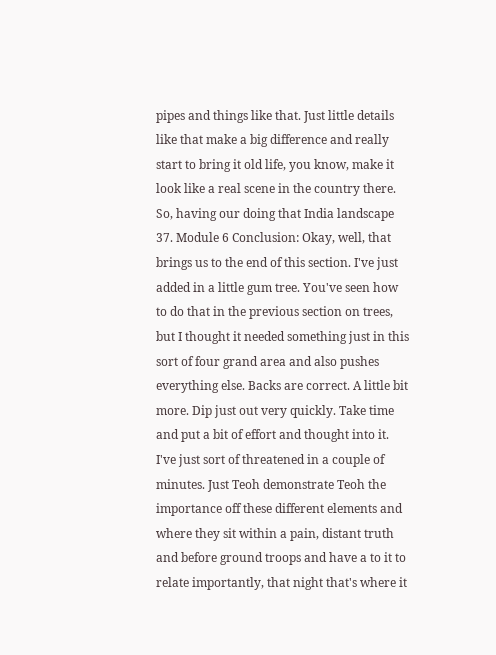pipes and things like that. Just little details like that make a big difference and really start to bring it old life, you know, make it look like a real scene in the country there. So, having our doing that India landscape 37. Module 6 Conclusion: Okay, well, that brings us to the end of this section. I've just added in a little gum tree. You've seen how to do that in the previous section on trees, but I thought it needed something just in this sort of four grand area and also pushes everything else. Backs are correct. A little bit more. Dip just out very quickly. Take time and put a bit of effort and thought into it. I've just sort of threatened in a couple of minutes. Just Teoh demonstrate Teoh the importance off these different elements and where they sit within a pain, distant truth and before ground troops and have a to it to relate importantly, that night that's where it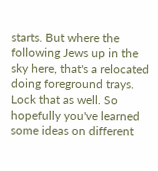starts. But where the following Jews up in the sky here, that's a relocated doing foreground trays. Lock that as well. So hopefully you've learned some ideas on different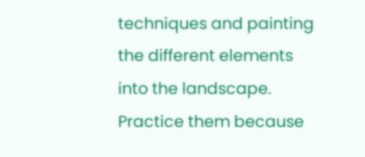techniques and painting the different elements into the landscape. Practice them because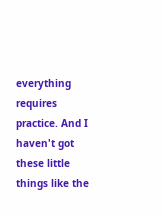everything requires practice. And I haven't got these little things like the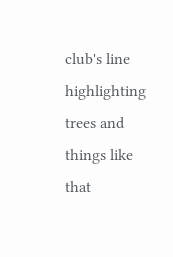club's line highlighting trees and things like that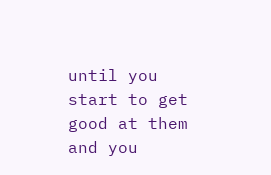until you start to get good at them and you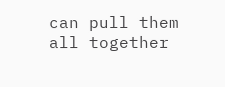can pull them all together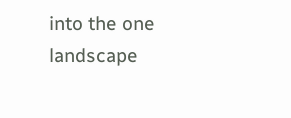into the one landscape